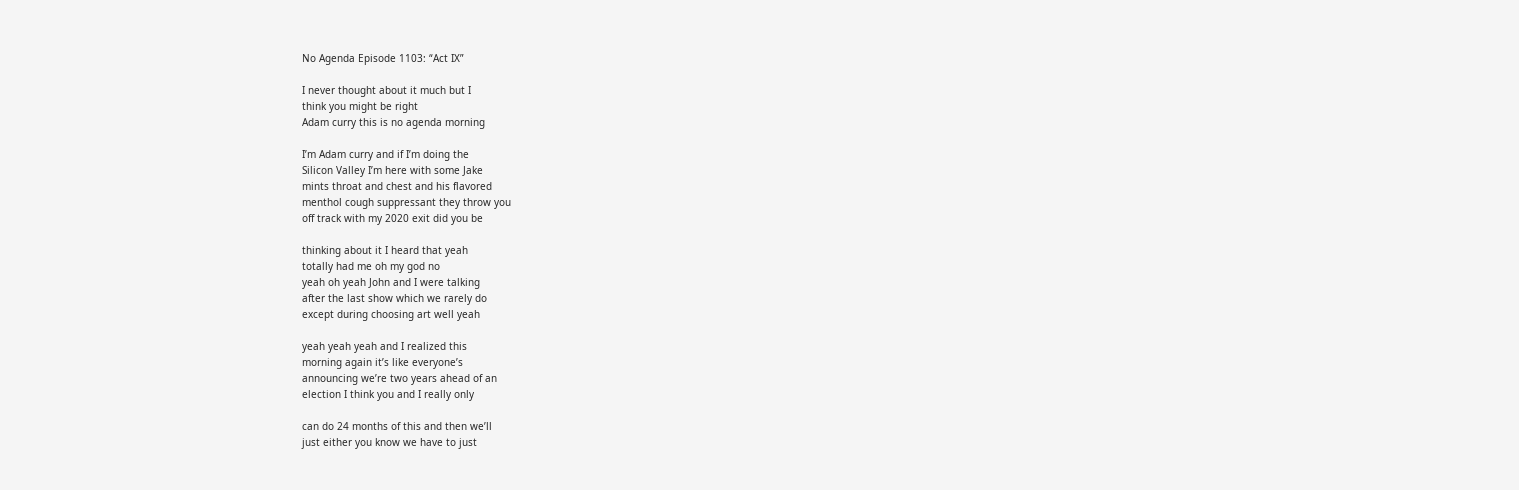No Agenda Episode 1103: “Act IX”

I never thought about it much but I
think you might be right
Adam curry this is no agenda morning

I’m Adam curry and if I’m doing the
Silicon Valley I’m here with some Jake
mints throat and chest and his flavored
menthol cough suppressant they throw you
off track with my 2020 exit did you be

thinking about it I heard that yeah
totally had me oh my god no
yeah oh yeah John and I were talking
after the last show which we rarely do
except during choosing art well yeah

yeah yeah yeah and I realized this
morning again it’s like everyone’s
announcing we’re two years ahead of an
election I think you and I really only

can do 24 months of this and then we’ll
just either you know we have to just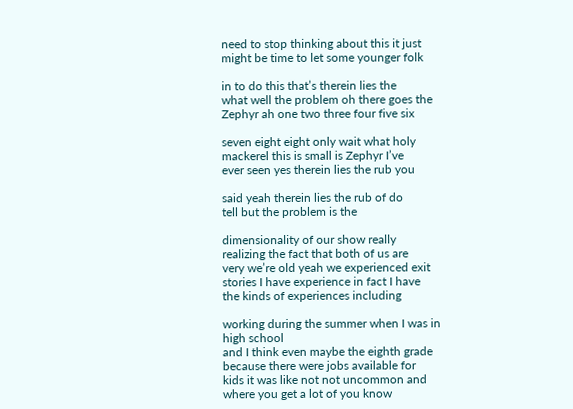need to stop thinking about this it just
might be time to let some younger folk

in to do this that’s therein lies the
what well the problem oh there goes the
Zephyr ah one two three four five six

seven eight eight only wait what holy
mackerel this is small is Zephyr I’ve
ever seen yes therein lies the rub you

said yeah therein lies the rub of do
tell but the problem is the

dimensionality of our show really
realizing the fact that both of us are
very we’re old yeah we experienced exit
stories I have experience in fact I have
the kinds of experiences including

working during the summer when I was in
high school
and I think even maybe the eighth grade
because there were jobs available for
kids it was like not not uncommon and
where you get a lot of you know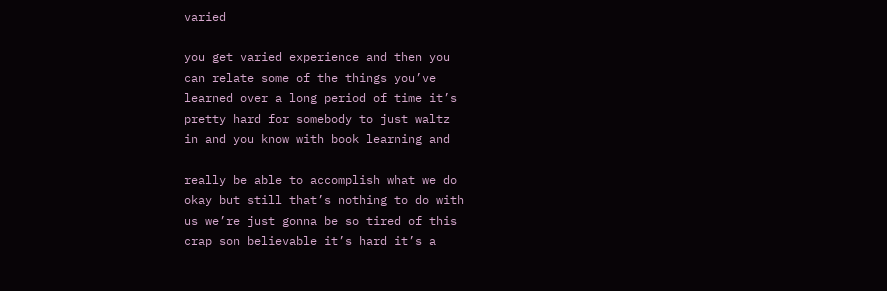varied

you get varied experience and then you
can relate some of the things you’ve
learned over a long period of time it’s
pretty hard for somebody to just waltz
in and you know with book learning and

really be able to accomplish what we do
okay but still that’s nothing to do with
us we’re just gonna be so tired of this
crap son believable it’s hard it’s a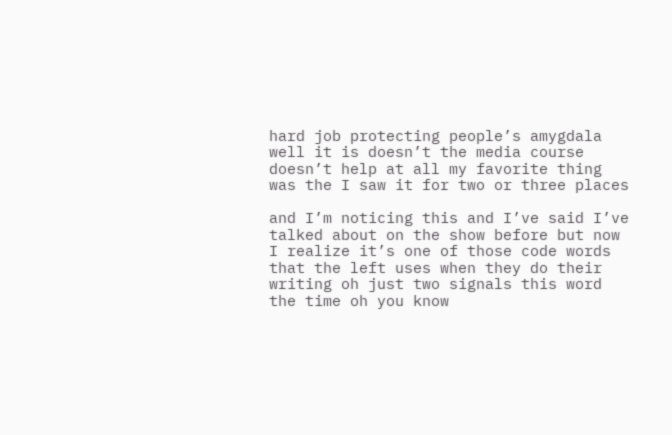hard job protecting people’s amygdala
well it is doesn’t the media course
doesn’t help at all my favorite thing
was the I saw it for two or three places

and I’m noticing this and I’ve said I’ve
talked about on the show before but now
I realize it’s one of those code words
that the left uses when they do their
writing oh just two signals this word
the time oh you know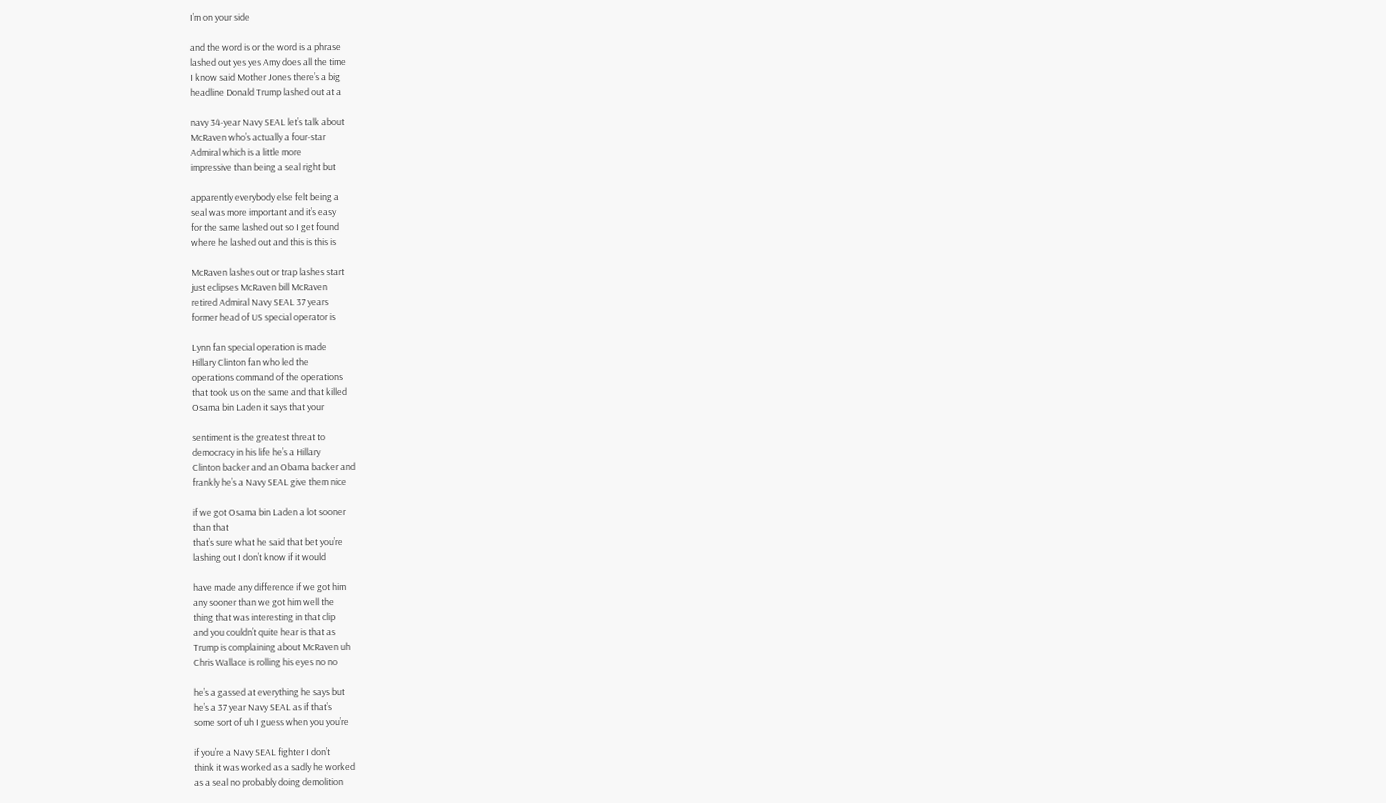I’m on your side

and the word is or the word is a phrase
lashed out yes yes Amy does all the time
I know said Mother Jones there’s a big
headline Donald Trump lashed out at a

navy 34-year Navy SEAL let’s talk about
McRaven who’s actually a four-star
Admiral which is a little more
impressive than being a seal right but

apparently everybody else felt being a
seal was more important and it’s easy
for the same lashed out so I get found
where he lashed out and this is this is

McRaven lashes out or trap lashes start
just eclipses McRaven bill McRaven
retired Admiral Navy SEAL 37 years
former head of US special operator is

Lynn fan special operation is made
Hillary Clinton fan who led the
operations command of the operations
that took us on the same and that killed
Osama bin Laden it says that your

sentiment is the greatest threat to
democracy in his life he’s a Hillary
Clinton backer and an Obama backer and
frankly he’s a Navy SEAL give them nice

if we got Osama bin Laden a lot sooner
than that
that’s sure what he said that bet you’re
lashing out I don’t know if it would

have made any difference if we got him
any sooner than we got him well the
thing that was interesting in that clip
and you couldn’t quite hear is that as
Trump is complaining about McRaven uh
Chris Wallace is rolling his eyes no no

he’s a gassed at everything he says but
he’s a 37 year Navy SEAL as if that’s
some sort of uh I guess when you you’re

if you’re a Navy SEAL fighter I don’t
think it was worked as a sadly he worked
as a seal no probably doing demolition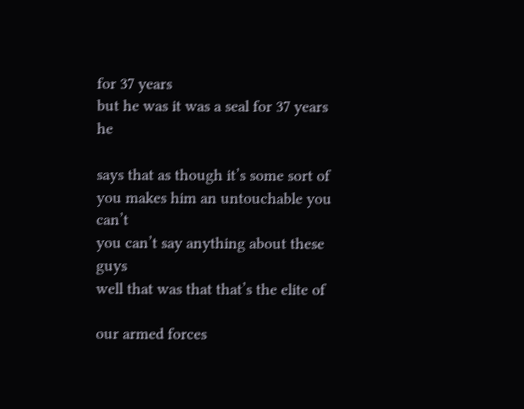for 37 years
but he was it was a seal for 37 years he

says that as though it’s some sort of
you makes him an untouchable you can’t
you can’t say anything about these guys
well that was that that’s the elite of

our armed forces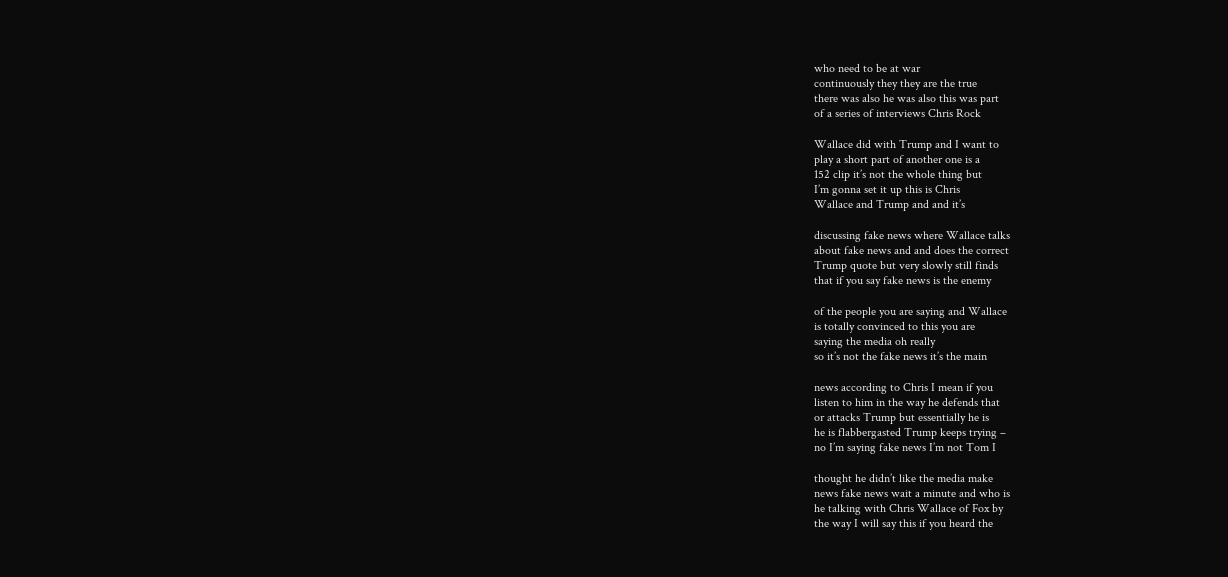who need to be at war
continuously they they are the true
there was also he was also this was part
of a series of interviews Chris Rock

Wallace did with Trump and I want to
play a short part of another one is a
152 clip it’s not the whole thing but
I’m gonna set it up this is Chris
Wallace and Trump and and it’s

discussing fake news where Wallace talks
about fake news and and does the correct
Trump quote but very slowly still finds
that if you say fake news is the enemy

of the people you are saying and Wallace
is totally convinced to this you are
saying the media oh really
so it’s not the fake news it’s the main

news according to Chris I mean if you
listen to him in the way he defends that
or attacks Trump but essentially he is
he is flabbergasted Trump keeps trying –
no I’m saying fake news I’m not Tom I

thought he didn’t like the media make
news fake news wait a minute and who is
he talking with Chris Wallace of Fox by
the way I will say this if you heard the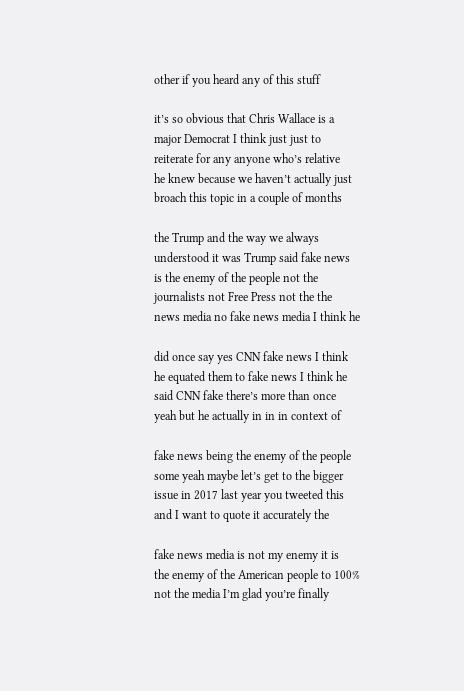other if you heard any of this stuff

it’s so obvious that Chris Wallace is a
major Democrat I think just just to
reiterate for any anyone who’s relative
he knew because we haven’t actually just
broach this topic in a couple of months

the Trump and the way we always
understood it was Trump said fake news
is the enemy of the people not the
journalists not Free Press not the the
news media no fake news media I think he

did once say yes CNN fake news I think
he equated them to fake news I think he
said CNN fake there’s more than once
yeah but he actually in in in context of

fake news being the enemy of the people
some yeah maybe let’s get to the bigger
issue in 2017 last year you tweeted this
and I want to quote it accurately the

fake news media is not my enemy it is
the enemy of the American people to 100%
not the media I’m glad you’re finally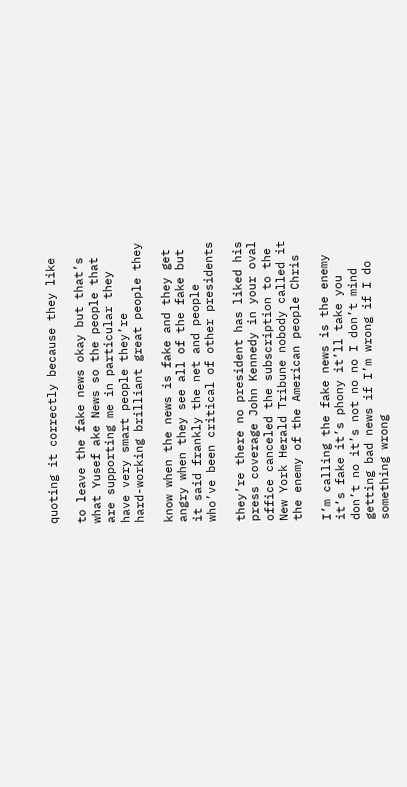quoting it correctly because they like

to leave the fake news okay but that’s
what Yusef ake News so the people that
are supporting me in particular they
have very smart people they’re
hard-working brilliant great people they

know when the news is fake and they get
angry when they see all of the fake but
it said frankly the net and people
who’ve been critical of other presidents

they’re there no president has liked his
press coverage John Kennedy in your oval
office canceled the subscription to the
New York Herald Tribune nobody called it
the enemy of the American people Chris

I’m calling the fake news is the enemy
it’s fake it’s phony it’ll take you
don’t no it’s not no no I don’t mind
getting bad news if I’m wrong if I do
something wrong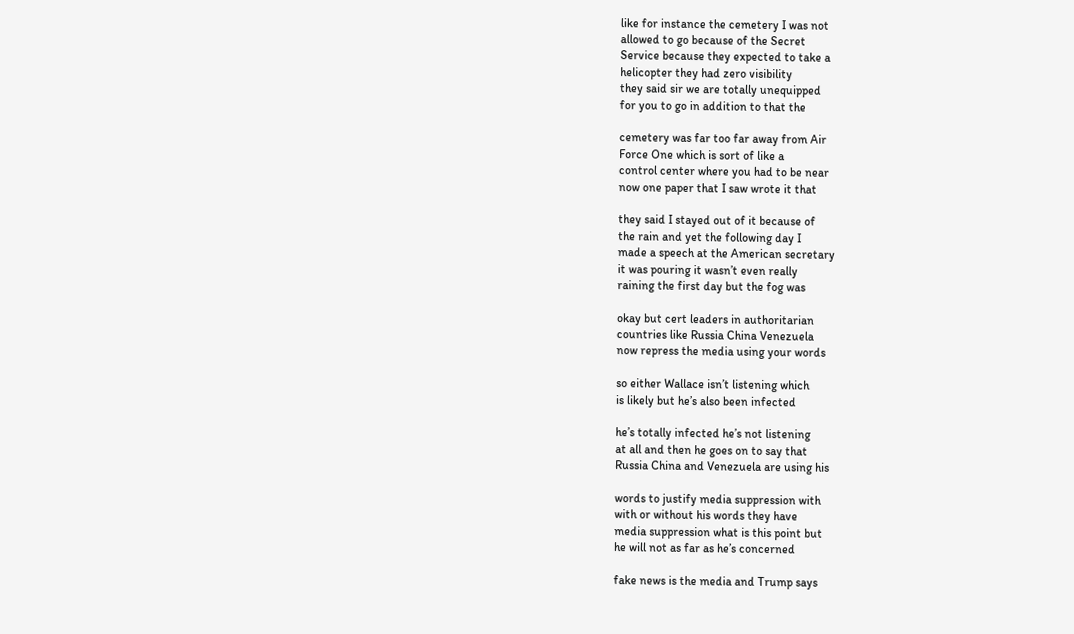like for instance the cemetery I was not
allowed to go because of the Secret
Service because they expected to take a
helicopter they had zero visibility
they said sir we are totally unequipped
for you to go in addition to that the

cemetery was far too far away from Air
Force One which is sort of like a
control center where you had to be near
now one paper that I saw wrote it that

they said I stayed out of it because of
the rain and yet the following day I
made a speech at the American secretary
it was pouring it wasn’t even really
raining the first day but the fog was

okay but cert leaders in authoritarian
countries like Russia China Venezuela
now repress the media using your words

so either Wallace isn’t listening which
is likely but he’s also been infected

he’s totally infected he’s not listening
at all and then he goes on to say that
Russia China and Venezuela are using his

words to justify media suppression with
with or without his words they have
media suppression what is this point but
he will not as far as he’s concerned

fake news is the media and Trump says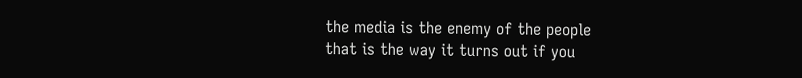the media is the enemy of the people
that is the way it turns out if you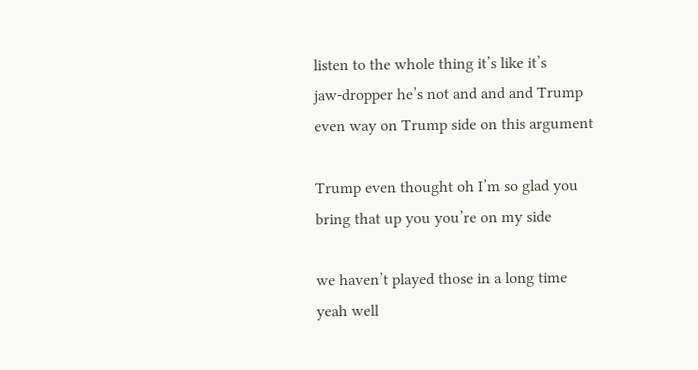listen to the whole thing it’s like it’s
jaw-dropper he’s not and and and Trump
even way on Trump side on this argument

Trump even thought oh I’m so glad you
bring that up you you’re on my side

we haven’t played those in a long time
yeah well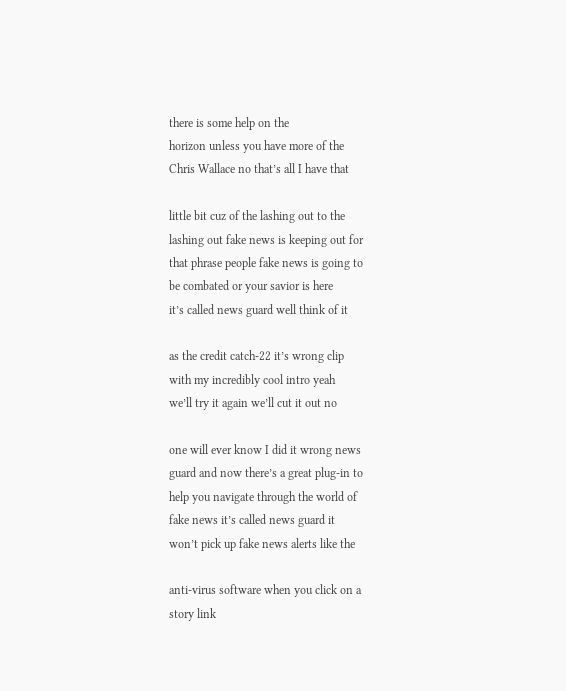there is some help on the
horizon unless you have more of the
Chris Wallace no that’s all I have that

little bit cuz of the lashing out to the
lashing out fake news is keeping out for
that phrase people fake news is going to
be combated or your savior is here
it’s called news guard well think of it

as the credit catch-22 it’s wrong clip
with my incredibly cool intro yeah
we’ll try it again we’ll cut it out no

one will ever know I did it wrong news
guard and now there’s a great plug-in to
help you navigate through the world of
fake news it’s called news guard it
won’t pick up fake news alerts like the

anti-virus software when you click on a
story link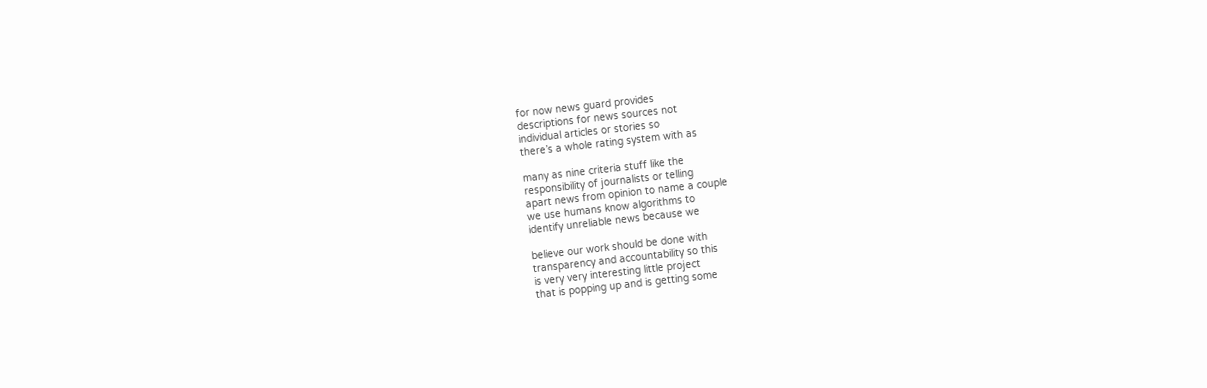for now news guard provides
descriptions for news sources not
individual articles or stories so
there’s a whole rating system with as

many as nine criteria stuff like the
responsibility of journalists or telling
apart news from opinion to name a couple
we use humans know algorithms to
identify unreliable news because we

believe our work should be done with
transparency and accountability so this
is very very interesting little project
that is popping up and is getting some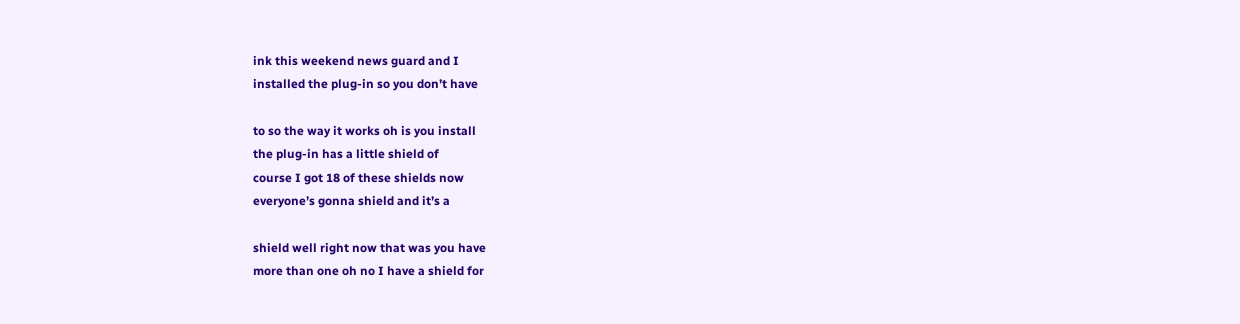ink this weekend news guard and I
installed the plug-in so you don’t have

to so the way it works oh is you install
the plug-in has a little shield of
course I got 18 of these shields now
everyone’s gonna shield and it’s a

shield well right now that was you have
more than one oh no I have a shield for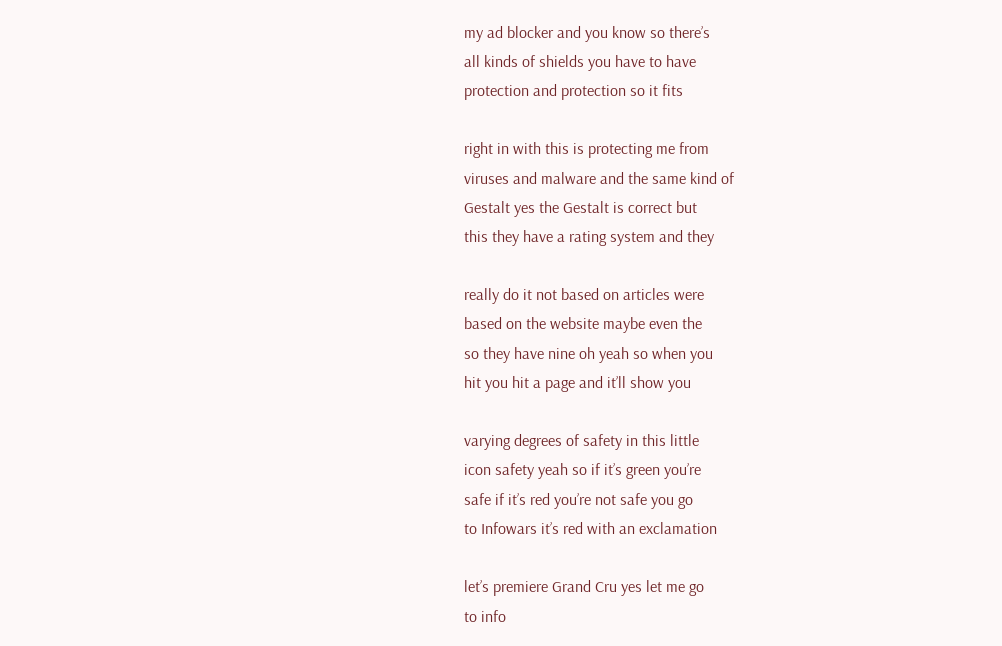my ad blocker and you know so there’s
all kinds of shields you have to have
protection and protection so it fits

right in with this is protecting me from
viruses and malware and the same kind of
Gestalt yes the Gestalt is correct but
this they have a rating system and they

really do it not based on articles were
based on the website maybe even the
so they have nine oh yeah so when you
hit you hit a page and it’ll show you

varying degrees of safety in this little
icon safety yeah so if it’s green you’re
safe if it’s red you’re not safe you go
to Infowars it’s red with an exclamation

let’s premiere Grand Cru yes let me go
to info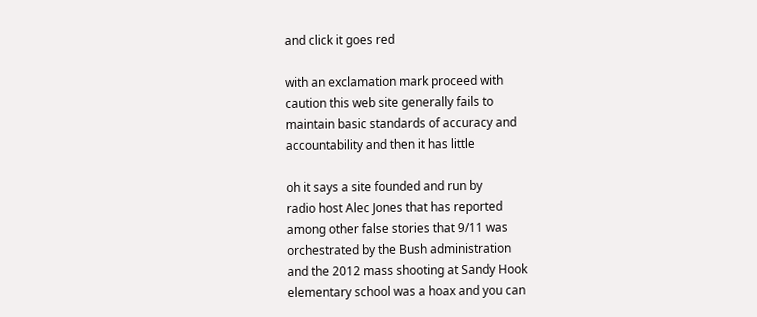and click it goes red

with an exclamation mark proceed with
caution this web site generally fails to
maintain basic standards of accuracy and
accountability and then it has little

oh it says a site founded and run by
radio host Alec Jones that has reported
among other false stories that 9/11 was
orchestrated by the Bush administration
and the 2012 mass shooting at Sandy Hook
elementary school was a hoax and you can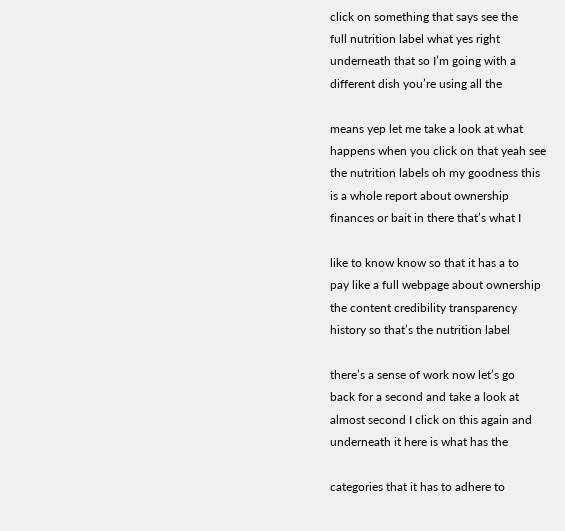click on something that says see the
full nutrition label what yes right
underneath that so I’m going with a
different dish you’re using all the

means yep let me take a look at what
happens when you click on that yeah see
the nutrition labels oh my goodness this
is a whole report about ownership
finances or bait in there that’s what I

like to know know so that it has a to
pay like a full webpage about ownership
the content credibility transparency
history so that’s the nutrition label

there’s a sense of work now let’s go
back for a second and take a look at
almost second I click on this again and
underneath it here is what has the

categories that it has to adhere to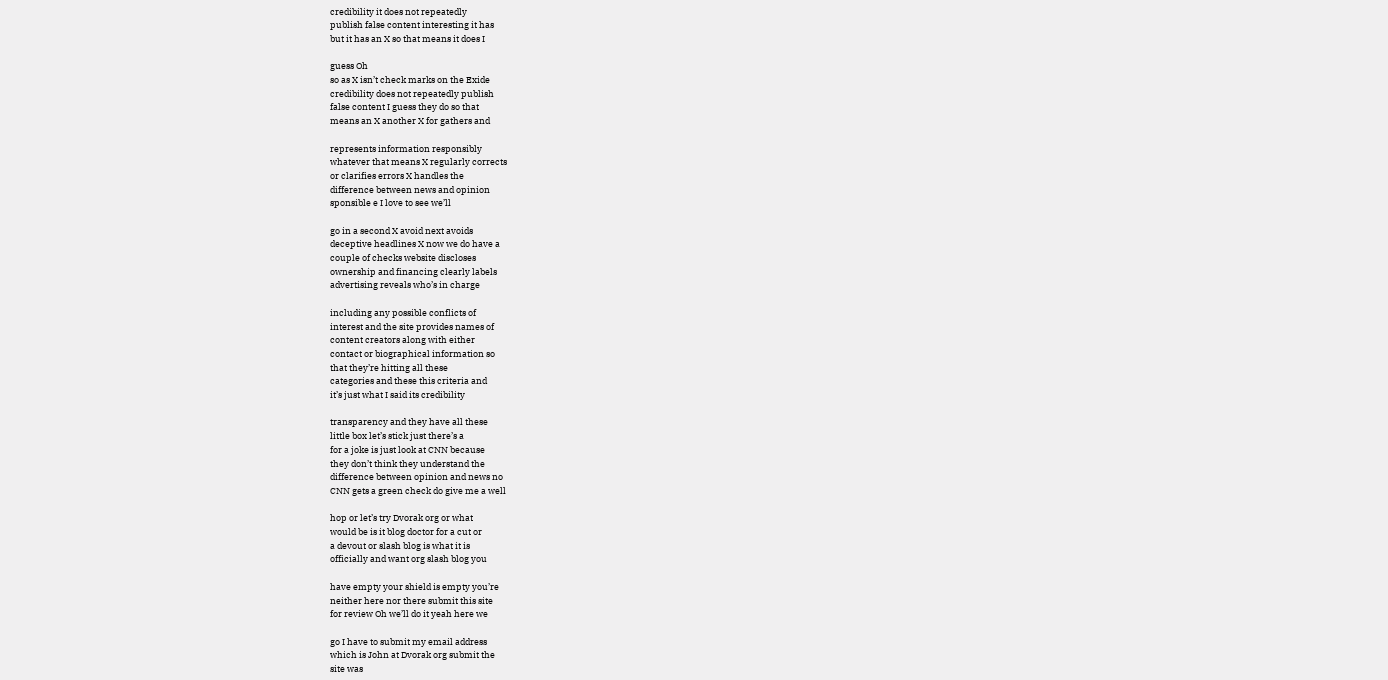credibility it does not repeatedly
publish false content interesting it has
but it has an X so that means it does I

guess Oh
so as X isn’t check marks on the Exide
credibility does not repeatedly publish
false content I guess they do so that
means an X another X for gathers and

represents information responsibly
whatever that means X regularly corrects
or clarifies errors X handles the
difference between news and opinion
sponsible e I love to see we’ll

go in a second X avoid next avoids
deceptive headlines X now we do have a
couple of checks website discloses
ownership and financing clearly labels
advertising reveals who’s in charge

including any possible conflicts of
interest and the site provides names of
content creators along with either
contact or biographical information so
that they’re hitting all these
categories and these this criteria and
it’s just what I said its credibility

transparency and they have all these
little box let’s stick just there’s a
for a joke is just look at CNN because
they don’t think they understand the
difference between opinion and news no
CNN gets a green check do give me a well

hop or let’s try Dvorak org or what
would be is it blog doctor for a cut or
a devout or slash blog is what it is
officially and want org slash blog you

have empty your shield is empty you’re
neither here nor there submit this site
for review Oh we’ll do it yeah here we

go I have to submit my email address
which is John at Dvorak org submit the
site was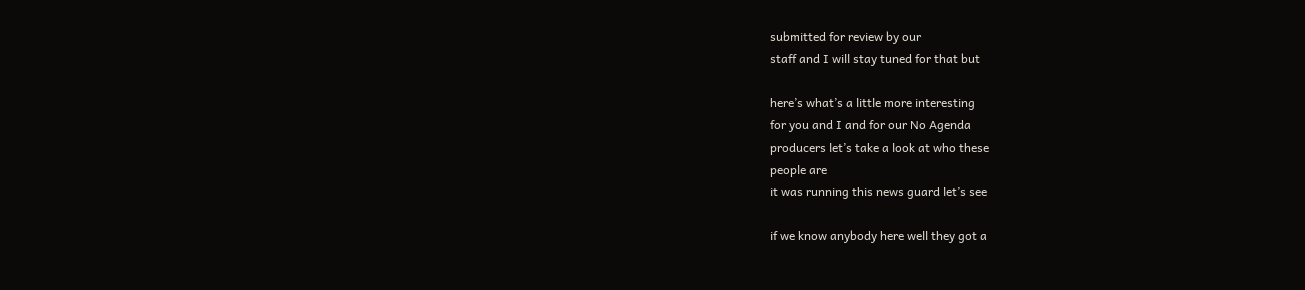submitted for review by our
staff and I will stay tuned for that but

here’s what’s a little more interesting
for you and I and for our No Agenda
producers let’s take a look at who these
people are
it was running this news guard let’s see

if we know anybody here well they got a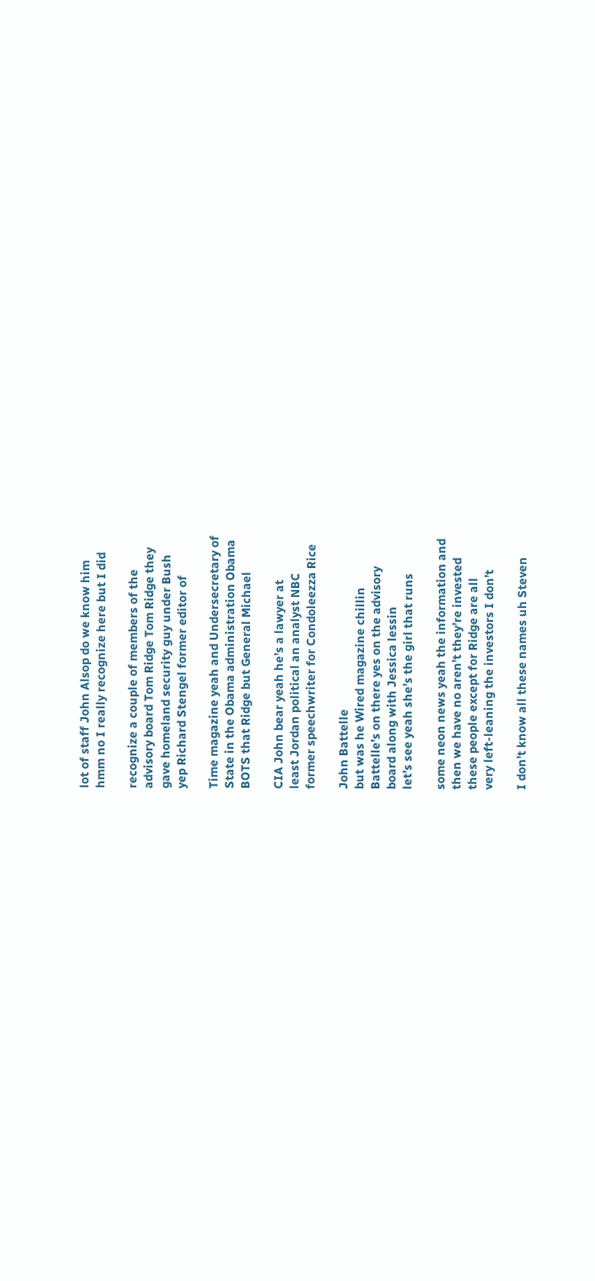lot of staff John Alsop do we know him
hmm no I really recognize here but I did

recognize a couple of members of the
advisory board Tom Ridge Tom Ridge they
gave homeland security guy under Bush
yep Richard Stengel former editor of

Time magazine yeah and Undersecretary of
State in the Obama administration Obama
BOTS that Ridge but General Michael

CIA John bear yeah he’s a lawyer at
least Jordan political an analyst NBC
former speechwriter for Condoleezza Rice

John Battelle
but was he Wired magazine chillin
Battelle’s on there yes on the advisory
board along with Jessica lessin
let’s see yeah she’s the girl that runs

some neon news yeah the information and
then we have no aren’t they’re invested
these people except for Ridge are all
very left-leaning the investors I don’t

I don’t know all these names uh Steven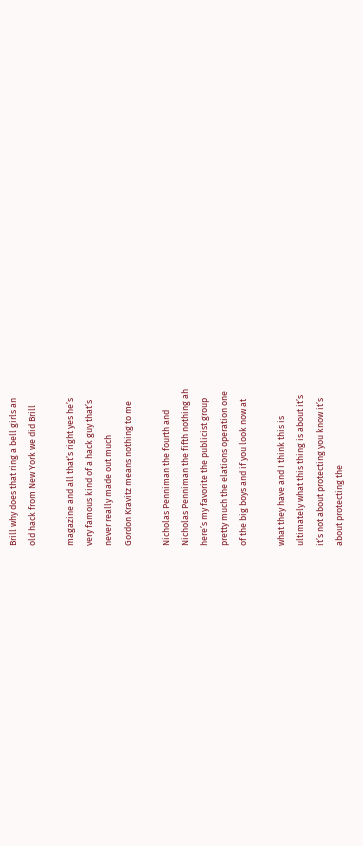Brill why does that ring a bell girls an
old hack from New York we did Brill

magazine and all that’s right yes he’s
very famous kind of a hack guy that’s
never really made out much
Gordon Kravitz means nothing to me

Nicholas Penniman the fourth and
Nicholas Penniman the fifth nothing ah
here’s my favorite the publicist group
pretty much the elations operation one
of the big boys and if you look now at

what they have and I think this is
ultimately what this thing is about it’s
it’s not about protecting you know it’s
about protecting the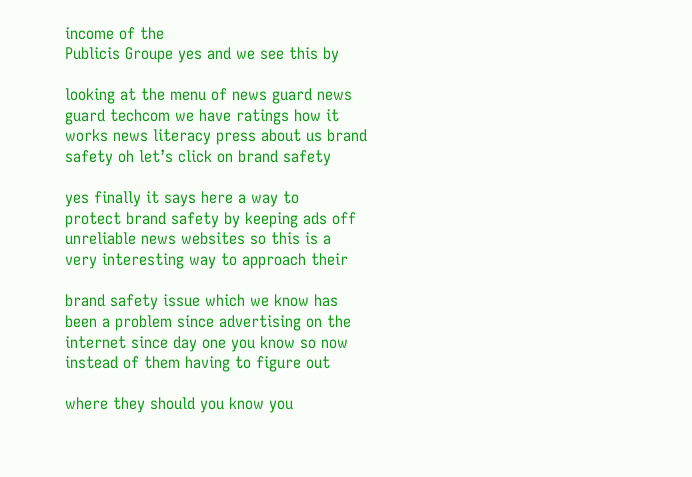income of the
Publicis Groupe yes and we see this by

looking at the menu of news guard news
guard techcom we have ratings how it
works news literacy press about us brand
safety oh let’s click on brand safety

yes finally it says here a way to
protect brand safety by keeping ads off
unreliable news websites so this is a
very interesting way to approach their

brand safety issue which we know has
been a problem since advertising on the
internet since day one you know so now
instead of them having to figure out

where they should you know you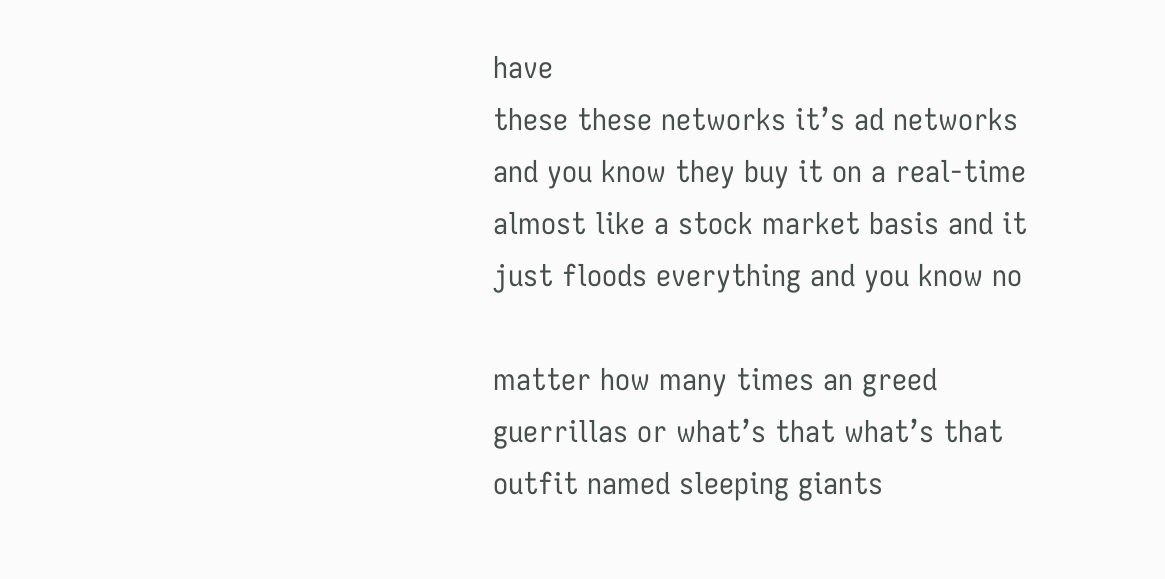have
these these networks it’s ad networks
and you know they buy it on a real-time
almost like a stock market basis and it
just floods everything and you know no

matter how many times an greed
guerrillas or what’s that what’s that
outfit named sleeping giants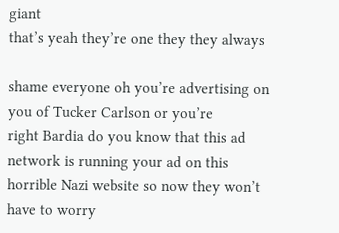giant
that’s yeah they’re one they they always

shame everyone oh you’re advertising on
you of Tucker Carlson or you’re
right Bardia do you know that this ad
network is running your ad on this
horrible Nazi website so now they won’t
have to worry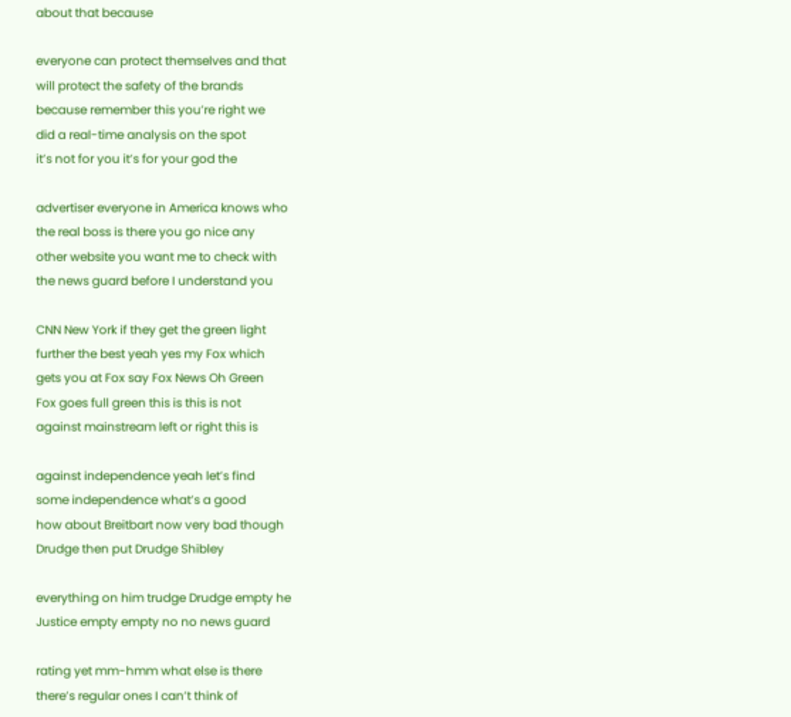about that because

everyone can protect themselves and that
will protect the safety of the brands
because remember this you’re right we
did a real-time analysis on the spot
it’s not for you it’s for your god the

advertiser everyone in America knows who
the real boss is there you go nice any
other website you want me to check with
the news guard before I understand you

CNN New York if they get the green light
further the best yeah yes my Fox which
gets you at Fox say Fox News Oh Green
Fox goes full green this is this is not
against mainstream left or right this is

against independence yeah let’s find
some independence what’s a good
how about Breitbart now very bad though
Drudge then put Drudge Shibley

everything on him trudge Drudge empty he
Justice empty empty no no news guard

rating yet mm-hmm what else is there
there’s regular ones I can’t think of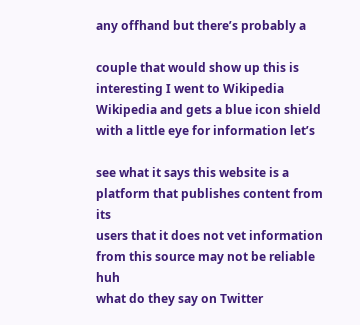any offhand but there’s probably a

couple that would show up this is
interesting I went to Wikipedia
Wikipedia and gets a blue icon shield
with a little eye for information let’s

see what it says this website is a
platform that publishes content from its
users that it does not vet information
from this source may not be reliable huh
what do they say on Twitter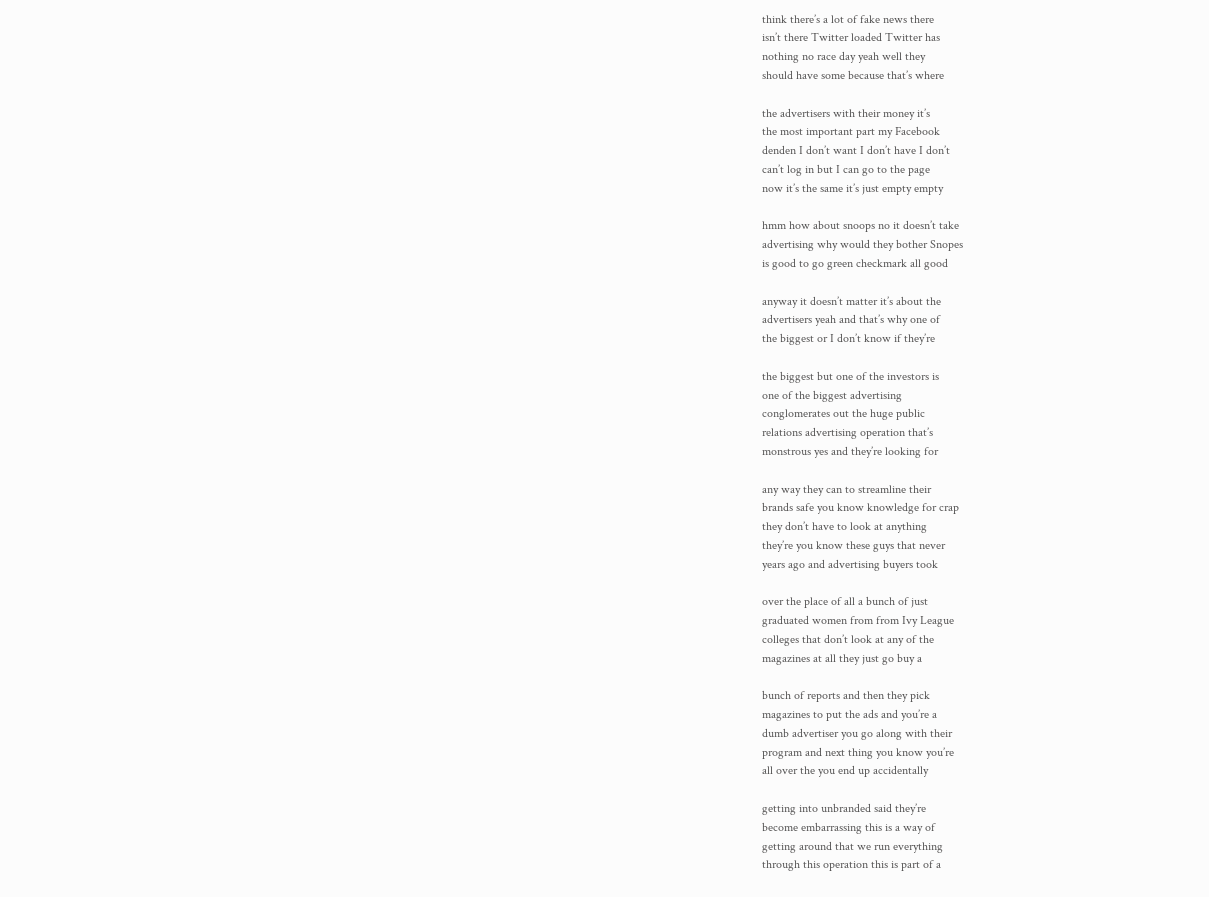think there’s a lot of fake news there
isn’t there Twitter loaded Twitter has
nothing no race day yeah well they
should have some because that’s where

the advertisers with their money it’s
the most important part my Facebook
denden I don’t want I don’t have I don’t
can’t log in but I can go to the page
now it’s the same it’s just empty empty

hmm how about snoops no it doesn’t take
advertising why would they bother Snopes
is good to go green checkmark all good

anyway it doesn’t matter it’s about the
advertisers yeah and that’s why one of
the biggest or I don’t know if they’re

the biggest but one of the investors is
one of the biggest advertising
conglomerates out the huge public
relations advertising operation that’s
monstrous yes and they’re looking for

any way they can to streamline their
brands safe you know knowledge for crap
they don’t have to look at anything
they’re you know these guys that never
years ago and advertising buyers took

over the place of all a bunch of just
graduated women from from Ivy League
colleges that don’t look at any of the
magazines at all they just go buy a

bunch of reports and then they pick
magazines to put the ads and you’re a
dumb advertiser you go along with their
program and next thing you know you’re
all over the you end up accidentally

getting into unbranded said they’re
become embarrassing this is a way of
getting around that we run everything
through this operation this is part of a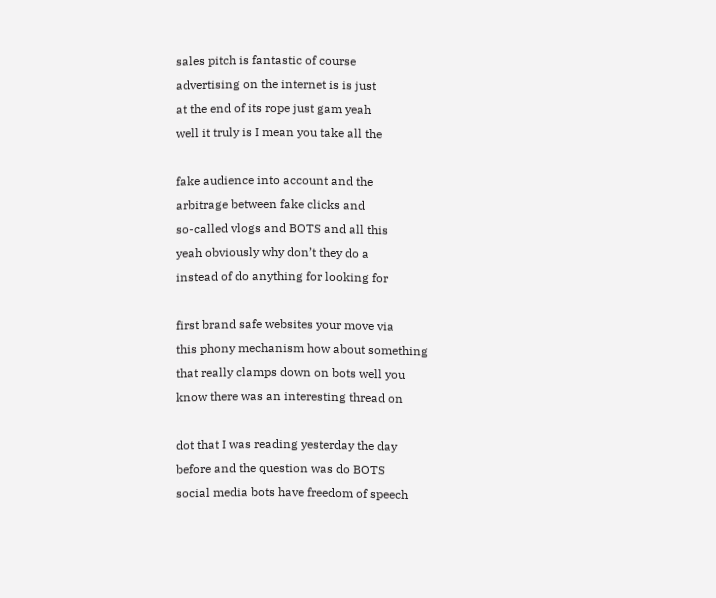sales pitch is fantastic of course
advertising on the internet is is just
at the end of its rope just gam yeah
well it truly is I mean you take all the

fake audience into account and the
arbitrage between fake clicks and
so-called vlogs and BOTS and all this
yeah obviously why don’t they do a
instead of do anything for looking for

first brand safe websites your move via
this phony mechanism how about something
that really clamps down on bots well you
know there was an interesting thread on

dot that I was reading yesterday the day
before and the question was do BOTS
social media bots have freedom of speech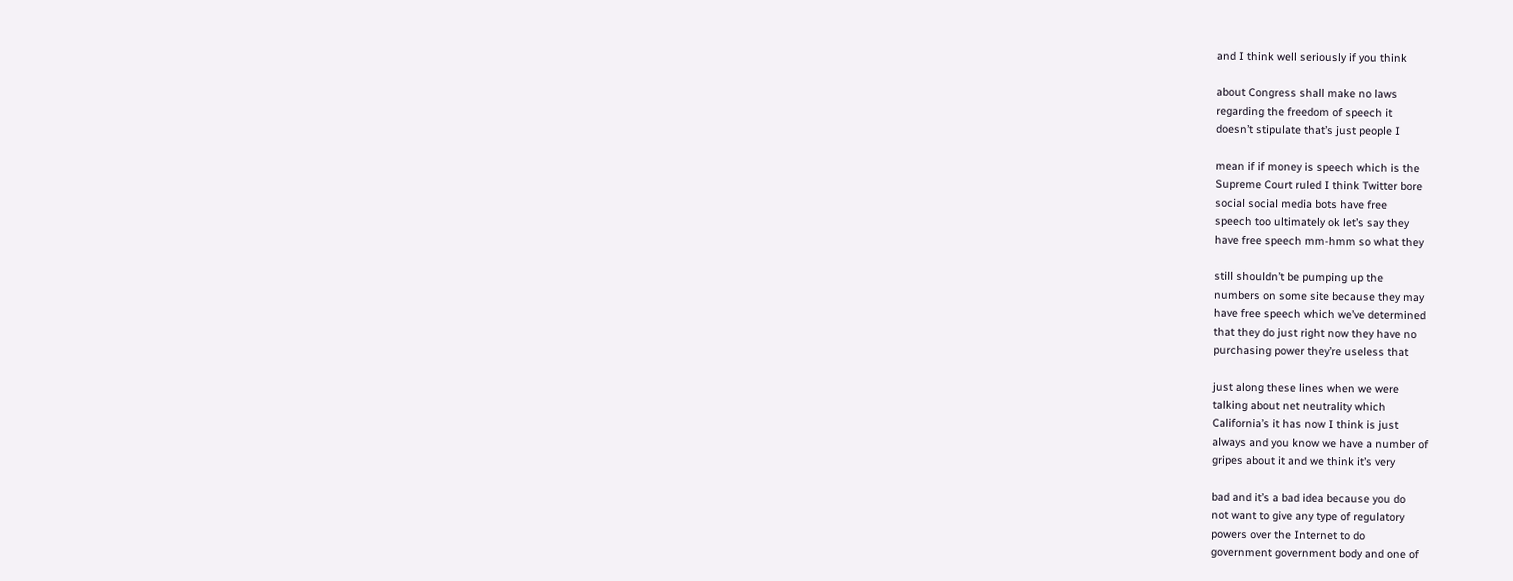and I think well seriously if you think

about Congress shall make no laws
regarding the freedom of speech it
doesn’t stipulate that’s just people I

mean if if money is speech which is the
Supreme Court ruled I think Twitter bore
social social media bots have free
speech too ultimately ok let’s say they
have free speech mm-hmm so what they

still shouldn’t be pumping up the
numbers on some site because they may
have free speech which we’ve determined
that they do just right now they have no
purchasing power they’re useless that

just along these lines when we were
talking about net neutrality which
California’s it has now I think is just
always and you know we have a number of
gripes about it and we think it’s very

bad and it’s a bad idea because you do
not want to give any type of regulatory
powers over the Internet to do
government government body and one of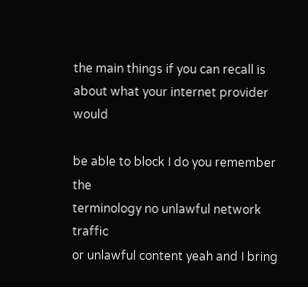the main things if you can recall is
about what your internet provider would

be able to block I do you remember the
terminology no unlawful network traffic
or unlawful content yeah and I bring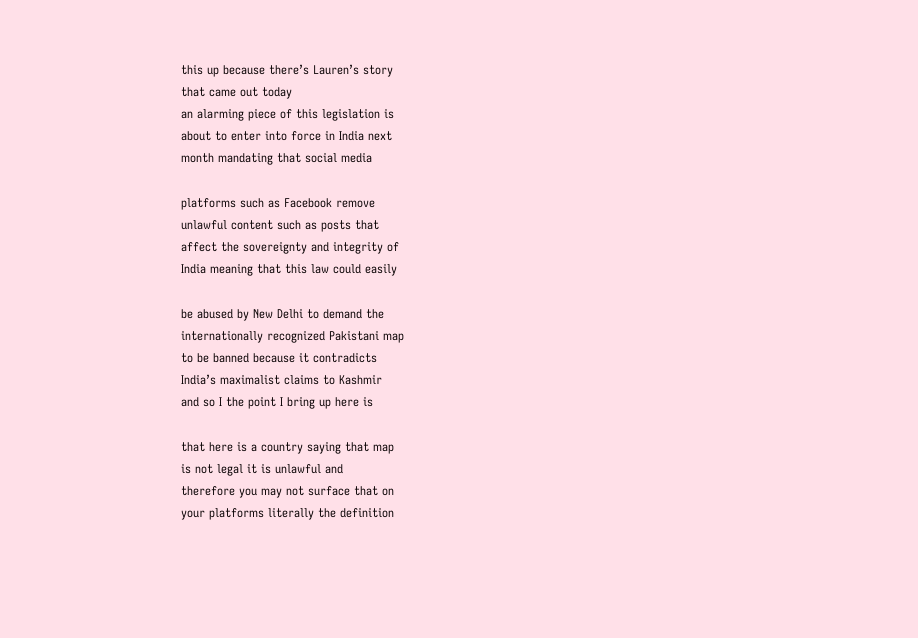this up because there’s Lauren’s story
that came out today
an alarming piece of this legislation is
about to enter into force in India next
month mandating that social media

platforms such as Facebook remove
unlawful content such as posts that
affect the sovereignty and integrity of
India meaning that this law could easily

be abused by New Delhi to demand the
internationally recognized Pakistani map
to be banned because it contradicts
India’s maximalist claims to Kashmir
and so I the point I bring up here is

that here is a country saying that map
is not legal it is unlawful and
therefore you may not surface that on
your platforms literally the definition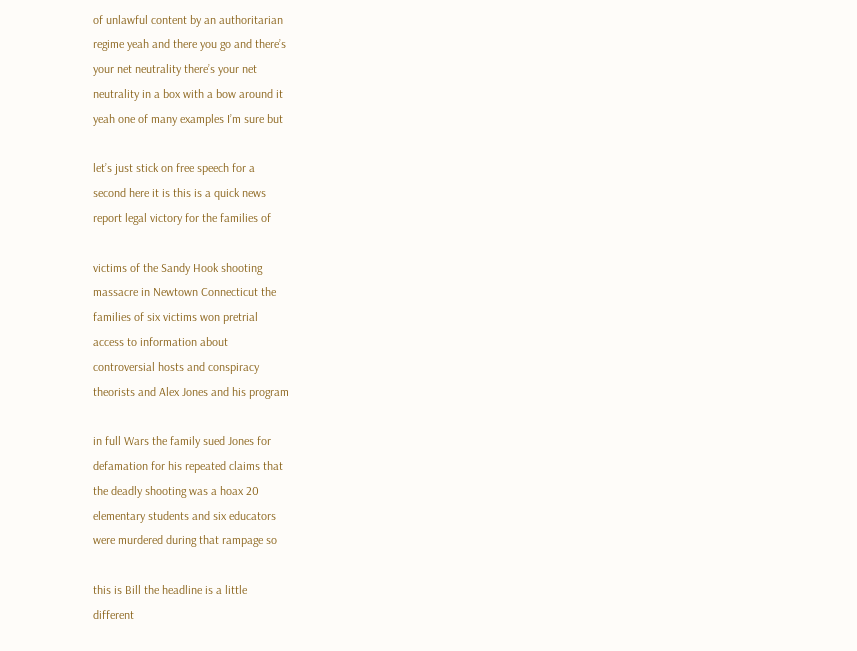of unlawful content by an authoritarian
regime yeah and there you go and there’s
your net neutrality there’s your net
neutrality in a box with a bow around it
yeah one of many examples I’m sure but

let’s just stick on free speech for a
second here it is this is a quick news
report legal victory for the families of

victims of the Sandy Hook shooting
massacre in Newtown Connecticut the
families of six victims won pretrial
access to information about
controversial hosts and conspiracy
theorists and Alex Jones and his program

in full Wars the family sued Jones for
defamation for his repeated claims that
the deadly shooting was a hoax 20
elementary students and six educators
were murdered during that rampage so

this is Bill the headline is a little
different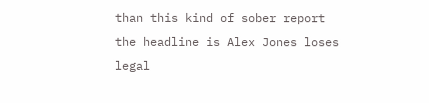than this kind of sober report
the headline is Alex Jones loses legal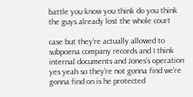battle you know you think do you think
the guys already lost the whole court

case but they’re actually allowed to
subpoena company records and I think
internal documents and Jones’s operation
yes yeah so they’re not gonna find we’re
gonna find on is he protected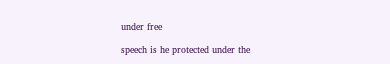under free

speech is he protected under the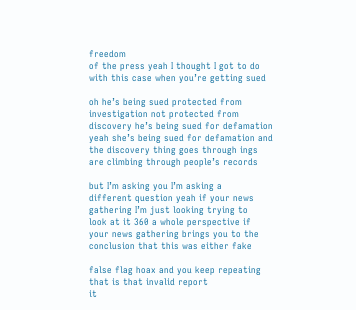freedom
of the press yeah I thought I got to do
with this case when you’re getting sued

oh he’s being sued protected from
investigation not protected from
discovery he’s being sued for defamation
yeah she’s being sued for defamation and
the discovery thing goes through ings
are climbing through people’s records

but I’m asking you I’m asking a
different question yeah if your news
gathering I’m just looking trying to
look at it 360 a whole perspective if
your news gathering brings you to the
conclusion that this was either fake

false flag hoax and you keep repeating
that is that invalid report
it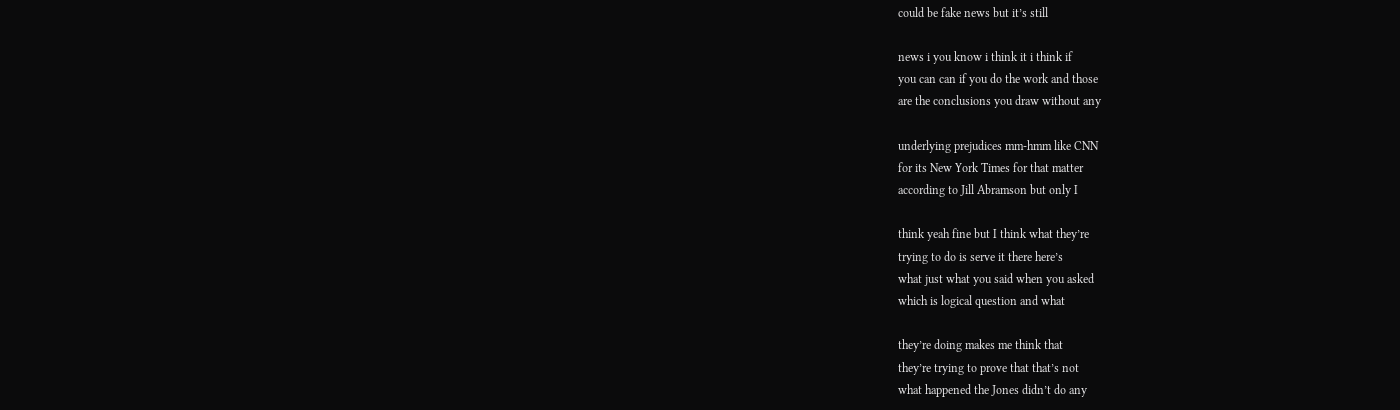could be fake news but it’s still

news i you know i think it i think if
you can can if you do the work and those
are the conclusions you draw without any

underlying prejudices mm-hmm like CNN
for its New York Times for that matter
according to Jill Abramson but only I

think yeah fine but I think what they’re
trying to do is serve it there here’s
what just what you said when you asked
which is logical question and what

they’re doing makes me think that
they’re trying to prove that that’s not
what happened the Jones didn’t do any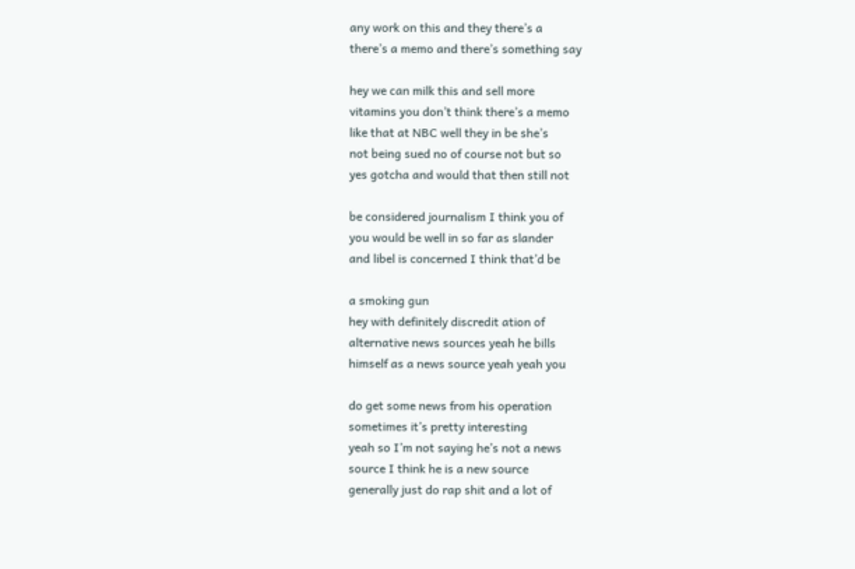any work on this and they there’s a
there’s a memo and there’s something say

hey we can milk this and sell more
vitamins you don’t think there’s a memo
like that at NBC well they in be she’s
not being sued no of course not but so
yes gotcha and would that then still not

be considered journalism I think you of
you would be well in so far as slander
and libel is concerned I think that’d be

a smoking gun
hey with definitely discredit ation of
alternative news sources yeah he bills
himself as a news source yeah yeah you

do get some news from his operation
sometimes it’s pretty interesting
yeah so I’m not saying he’s not a news
source I think he is a new source
generally just do rap shit and a lot of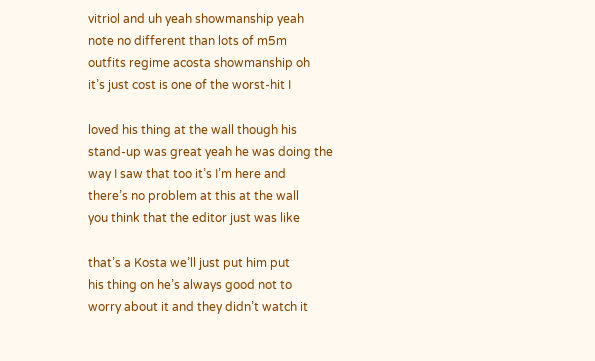vitriol and uh yeah showmanship yeah
note no different than lots of m5m
outfits regime acosta showmanship oh
it’s just cost is one of the worst-hit I

loved his thing at the wall though his
stand-up was great yeah he was doing the
way I saw that too it’s I’m here and
there’s no problem at this at the wall
you think that the editor just was like

that’s a Kosta we’ll just put him put
his thing on he’s always good not to
worry about it and they didn’t watch it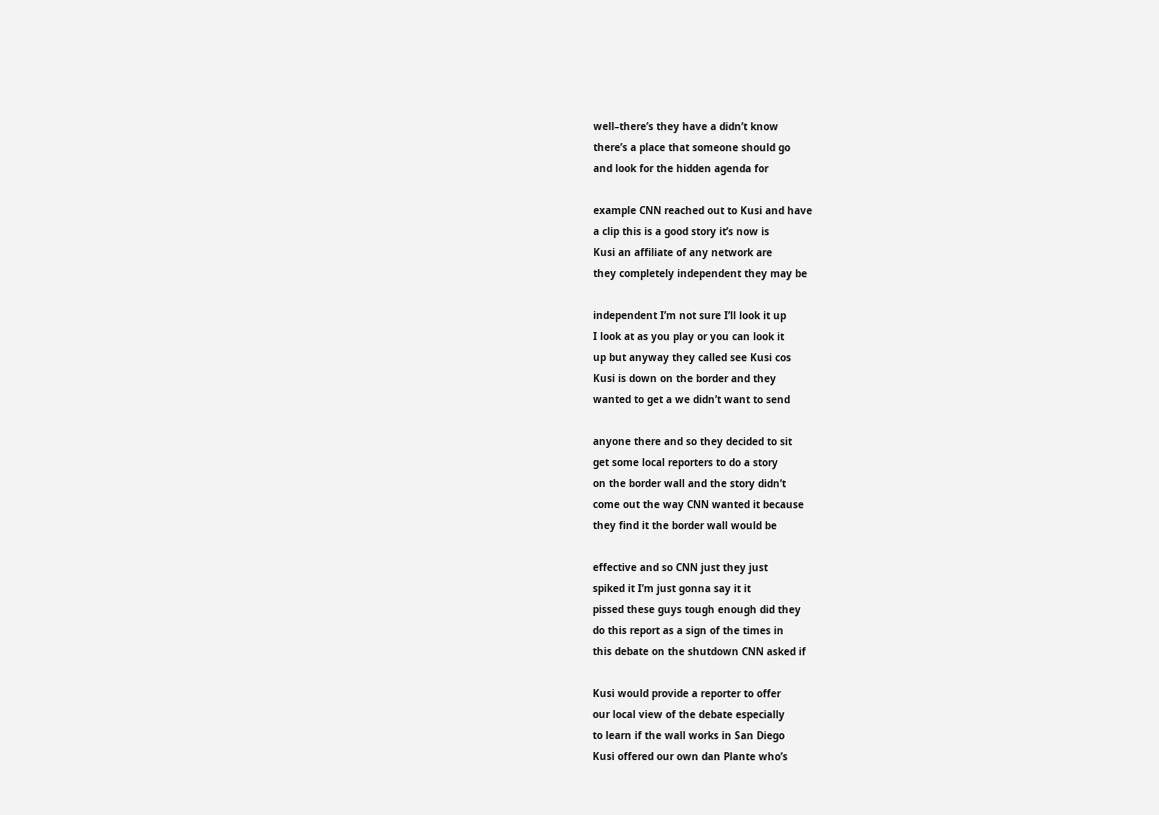well–there’s they have a didn’t know
there’s a place that someone should go
and look for the hidden agenda for

example CNN reached out to Kusi and have
a clip this is a good story it’s now is
Kusi an affiliate of any network are
they completely independent they may be

independent I’m not sure I’ll look it up
I look at as you play or you can look it
up but anyway they called see Kusi cos
Kusi is down on the border and they
wanted to get a we didn’t want to send

anyone there and so they decided to sit
get some local reporters to do a story
on the border wall and the story didn’t
come out the way CNN wanted it because
they find it the border wall would be

effective and so CNN just they just
spiked it I’m just gonna say it it
pissed these guys tough enough did they
do this report as a sign of the times in
this debate on the shutdown CNN asked if

Kusi would provide a reporter to offer
our local view of the debate especially
to learn if the wall works in San Diego
Kusi offered our own dan Plante who’s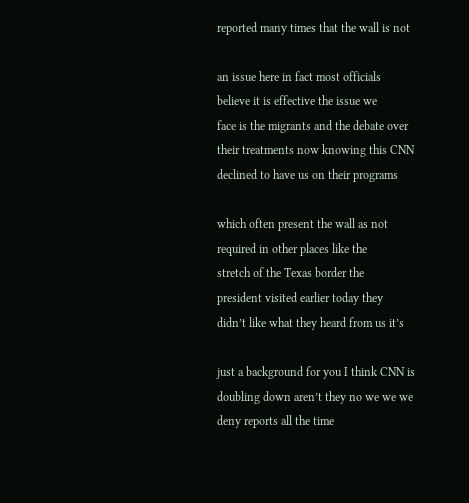reported many times that the wall is not

an issue here in fact most officials
believe it is effective the issue we
face is the migrants and the debate over
their treatments now knowing this CNN
declined to have us on their programs

which often present the wall as not
required in other places like the
stretch of the Texas border the
president visited earlier today they
didn’t like what they heard from us it’s

just a background for you I think CNN is
doubling down aren’t they no we we we
deny reports all the time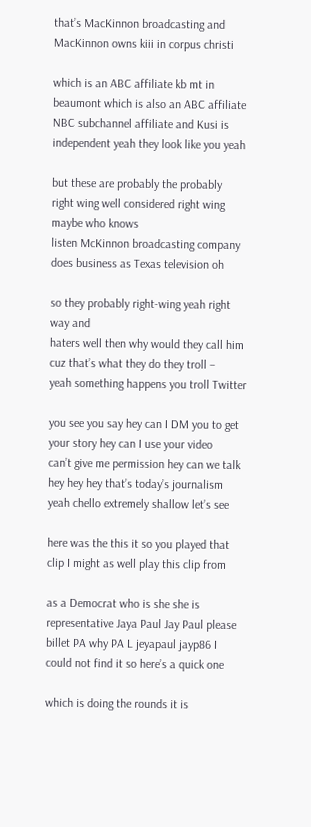that’s MacKinnon broadcasting and
MacKinnon owns kiii in corpus christi

which is an ABC affiliate kb mt in
beaumont which is also an ABC affiliate
NBC subchannel affiliate and Kusi is
independent yeah they look like you yeah

but these are probably the probably
right wing well considered right wing
maybe who knows
listen McKinnon broadcasting company
does business as Texas television oh

so they probably right-wing yeah right
way and
haters well then why would they call him
cuz that’s what they do they troll –
yeah something happens you troll Twitter

you see you say hey can I DM you to get
your story hey can I use your video
can’t give me permission hey can we talk
hey hey hey that’s today’s journalism
yeah chello extremely shallow let’s see

here was the this it so you played that
clip I might as well play this clip from

as a Democrat who is she she is
representative Jaya Paul Jay Paul please
billet PA why PA L jeyapaul jayp86 I
could not find it so here’s a quick one

which is doing the rounds it is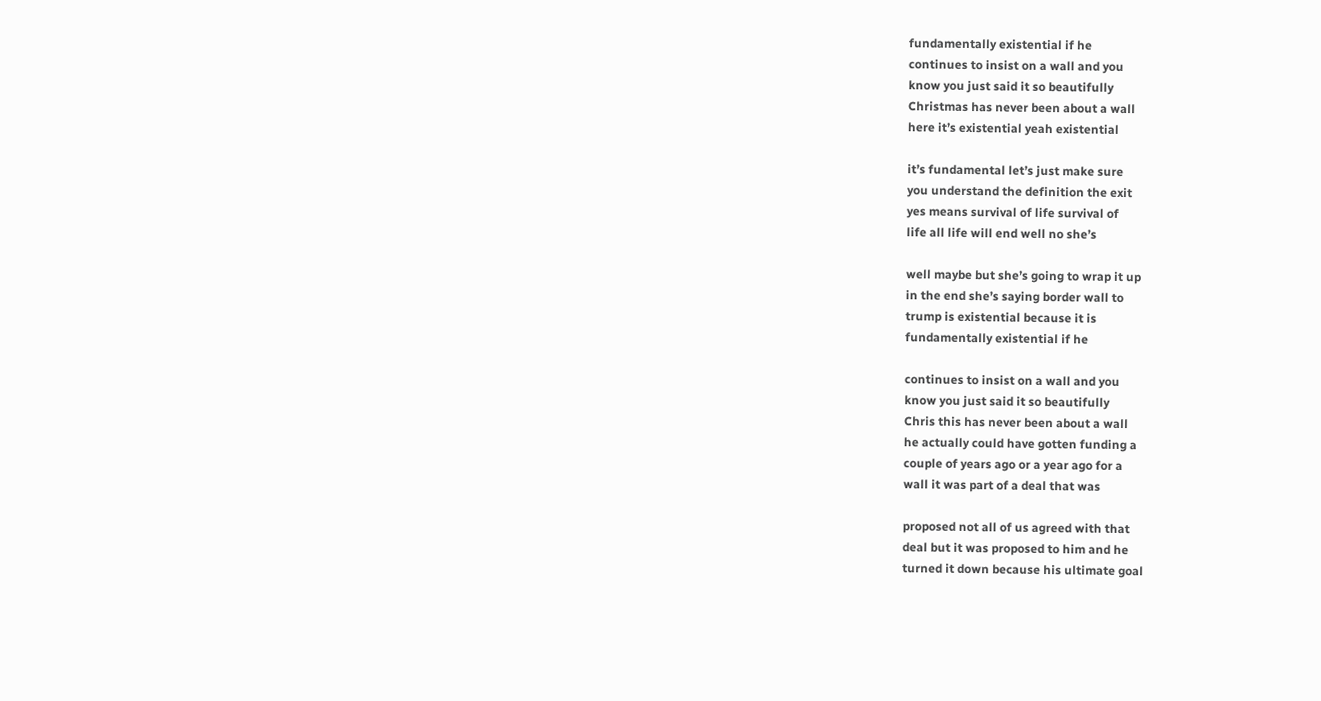fundamentally existential if he
continues to insist on a wall and you
know you just said it so beautifully
Christmas has never been about a wall
here it’s existential yeah existential

it’s fundamental let’s just make sure
you understand the definition the exit
yes means survival of life survival of
life all life will end well no she’s

well maybe but she’s going to wrap it up
in the end she’s saying border wall to
trump is existential because it is
fundamentally existential if he

continues to insist on a wall and you
know you just said it so beautifully
Chris this has never been about a wall
he actually could have gotten funding a
couple of years ago or a year ago for a
wall it was part of a deal that was

proposed not all of us agreed with that
deal but it was proposed to him and he
turned it down because his ultimate goal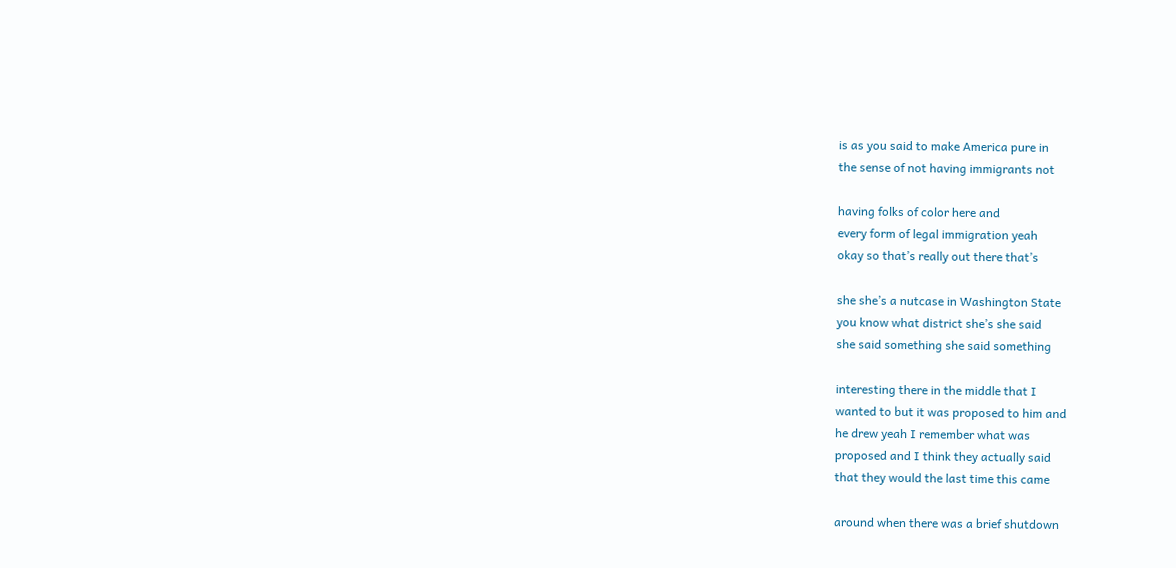is as you said to make America pure in
the sense of not having immigrants not

having folks of color here and
every form of legal immigration yeah
okay so that’s really out there that’s

she she’s a nutcase in Washington State
you know what district she’s she said
she said something she said something

interesting there in the middle that I
wanted to but it was proposed to him and
he drew yeah I remember what was
proposed and I think they actually said
that they would the last time this came

around when there was a brief shutdown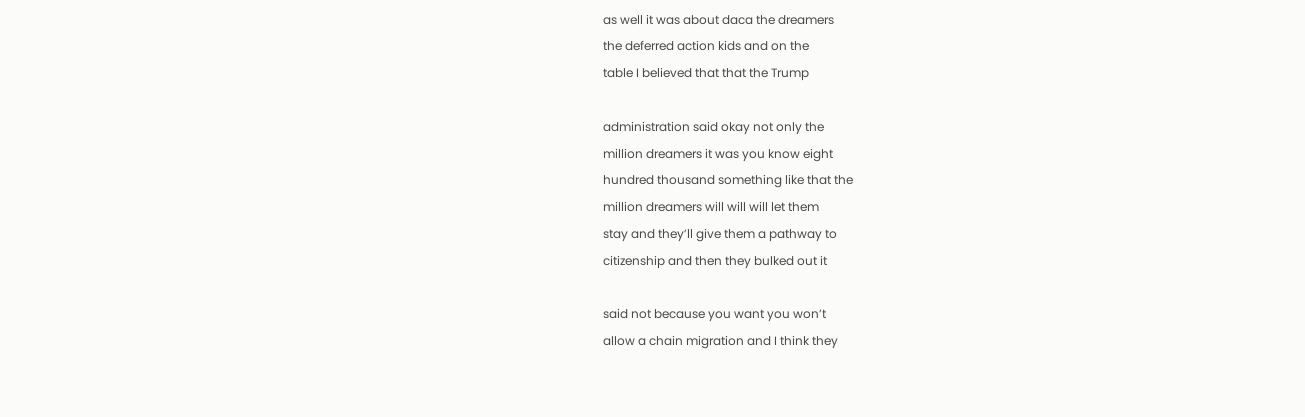as well it was about daca the dreamers
the deferred action kids and on the
table I believed that that the Trump

administration said okay not only the
million dreamers it was you know eight
hundred thousand something like that the
million dreamers will will will let them
stay and they’ll give them a pathway to
citizenship and then they bulked out it

said not because you want you won’t
allow a chain migration and I think they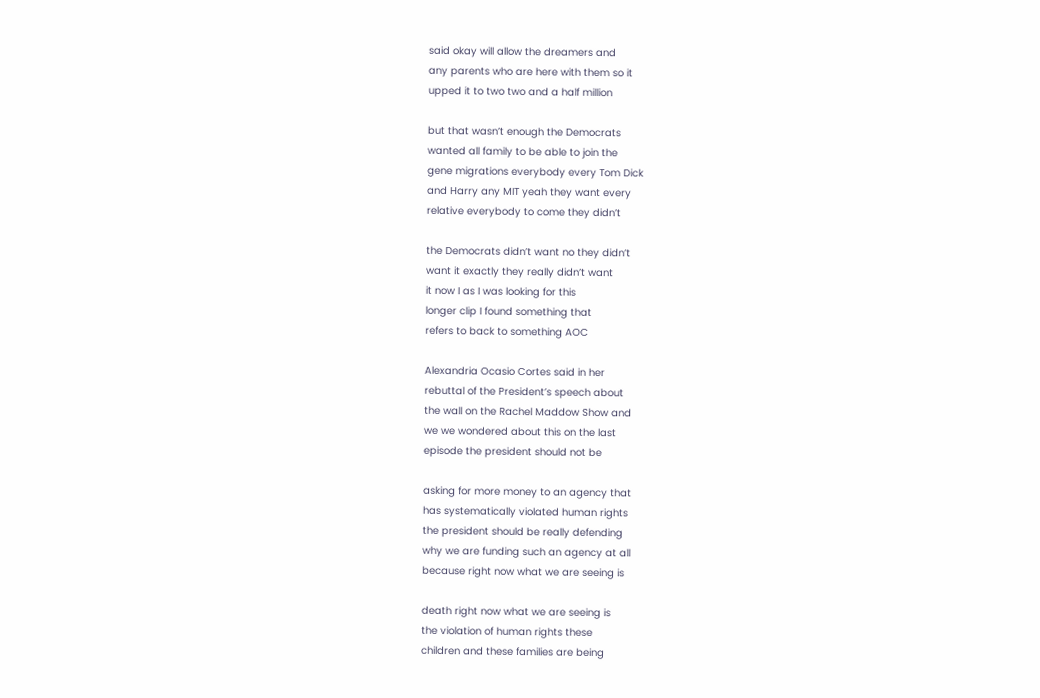said okay will allow the dreamers and
any parents who are here with them so it
upped it to two two and a half million

but that wasn’t enough the Democrats
wanted all family to be able to join the
gene migrations everybody every Tom Dick
and Harry any MIT yeah they want every
relative everybody to come they didn’t

the Democrats didn’t want no they didn’t
want it exactly they really didn’t want
it now I as I was looking for this
longer clip I found something that
refers to back to something AOC

Alexandria Ocasio Cortes said in her
rebuttal of the President’s speech about
the wall on the Rachel Maddow Show and
we we wondered about this on the last
episode the president should not be

asking for more money to an agency that
has systematically violated human rights
the president should be really defending
why we are funding such an agency at all
because right now what we are seeing is

death right now what we are seeing is
the violation of human rights these
children and these families are being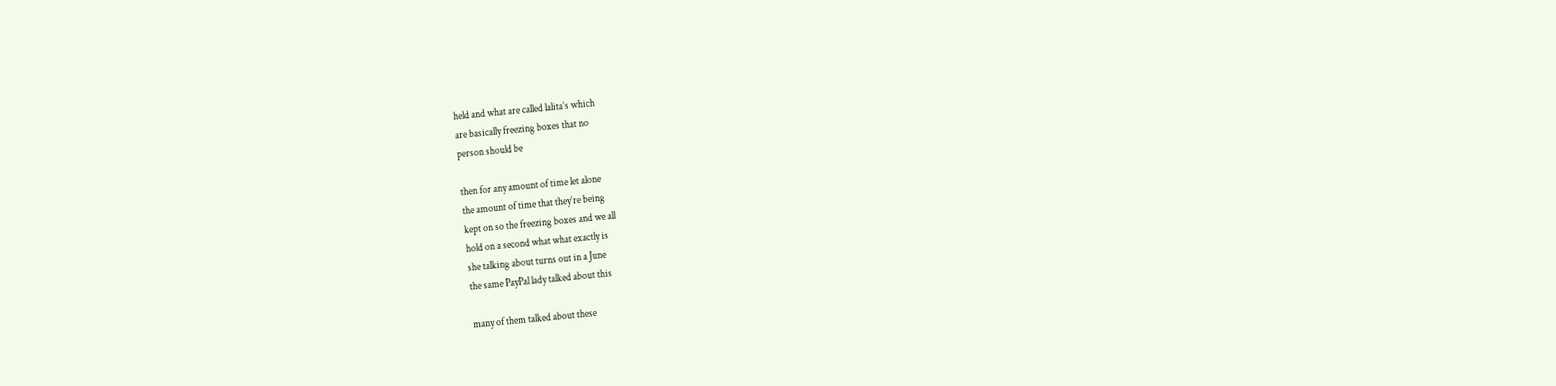held and what are called lalita’s which
are basically freezing boxes that no
person should be

then for any amount of time let alone
the amount of time that they’re being
kept on so the freezing boxes and we all
hold on a second what what exactly is
she talking about turns out in a June
the same PayPal lady talked about this

many of them talked about these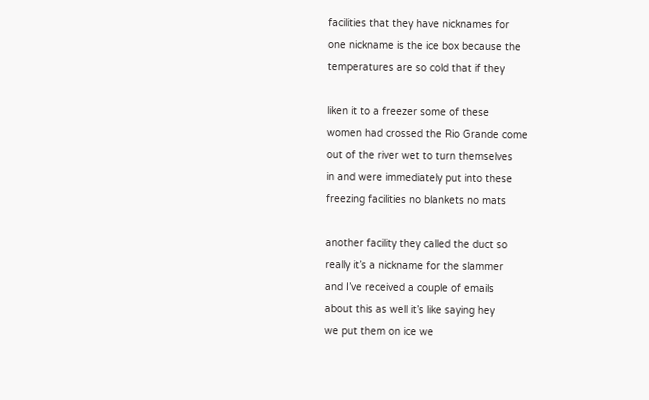facilities that they have nicknames for
one nickname is the ice box because the
temperatures are so cold that if they

liken it to a freezer some of these
women had crossed the Rio Grande come
out of the river wet to turn themselves
in and were immediately put into these
freezing facilities no blankets no mats

another facility they called the duct so
really it’s a nickname for the slammer
and I’ve received a couple of emails
about this as well it’s like saying hey
we put them on ice we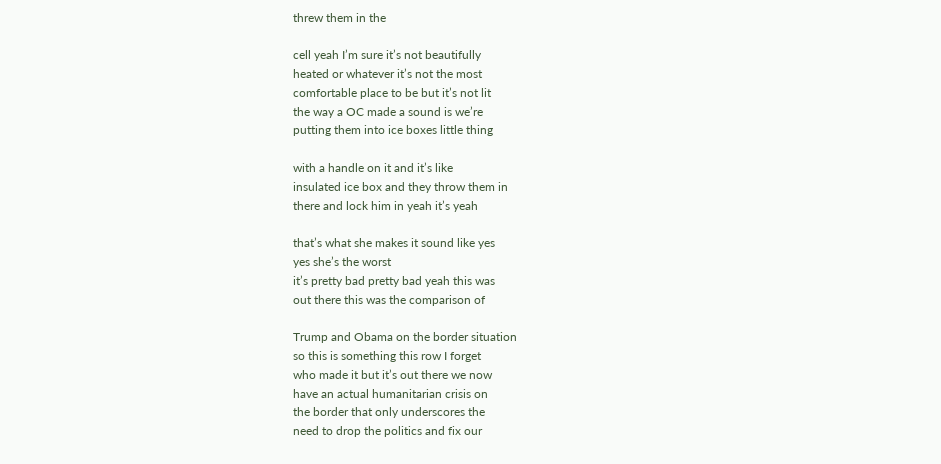threw them in the

cell yeah I’m sure it’s not beautifully
heated or whatever it’s not the most
comfortable place to be but it’s not lit
the way a OC made a sound is we’re
putting them into ice boxes little thing

with a handle on it and it’s like
insulated ice box and they throw them in
there and lock him in yeah it’s yeah

that’s what she makes it sound like yes
yes she’s the worst
it’s pretty bad pretty bad yeah this was
out there this was the comparison of

Trump and Obama on the border situation
so this is something this row I forget
who made it but it’s out there we now
have an actual humanitarian crisis on
the border that only underscores the
need to drop the politics and fix our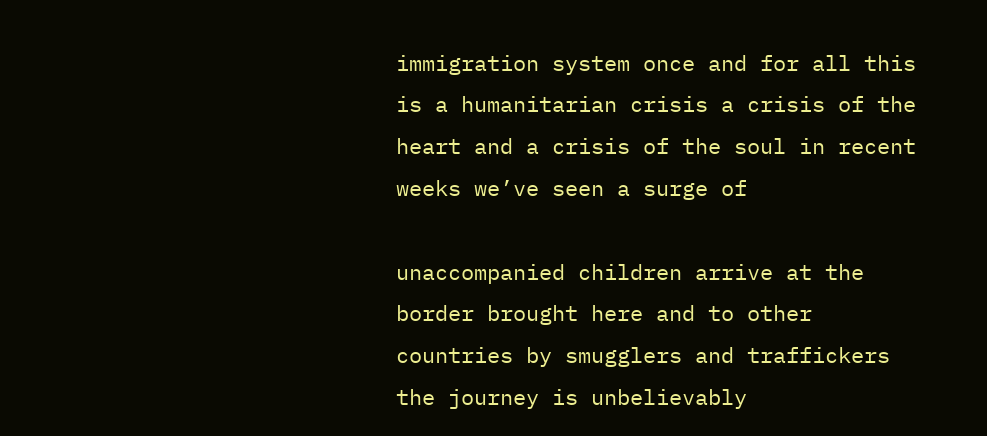immigration system once and for all this
is a humanitarian crisis a crisis of the
heart and a crisis of the soul in recent
weeks we’ve seen a surge of

unaccompanied children arrive at the
border brought here and to other
countries by smugglers and traffickers
the journey is unbelievably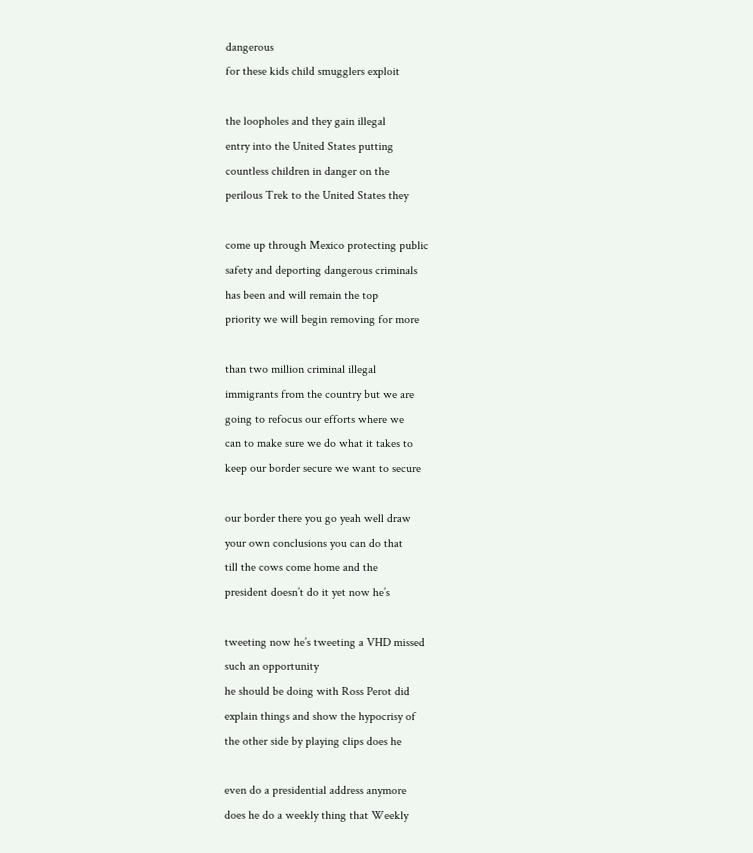dangerous
for these kids child smugglers exploit

the loopholes and they gain illegal
entry into the United States putting
countless children in danger on the
perilous Trek to the United States they

come up through Mexico protecting public
safety and deporting dangerous criminals
has been and will remain the top
priority we will begin removing for more

than two million criminal illegal
immigrants from the country but we are
going to refocus our efforts where we
can to make sure we do what it takes to
keep our border secure we want to secure

our border there you go yeah well draw
your own conclusions you can do that
till the cows come home and the
president doesn’t do it yet now he’s

tweeting now he’s tweeting a VHD missed
such an opportunity
he should be doing with Ross Perot did
explain things and show the hypocrisy of
the other side by playing clips does he

even do a presidential address anymore
does he do a weekly thing that Weekly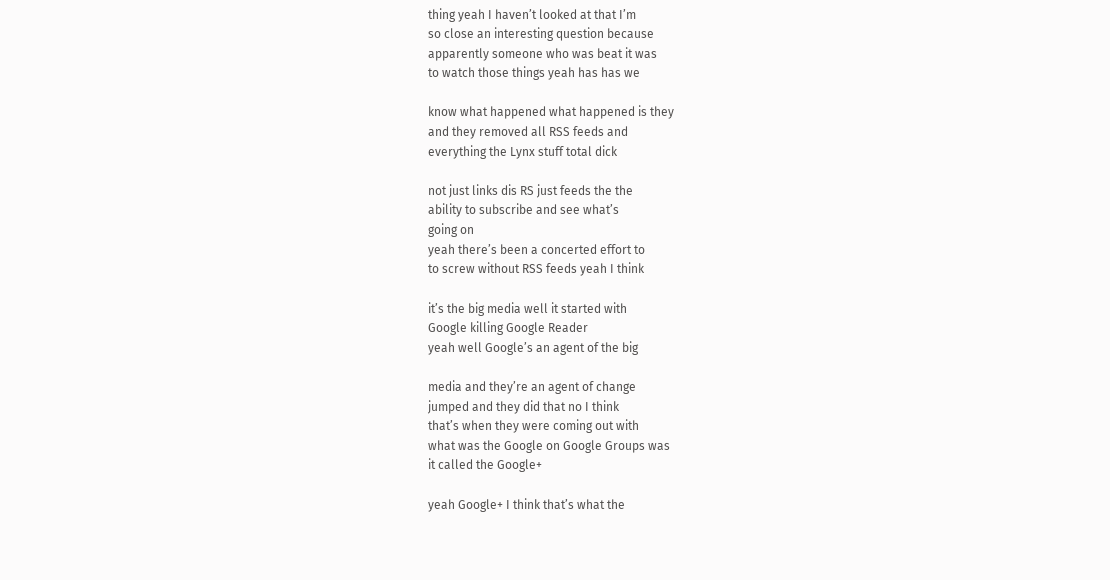thing yeah I haven’t looked at that I’m
so close an interesting question because
apparently someone who was beat it was
to watch those things yeah has has we

know what happened what happened is they
and they removed all RSS feeds and
everything the Lynx stuff total dick

not just links dis RS just feeds the the
ability to subscribe and see what’s
going on
yeah there’s been a concerted effort to
to screw without RSS feeds yeah I think

it’s the big media well it started with
Google killing Google Reader
yeah well Google’s an agent of the big

media and they’re an agent of change
jumped and they did that no I think
that’s when they were coming out with
what was the Google on Google Groups was
it called the Google+

yeah Google+ I think that’s what the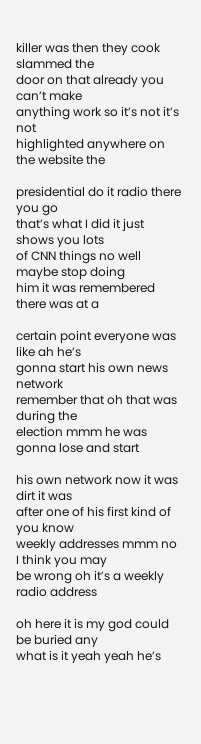killer was then they cook slammed the
door on that already you can’t make
anything work so it’s not it’s not
highlighted anywhere on the website the

presidential do it radio there you go
that’s what I did it just shows you lots
of CNN things no well maybe stop doing
him it was remembered there was at a

certain point everyone was like ah he’s
gonna start his own news network
remember that oh that was during the
election mmm he was gonna lose and start

his own network now it was dirt it was
after one of his first kind of you know
weekly addresses mmm no I think you may
be wrong oh it’s a weekly radio address

oh here it is my god could be buried any
what is it yeah yeah he’s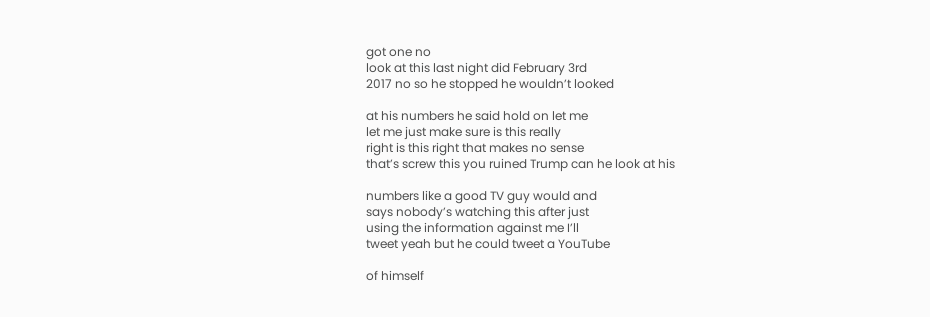got one no
look at this last night did February 3rd
2017 no so he stopped he wouldn’t looked

at his numbers he said hold on let me
let me just make sure is this really
right is this right that makes no sense
that’s screw this you ruined Trump can he look at his

numbers like a good TV guy would and
says nobody’s watching this after just
using the information against me I’ll
tweet yeah but he could tweet a YouTube

of himself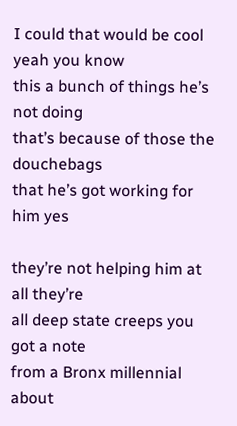I could that would be cool yeah you know
this a bunch of things he’s not doing
that’s because of those the douchebags
that he’s got working for him yes

they’re not helping him at all they’re
all deep state creeps you got a note
from a Bronx millennial about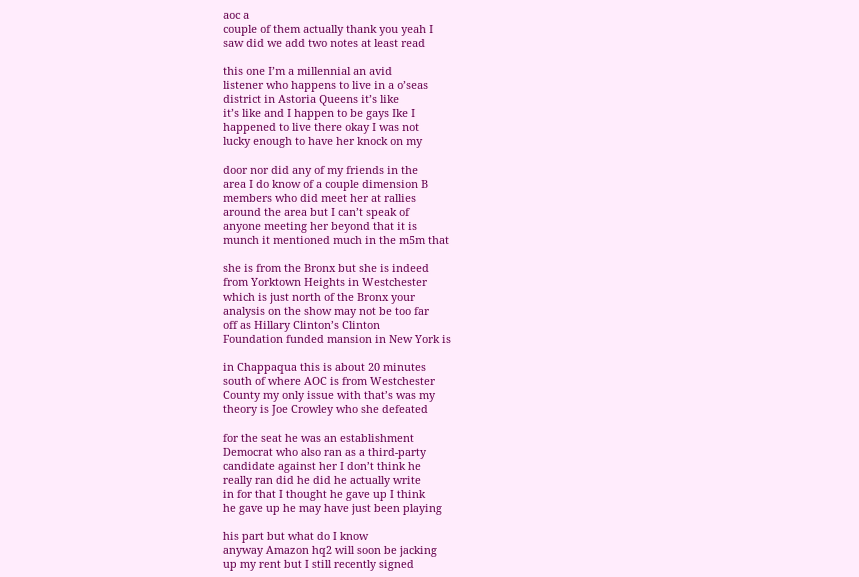aoc a
couple of them actually thank you yeah I
saw did we add two notes at least read

this one I’m a millennial an avid
listener who happens to live in a o’seas
district in Astoria Queens it’s like
it’s like and I happen to be gays Ike I
happened to live there okay I was not
lucky enough to have her knock on my

door nor did any of my friends in the
area I do know of a couple dimension B
members who did meet her at rallies
around the area but I can’t speak of
anyone meeting her beyond that it is
munch it mentioned much in the m5m that

she is from the Bronx but she is indeed
from Yorktown Heights in Westchester
which is just north of the Bronx your
analysis on the show may not be too far
off as Hillary Clinton’s Clinton
Foundation funded mansion in New York is

in Chappaqua this is about 20 minutes
south of where AOC is from Westchester
County my only issue with that’s was my
theory is Joe Crowley who she defeated

for the seat he was an establishment
Democrat who also ran as a third-party
candidate against her I don’t think he
really ran did he did he actually write
in for that I thought he gave up I think
he gave up he may have just been playing

his part but what do I know
anyway Amazon hq2 will soon be jacking
up my rent but I still recently signed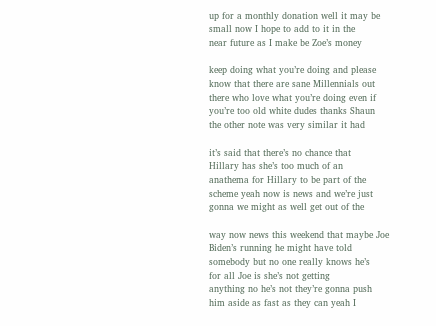up for a monthly donation well it may be
small now I hope to add to it in the
near future as I make be Zoe’s money

keep doing what you’re doing and please
know that there are sane Millennials out
there who love what you’re doing even if
you’re too old white dudes thanks Shaun
the other note was very similar it had

it’s said that there’s no chance that
Hillary has she’s too much of an
anathema for Hillary to be part of the
scheme yeah now is news and we’re just
gonna we might as well get out of the

way now news this weekend that maybe Joe
Biden’s running he might have told
somebody but no one really knows he’s
for all Joe is she’s not getting
anything no he’s not they’re gonna push
him aside as fast as they can yeah I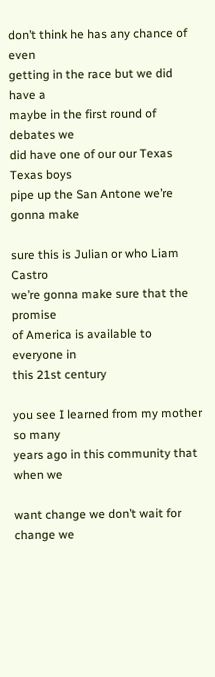don’t think he has any chance of even
getting in the race but we did have a
maybe in the first round of debates we
did have one of our our Texas Texas boys
pipe up the San Antone we’re gonna make

sure this is Julian or who Liam Castro
we’re gonna make sure that the promise
of America is available to everyone in
this 21st century

you see I learned from my mother so many
years ago in this community that when we

want change we don’t wait for change we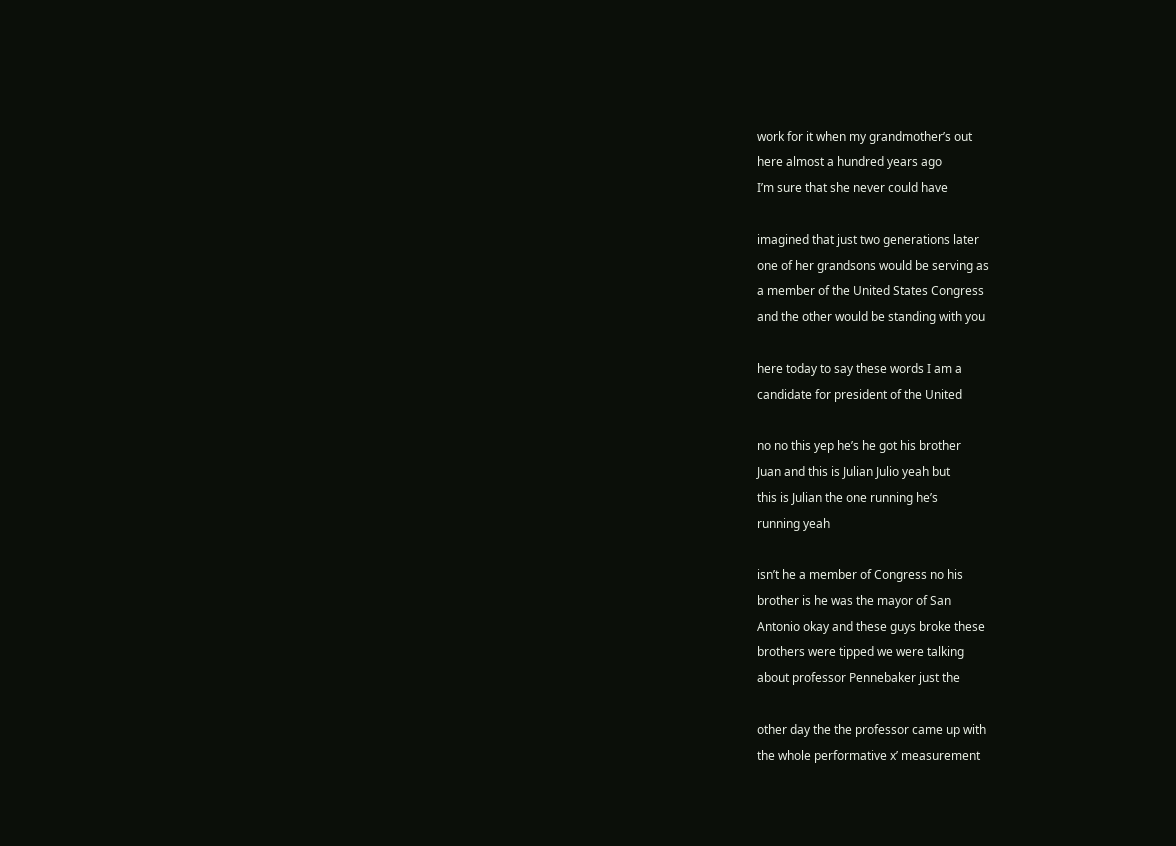work for it when my grandmother’s out
here almost a hundred years ago
I’m sure that she never could have

imagined that just two generations later
one of her grandsons would be serving as
a member of the United States Congress
and the other would be standing with you

here today to say these words I am a
candidate for president of the United

no no this yep he’s he got his brother
Juan and this is Julian Julio yeah but
this is Julian the one running he’s
running yeah

isn’t he a member of Congress no his
brother is he was the mayor of San
Antonio okay and these guys broke these
brothers were tipped we were talking
about professor Pennebaker just the

other day the the professor came up with
the whole performative x’ measurement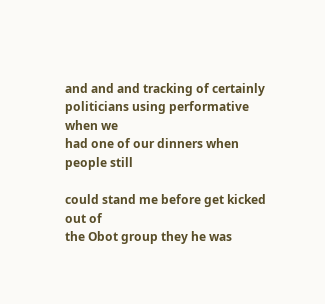and and and tracking of certainly
politicians using performative when we
had one of our dinners when people still

could stand me before get kicked out of
the Obot group they he was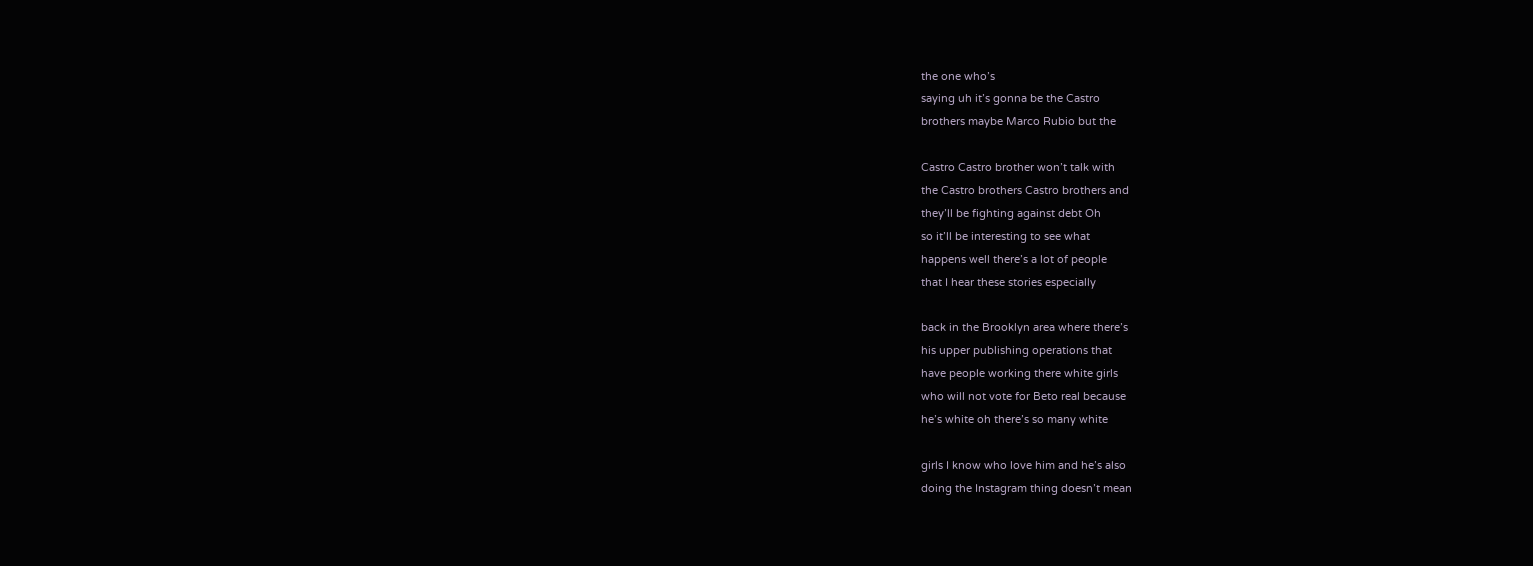the one who’s
saying uh it’s gonna be the Castro
brothers maybe Marco Rubio but the

Castro Castro brother won’t talk with
the Castro brothers Castro brothers and
they’ll be fighting against debt Oh
so it’ll be interesting to see what
happens well there’s a lot of people
that I hear these stories especially

back in the Brooklyn area where there’s
his upper publishing operations that
have people working there white girls
who will not vote for Beto real because
he’s white oh there’s so many white

girls I know who love him and he’s also
doing the Instagram thing doesn’t mean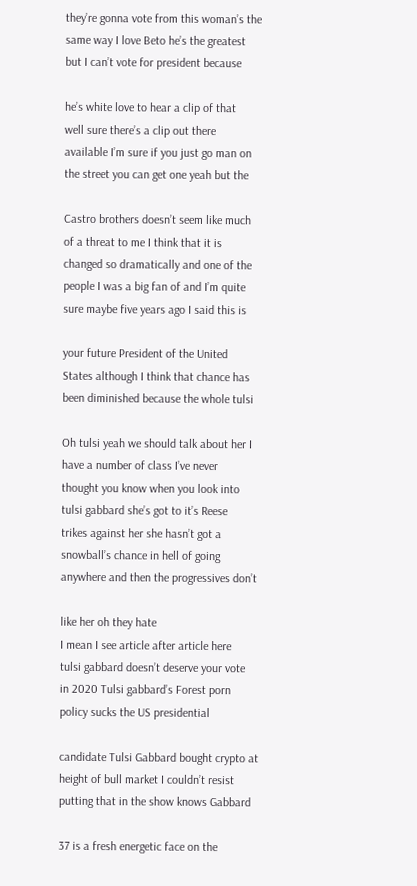they’re gonna vote from this woman’s the
same way I love Beto he’s the greatest
but I can’t vote for president because

he’s white love to hear a clip of that
well sure there’s a clip out there
available I’m sure if you just go man on
the street you can get one yeah but the

Castro brothers doesn’t seem like much
of a threat to me I think that it is
changed so dramatically and one of the
people I was a big fan of and I’m quite
sure maybe five years ago I said this is

your future President of the United
States although I think that chance has
been diminished because the whole tulsi

Oh tulsi yeah we should talk about her I
have a number of class I’ve never
thought you know when you look into
tulsi gabbard she’s got to it’s Reese
trikes against her she hasn’t got a
snowball’s chance in hell of going
anywhere and then the progressives don’t

like her oh they hate
I mean I see article after article here
tulsi gabbard doesn’t deserve your vote
in 2020 Tulsi gabbard’s Forest porn
policy sucks the US presidential

candidate Tulsi Gabbard bought crypto at
height of bull market I couldn’t resist
putting that in the show knows Gabbard

37 is a fresh energetic face on the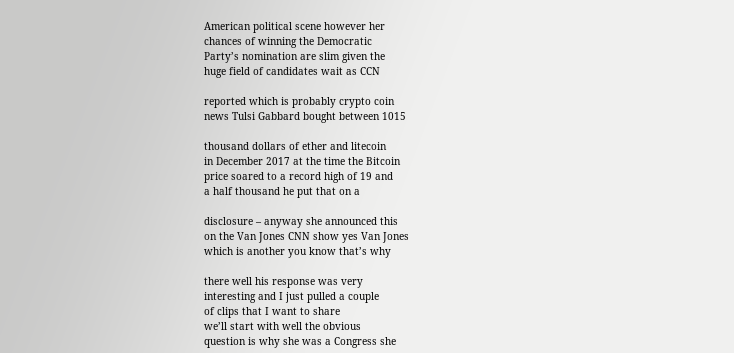American political scene however her
chances of winning the Democratic
Party’s nomination are slim given the
huge field of candidates wait as CCN

reported which is probably crypto coin
news Tulsi Gabbard bought between 1015

thousand dollars of ether and litecoin
in December 2017 at the time the Bitcoin
price soared to a record high of 19 and
a half thousand he put that on a

disclosure – anyway she announced this
on the Van Jones CNN show yes Van Jones
which is another you know that’s why

there well his response was very
interesting and I just pulled a couple
of clips that I want to share
we’ll start with well the obvious
question is why she was a Congress she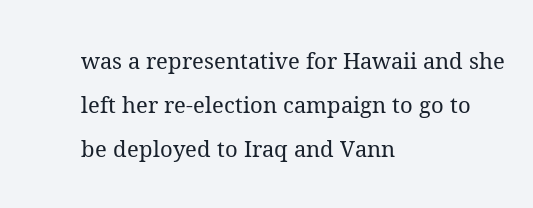was a representative for Hawaii and she
left her re-election campaign to go to
be deployed to Iraq and Vann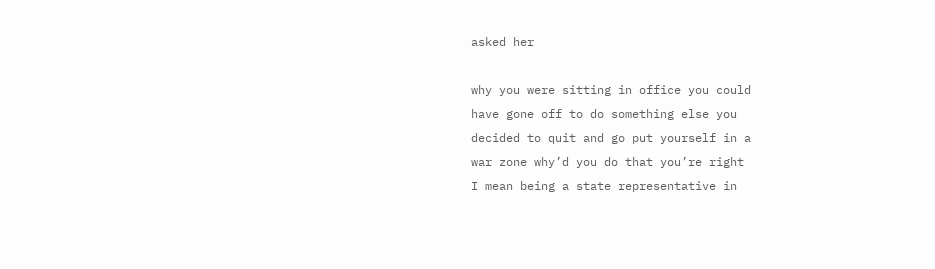asked her

why you were sitting in office you could
have gone off to do something else you
decided to quit and go put yourself in a
war zone why’d you do that you’re right
I mean being a state representative in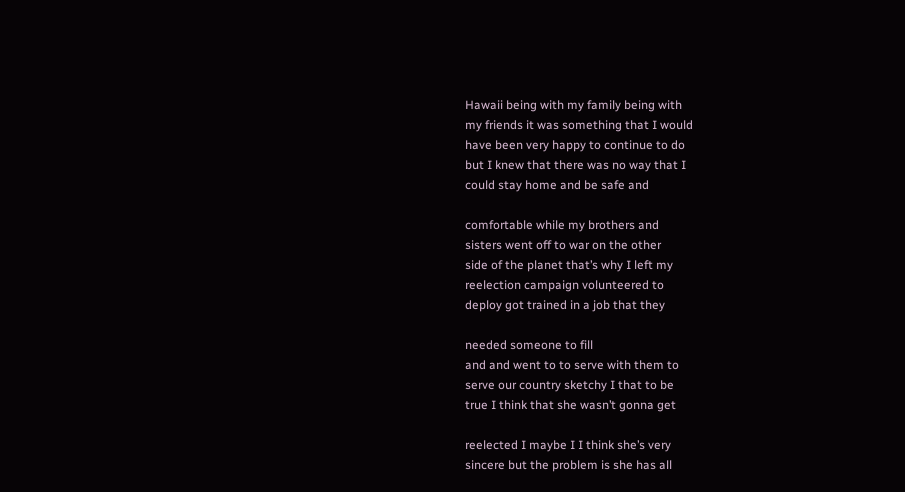Hawaii being with my family being with
my friends it was something that I would
have been very happy to continue to do
but I knew that there was no way that I
could stay home and be safe and

comfortable while my brothers and
sisters went off to war on the other
side of the planet that’s why I left my
reelection campaign volunteered to
deploy got trained in a job that they

needed someone to fill
and and went to to serve with them to
serve our country sketchy I that to be
true I think that she wasn’t gonna get

reelected I maybe I I think she’s very
sincere but the problem is she has all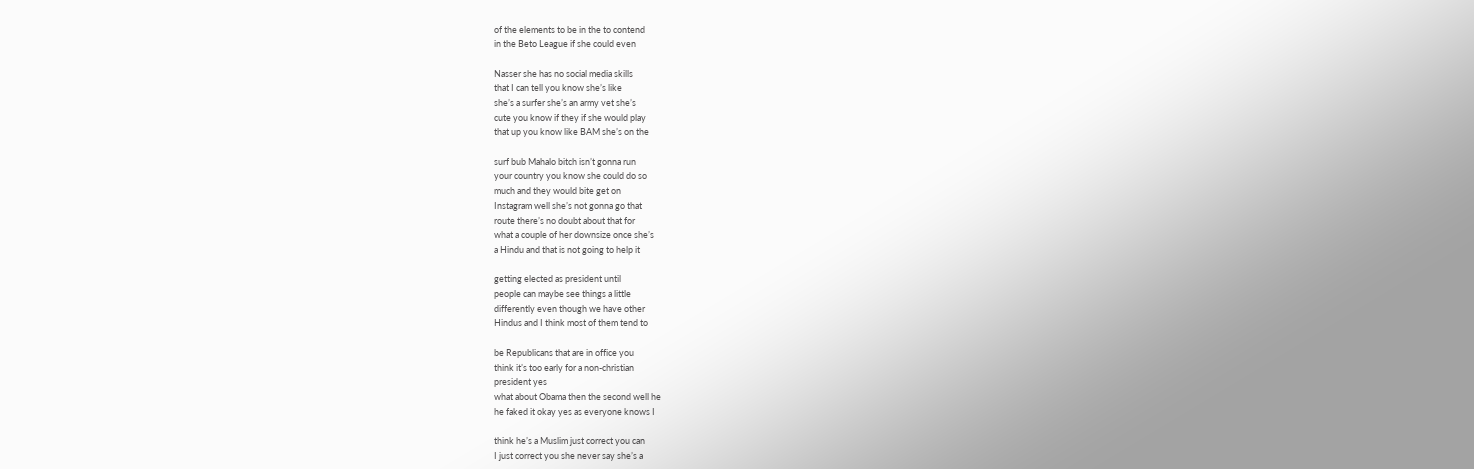of the elements to be in the to contend
in the Beto League if she could even

Nasser she has no social media skills
that I can tell you know she’s like
she’s a surfer she’s an army vet she’s
cute you know if they if she would play
that up you know like BAM she’s on the

surf bub Mahalo bitch isn’t gonna run
your country you know she could do so
much and they would bite get on
Instagram well she’s not gonna go that
route there’s no doubt about that for
what a couple of her downsize once she’s
a Hindu and that is not going to help it

getting elected as president until
people can maybe see things a little
differently even though we have other
Hindus and I think most of them tend to

be Republicans that are in office you
think it’s too early for a non-christian
president yes
what about Obama then the second well he
he faked it okay yes as everyone knows I

think he’s a Muslim just correct you can
I just correct you she never say she’s a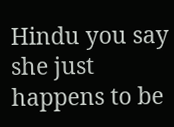Hindu you say she just happens to be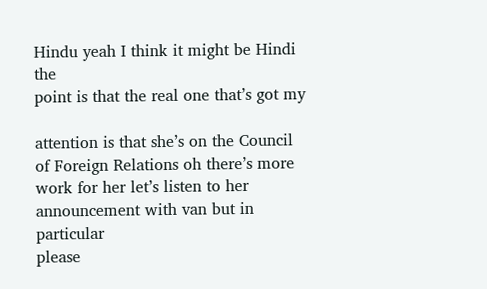Hindu yeah I think it might be Hindi the
point is that the real one that’s got my

attention is that she’s on the Council
of Foreign Relations oh there’s more
work for her let’s listen to her
announcement with van but in particular
please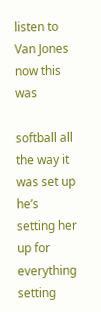listen to Van Jones now this was

softball all the way it was set up he’s
setting her up for everything setting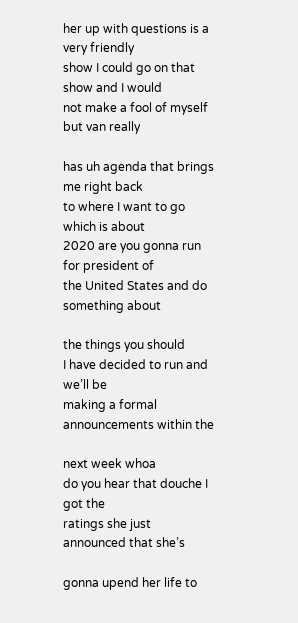her up with questions is a very friendly
show I could go on that show and I would
not make a fool of myself but van really

has uh agenda that brings me right back
to where I want to go which is about
2020 are you gonna run for president of
the United States and do something about

the things you should
I have decided to run and we’ll be
making a formal announcements within the

next week whoa
do you hear that douche I got the
ratings she just announced that she’s

gonna upend her life to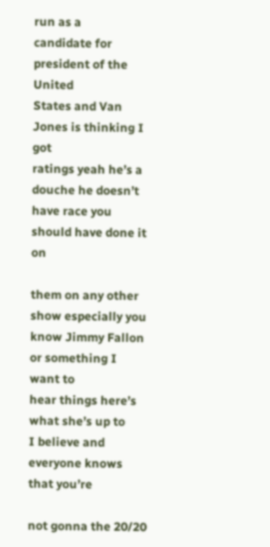run as a
candidate for president of the United
States and Van Jones is thinking I got
ratings yeah he’s a douche he doesn’t
have race you should have done it on

them on any other show especially you
know Jimmy Fallon or something I want to
hear things here’s what she’s up to
I believe and everyone knows that you’re

not gonna the 20/20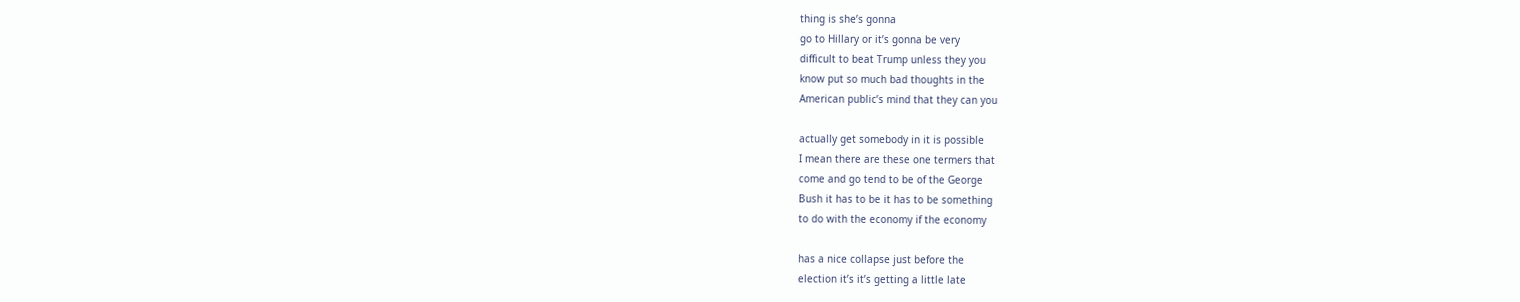thing is she’s gonna
go to Hillary or it’s gonna be very
difficult to beat Trump unless they you
know put so much bad thoughts in the
American public’s mind that they can you

actually get somebody in it is possible
I mean there are these one termers that
come and go tend to be of the George
Bush it has to be it has to be something
to do with the economy if the economy

has a nice collapse just before the
election it’s it’s getting a little late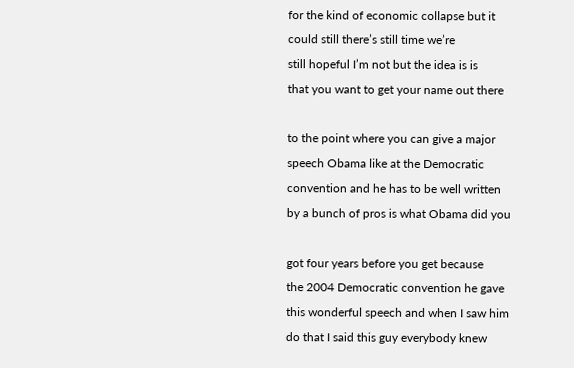for the kind of economic collapse but it
could still there’s still time we’re
still hopeful I’m not but the idea is is
that you want to get your name out there

to the point where you can give a major
speech Obama like at the Democratic
convention and he has to be well written
by a bunch of pros is what Obama did you

got four years before you get because
the 2004 Democratic convention he gave
this wonderful speech and when I saw him
do that I said this guy everybody knew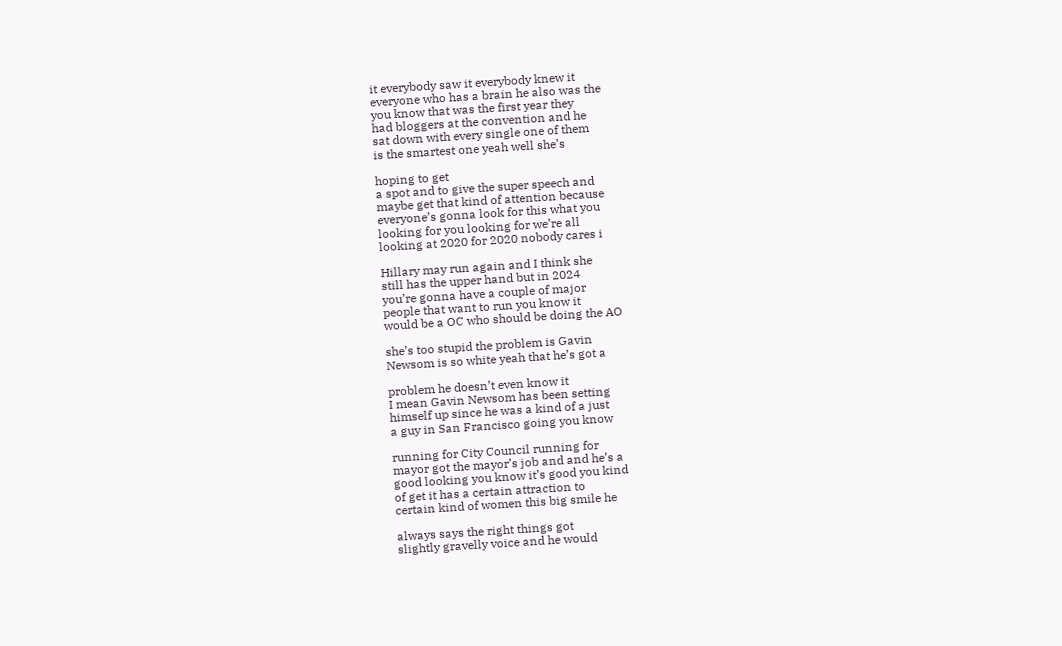it everybody saw it everybody knew it
everyone who has a brain he also was the
you know that was the first year they
had bloggers at the convention and he
sat down with every single one of them
is the smartest one yeah well she’s

hoping to get
a spot and to give the super speech and
maybe get that kind of attention because
everyone’s gonna look for this what you
looking for you looking for we’re all
looking at 2020 for 2020 nobody cares i

Hillary may run again and I think she
still has the upper hand but in 2024
you’re gonna have a couple of major
people that want to run you know it
would be a OC who should be doing the AO

she’s too stupid the problem is Gavin
Newsom is so white yeah that he’s got a

problem he doesn’t even know it
I mean Gavin Newsom has been setting
himself up since he was a kind of a just
a guy in San Francisco going you know

running for City Council running for
mayor got the mayor’s job and and he’s a
good looking you know it’s good you kind
of get it has a certain attraction to
certain kind of women this big smile he

always says the right things got
slightly gravelly voice and he would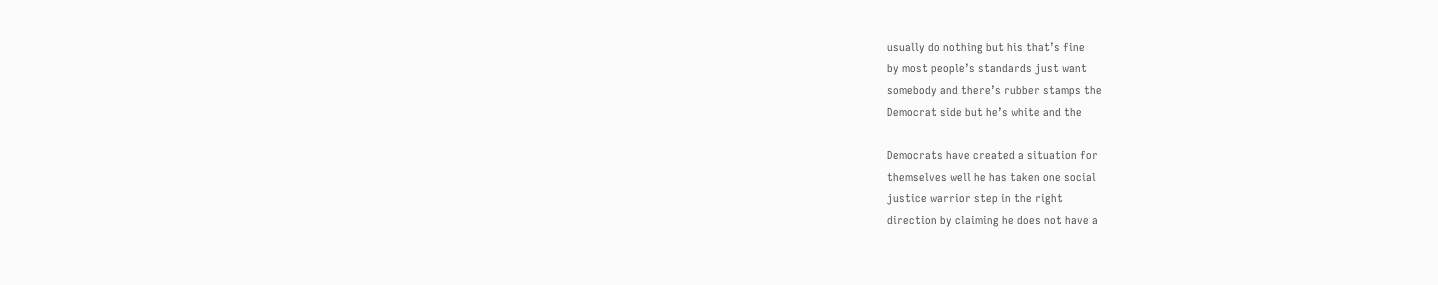usually do nothing but his that’s fine
by most people’s standards just want
somebody and there’s rubber stamps the
Democrat side but he’s white and the

Democrats have created a situation for
themselves well he has taken one social
justice warrior step in the right
direction by claiming he does not have a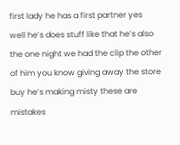first lady he has a first partner yes
well he’s does stuff like that he’s also
the one night we had the clip the other
of him you know giving away the store
buy he’s making misty these are mistakes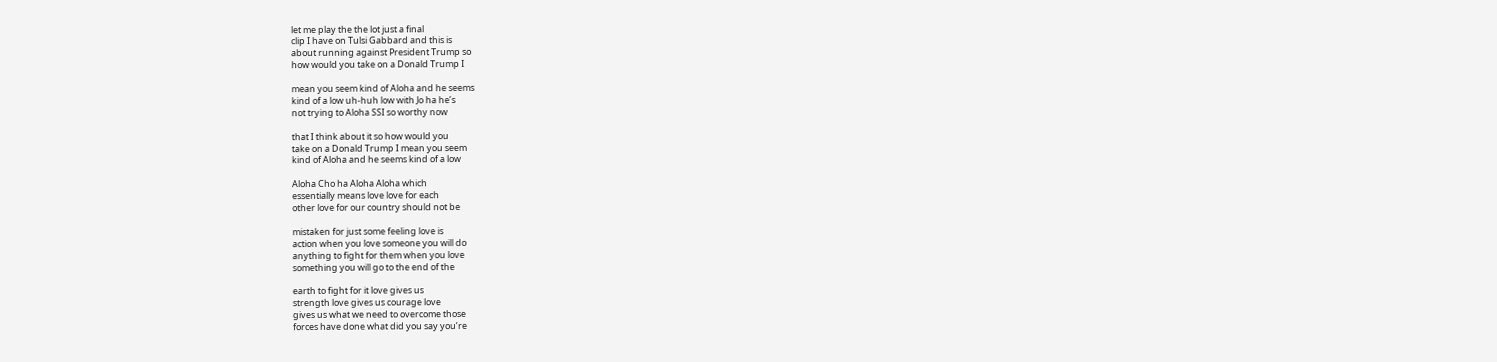let me play the the lot just a final
clip I have on Tulsi Gabbard and this is
about running against President Trump so
how would you take on a Donald Trump I

mean you seem kind of Aloha and he seems
kind of a low uh-huh low with Jo ha he’s
not trying to Aloha SSI so worthy now

that I think about it so how would you
take on a Donald Trump I mean you seem
kind of Aloha and he seems kind of a low

Aloha Cho ha Aloha Aloha which
essentially means love love for each
other love for our country should not be

mistaken for just some feeling love is
action when you love someone you will do
anything to fight for them when you love
something you will go to the end of the

earth to fight for it love gives us
strength love gives us courage love
gives us what we need to overcome those
forces have done what did you say you’re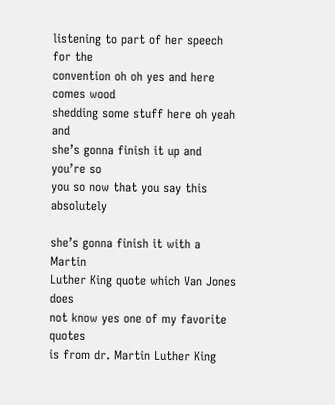listening to part of her speech for the
convention oh oh yes and here comes wood
shedding some stuff here oh yeah and
she’s gonna finish it up and you’re so
you so now that you say this absolutely

she’s gonna finish it with a Martin
Luther King quote which Van Jones does
not know yes one of my favorite quotes
is from dr. Martin Luther King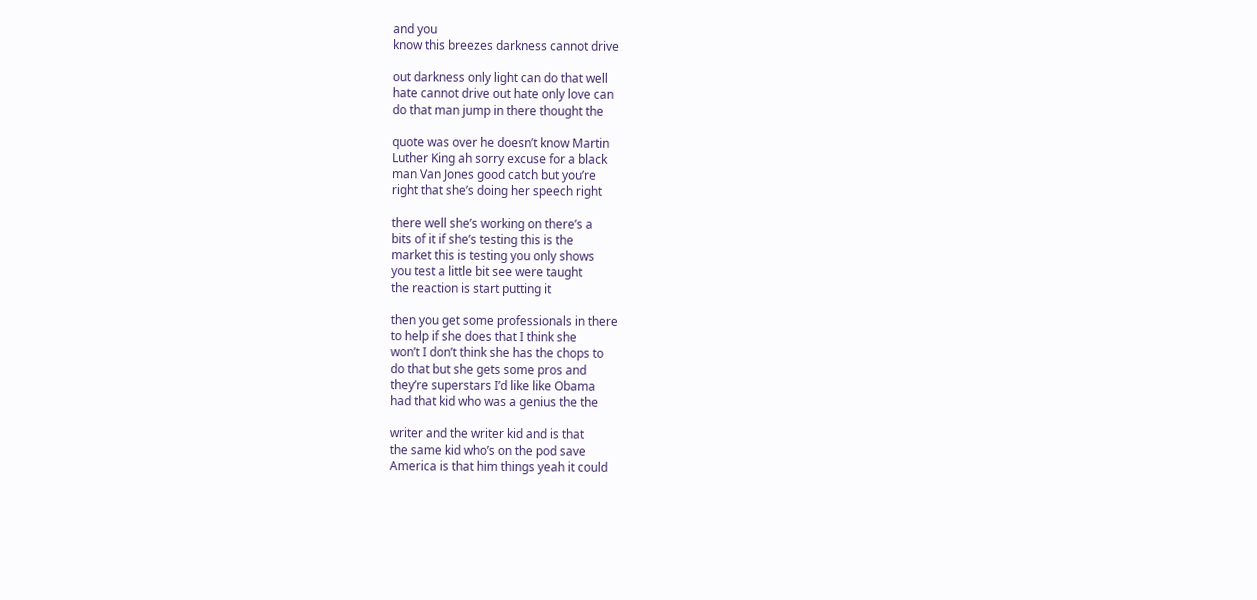and you
know this breezes darkness cannot drive

out darkness only light can do that well
hate cannot drive out hate only love can
do that man jump in there thought the

quote was over he doesn’t know Martin
Luther King ah sorry excuse for a black
man Van Jones good catch but you’re
right that she’s doing her speech right

there well she’s working on there’s a
bits of it if she’s testing this is the
market this is testing you only shows
you test a little bit see were taught
the reaction is start putting it

then you get some professionals in there
to help if she does that I think she
won’t I don’t think she has the chops to
do that but she gets some pros and
they’re superstars I’d like like Obama
had that kid who was a genius the the

writer and the writer kid and is that
the same kid who’s on the pod save
America is that him things yeah it could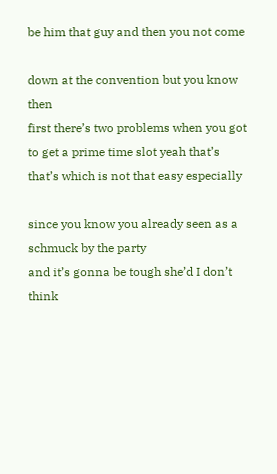be him that guy and then you not come

down at the convention but you know then
first there’s two problems when you got
to get a prime time slot yeah that’s
that’s which is not that easy especially

since you know you already seen as a
schmuck by the party
and it’s gonna be tough she’d I don’t
think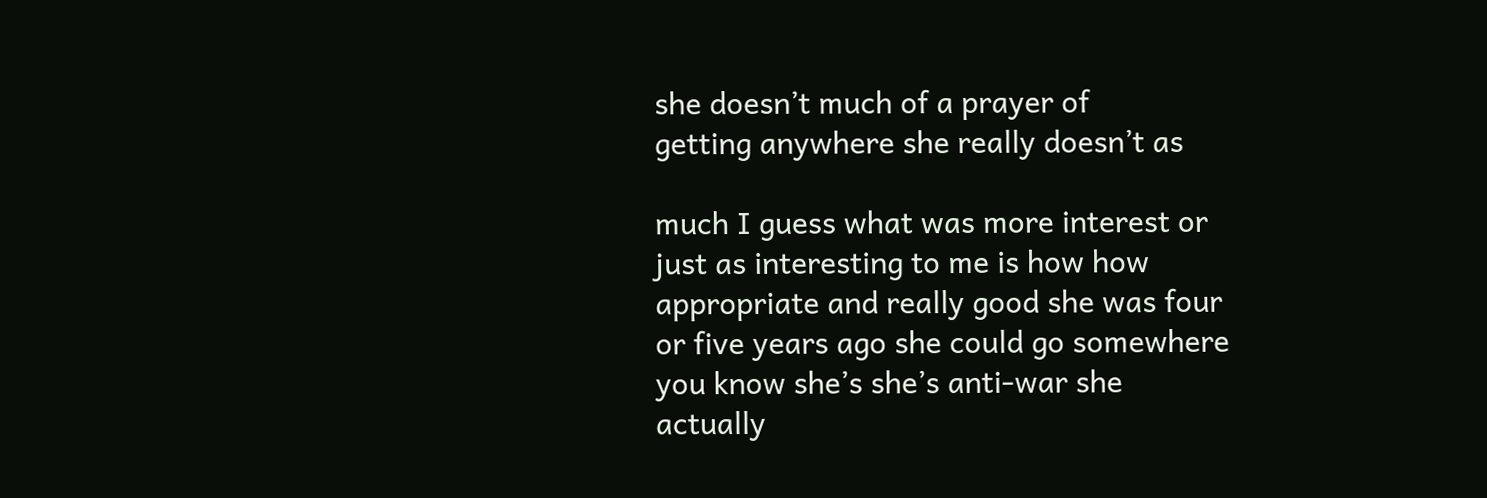she doesn’t much of a prayer of
getting anywhere she really doesn’t as

much I guess what was more interest or
just as interesting to me is how how
appropriate and really good she was four
or five years ago she could go somewhere
you know she’s she’s anti-war she
actually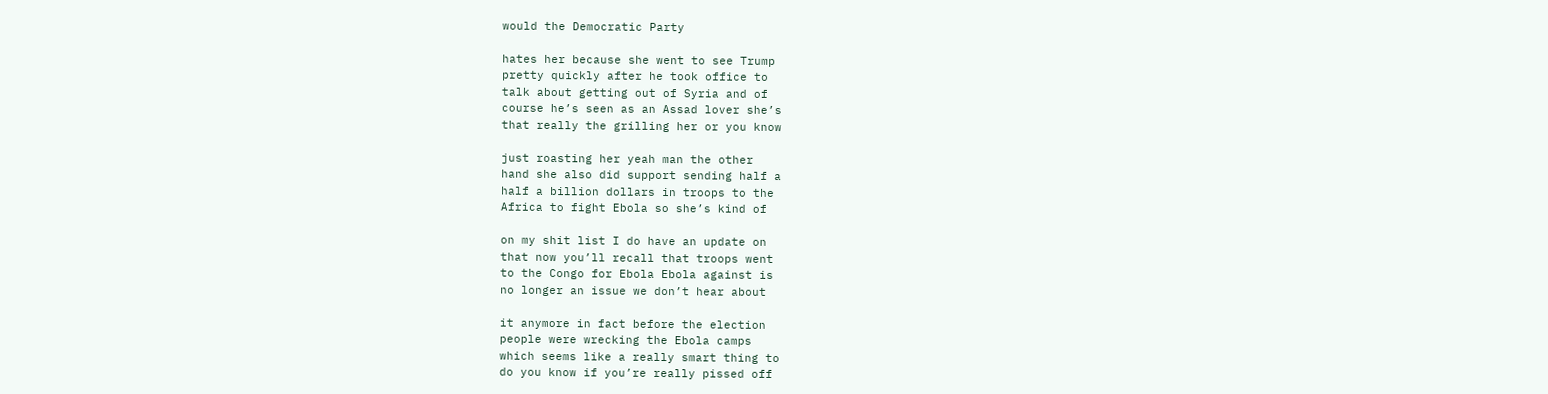would the Democratic Party

hates her because she went to see Trump
pretty quickly after he took office to
talk about getting out of Syria and of
course he’s seen as an Assad lover she’s
that really the grilling her or you know

just roasting her yeah man the other
hand she also did support sending half a
half a billion dollars in troops to the
Africa to fight Ebola so she’s kind of

on my shit list I do have an update on
that now you’ll recall that troops went
to the Congo for Ebola Ebola against is
no longer an issue we don’t hear about

it anymore in fact before the election
people were wrecking the Ebola camps
which seems like a really smart thing to
do you know if you’re really pissed off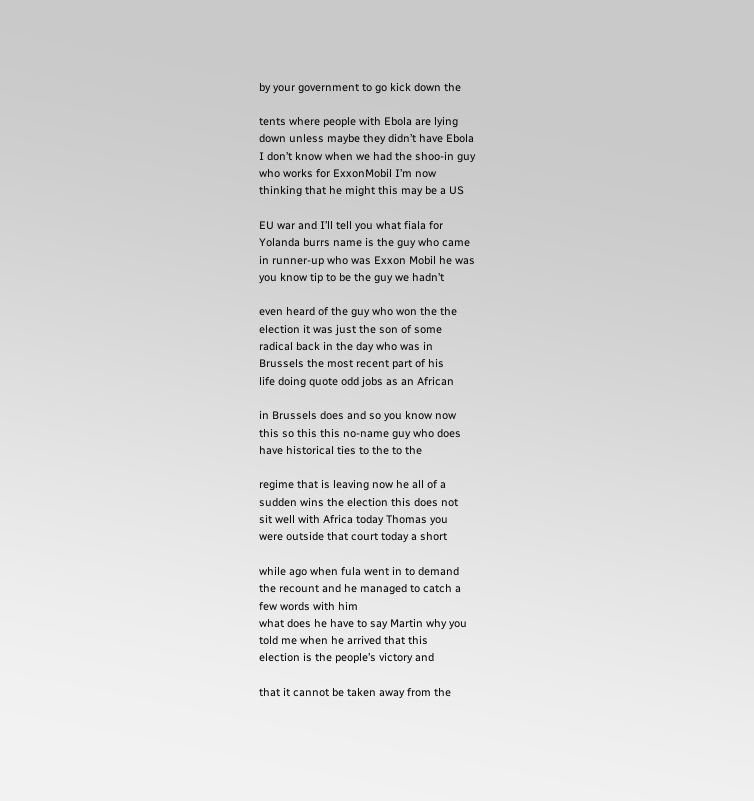by your government to go kick down the

tents where people with Ebola are lying
down unless maybe they didn’t have Ebola
I don’t know when we had the shoo-in guy
who works for ExxonMobil I’m now
thinking that he might this may be a US

EU war and I’ll tell you what fiala for
Yolanda burrs name is the guy who came
in runner-up who was Exxon Mobil he was
you know tip to be the guy we hadn’t

even heard of the guy who won the the
election it was just the son of some
radical back in the day who was in
Brussels the most recent part of his
life doing quote odd jobs as an African

in Brussels does and so you know now
this so this this no-name guy who does
have historical ties to the to the

regime that is leaving now he all of a
sudden wins the election this does not
sit well with Africa today Thomas you
were outside that court today a short

while ago when fula went in to demand
the recount and he managed to catch a
few words with him
what does he have to say Martin why you
told me when he arrived that this
election is the people’s victory and

that it cannot be taken away from the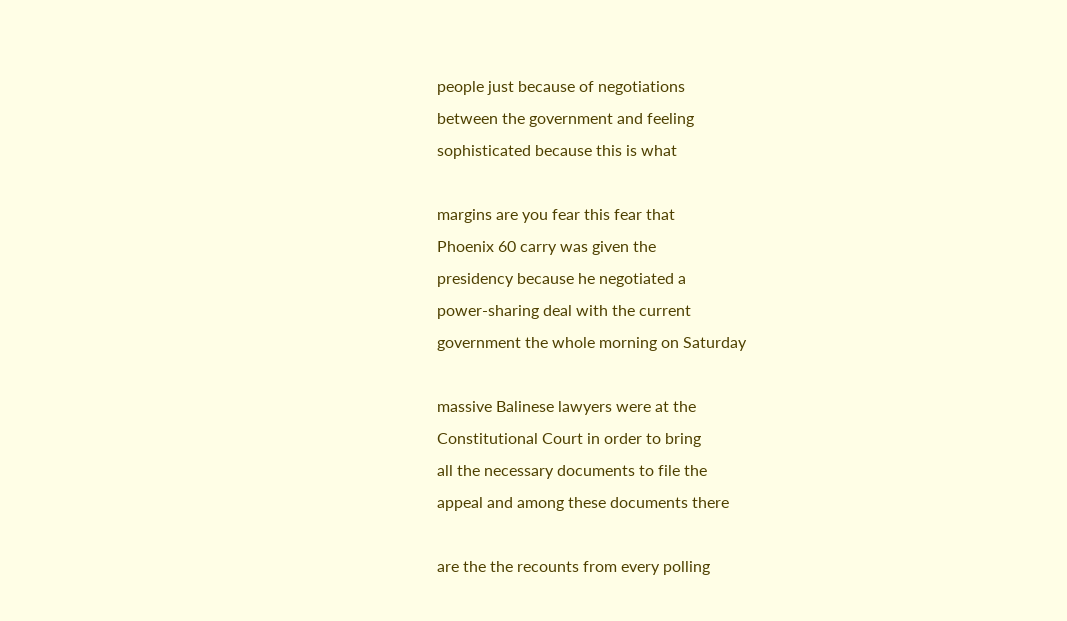people just because of negotiations
between the government and feeling
sophisticated because this is what

margins are you fear this fear that
Phoenix 60 carry was given the
presidency because he negotiated a
power-sharing deal with the current
government the whole morning on Saturday

massive Balinese lawyers were at the
Constitutional Court in order to bring
all the necessary documents to file the
appeal and among these documents there

are the the recounts from every polling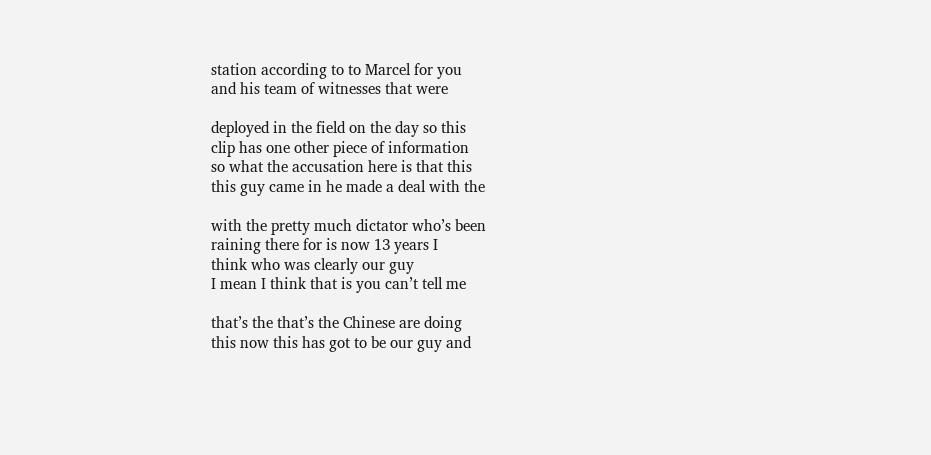station according to to Marcel for you
and his team of witnesses that were

deployed in the field on the day so this
clip has one other piece of information
so what the accusation here is that this
this guy came in he made a deal with the

with the pretty much dictator who’s been
raining there for is now 13 years I
think who was clearly our guy
I mean I think that is you can’t tell me

that’s the that’s the Chinese are doing
this now this has got to be our guy and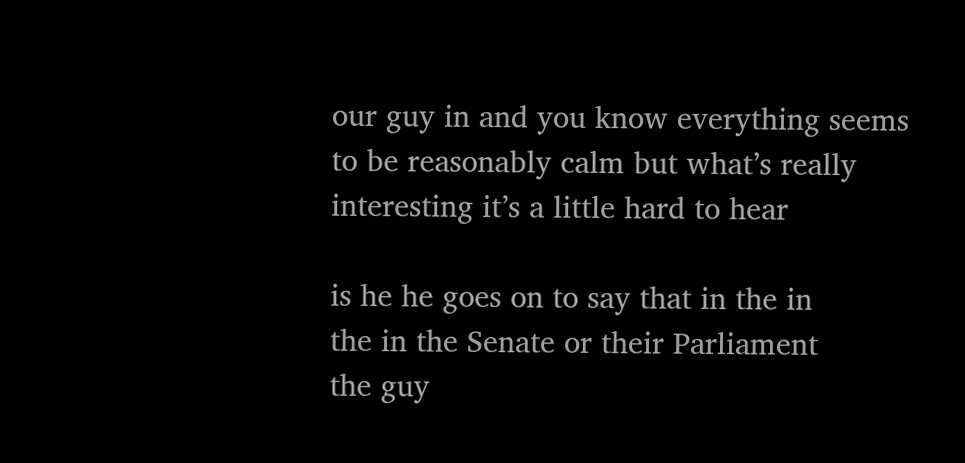our guy in and you know everything seems
to be reasonably calm but what’s really
interesting it’s a little hard to hear

is he he goes on to say that in the in
the in the Senate or their Parliament
the guy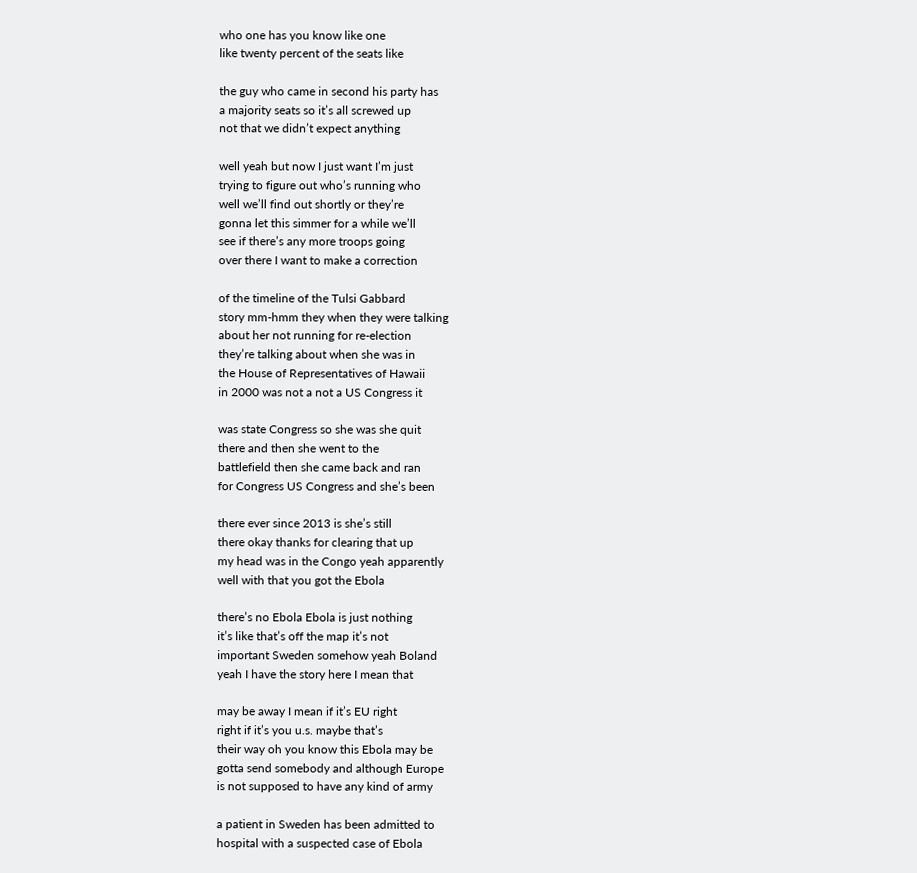who one has you know like one
like twenty percent of the seats like

the guy who came in second his party has
a majority seats so it’s all screwed up
not that we didn’t expect anything

well yeah but now I just want I’m just
trying to figure out who’s running who
well we’ll find out shortly or they’re
gonna let this simmer for a while we’ll
see if there’s any more troops going
over there I want to make a correction

of the timeline of the Tulsi Gabbard
story mm-hmm they when they were talking
about her not running for re-election
they’re talking about when she was in
the House of Representatives of Hawaii
in 2000 was not a not a US Congress it

was state Congress so she was she quit
there and then she went to the
battlefield then she came back and ran
for Congress US Congress and she’s been

there ever since 2013 is she’s still
there okay thanks for clearing that up
my head was in the Congo yeah apparently
well with that you got the Ebola

there’s no Ebola Ebola is just nothing
it’s like that’s off the map it’s not
important Sweden somehow yeah Boland
yeah I have the story here I mean that

may be away I mean if it’s EU right
right if it’s you u.s. maybe that’s
their way oh you know this Ebola may be
gotta send somebody and although Europe
is not supposed to have any kind of army

a patient in Sweden has been admitted to
hospital with a suspected case of Ebola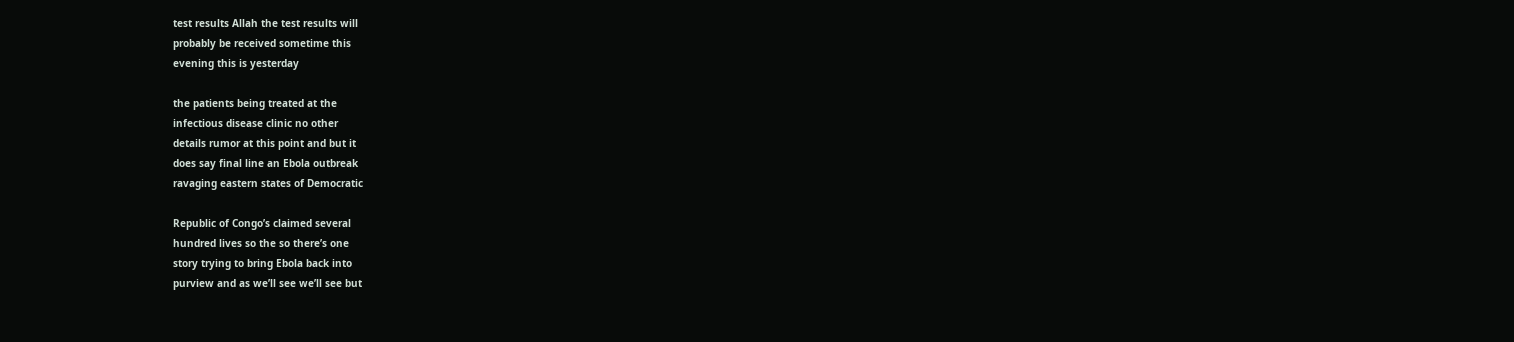test results Allah the test results will
probably be received sometime this
evening this is yesterday

the patients being treated at the
infectious disease clinic no other
details rumor at this point and but it
does say final line an Ebola outbreak
ravaging eastern states of Democratic

Republic of Congo’s claimed several
hundred lives so the so there’s one
story trying to bring Ebola back into
purview and as we’ll see we’ll see but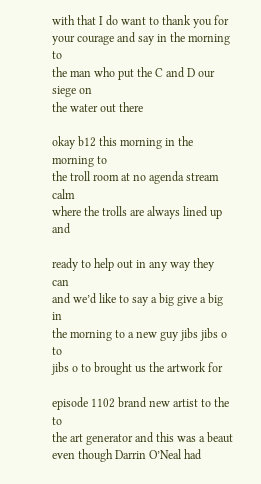with that I do want to thank you for
your courage and say in the morning to
the man who put the C and D our siege on
the water out there

okay b12 this morning in the morning to
the troll room at no agenda stream calm
where the trolls are always lined up and

ready to help out in any way they can
and we’d like to say a big give a big in
the morning to a new guy jibs jibs o to
jibs o to brought us the artwork for

episode 1102 brand new artist to the to
the art generator and this was a beaut
even though Darrin O’Neal had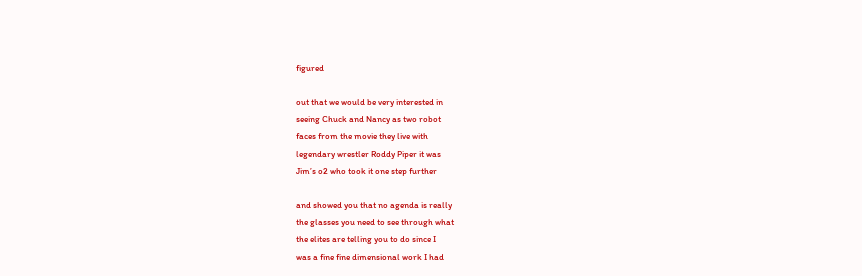figured

out that we would be very interested in
seeing Chuck and Nancy as two robot
faces from the movie they live with
legendary wrestler Roddy Piper it was
Jim’s o2 who took it one step further

and showed you that no agenda is really
the glasses you need to see through what
the elites are telling you to do since I
was a fine fine dimensional work I had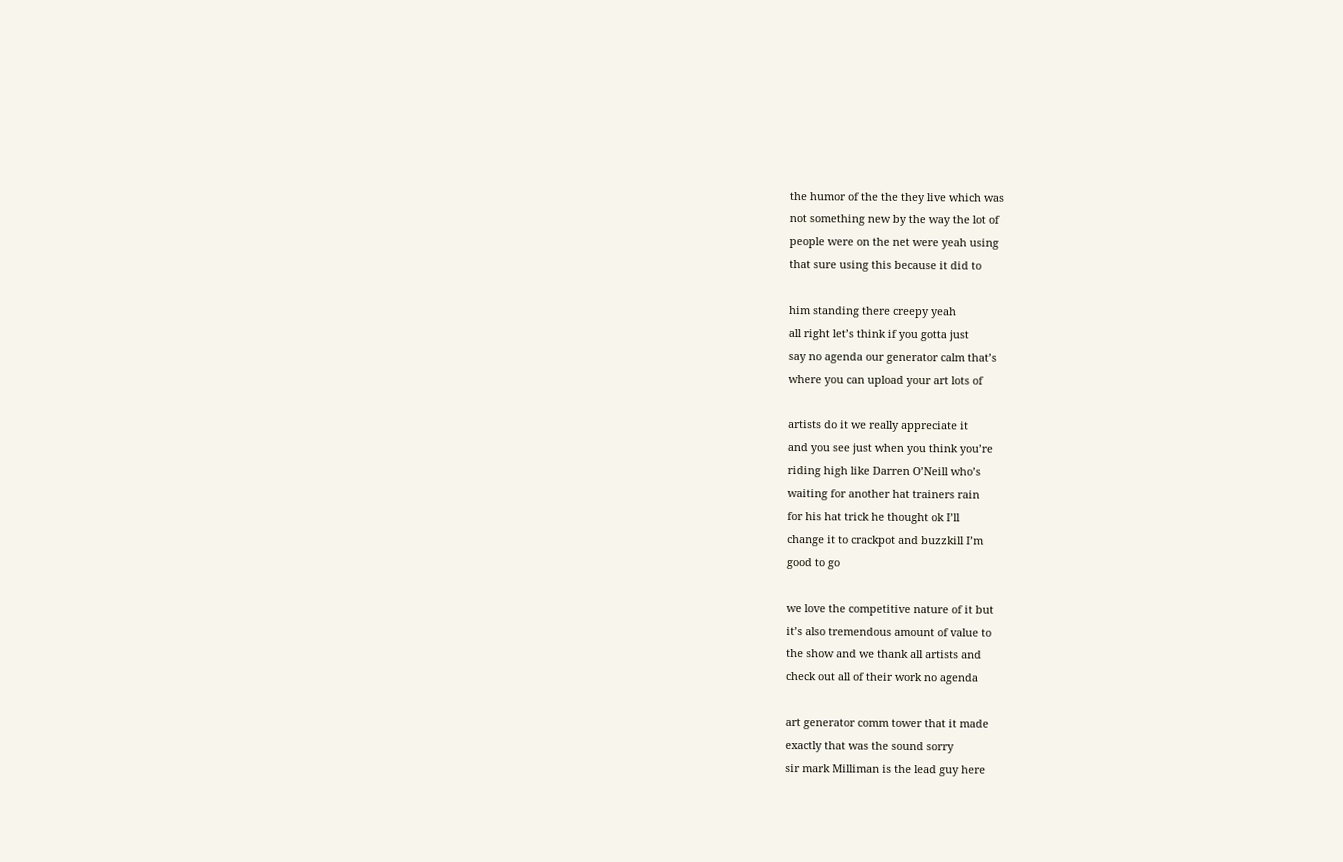the humor of the the they live which was
not something new by the way the lot of
people were on the net were yeah using
that sure using this because it did to

him standing there creepy yeah
all right let’s think if you gotta just
say no agenda our generator calm that’s
where you can upload your art lots of

artists do it we really appreciate it
and you see just when you think you’re
riding high like Darren O’Neill who’s
waiting for another hat trainers rain
for his hat trick he thought ok I’ll
change it to crackpot and buzzkill I’m
good to go

we love the competitive nature of it but
it’s also tremendous amount of value to
the show and we thank all artists and
check out all of their work no agenda

art generator comm tower that it made
exactly that was the sound sorry
sir mark Milliman is the lead guy here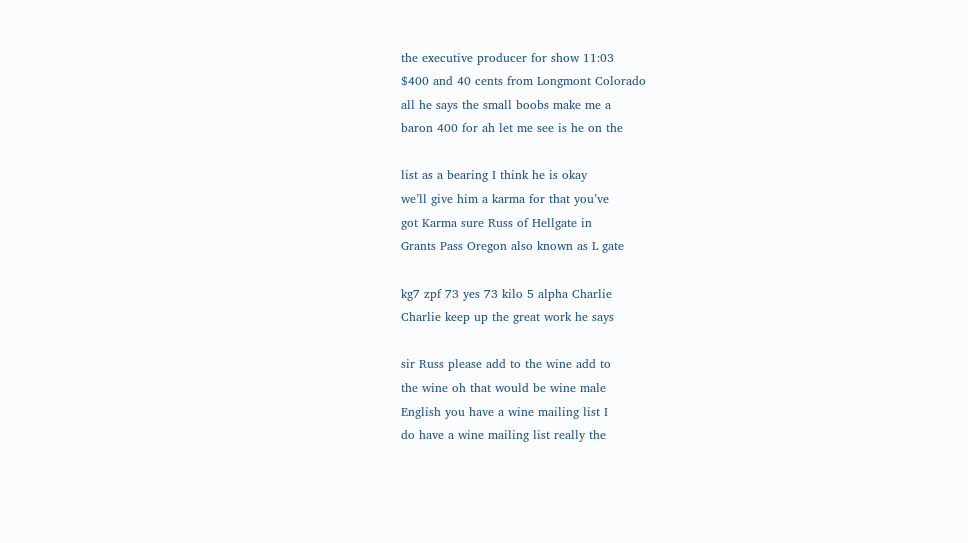the executive producer for show 11:03
$400 and 40 cents from Longmont Colorado
all he says the small boobs make me a
baron 400 for ah let me see is he on the

list as a bearing I think he is okay
we’ll give him a karma for that you’ve
got Karma sure Russ of Hellgate in
Grants Pass Oregon also known as L gate

kg7 zpf 73 yes 73 kilo 5 alpha Charlie
Charlie keep up the great work he says

sir Russ please add to the wine add to
the wine oh that would be wine male
English you have a wine mailing list I
do have a wine mailing list really the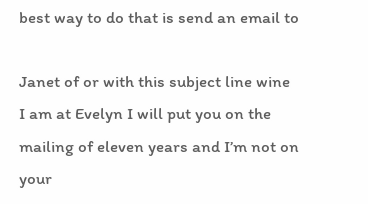best way to do that is send an email to

Janet of or with this subject line wine
I am at Evelyn I will put you on the
mailing of eleven years and I’m not on
your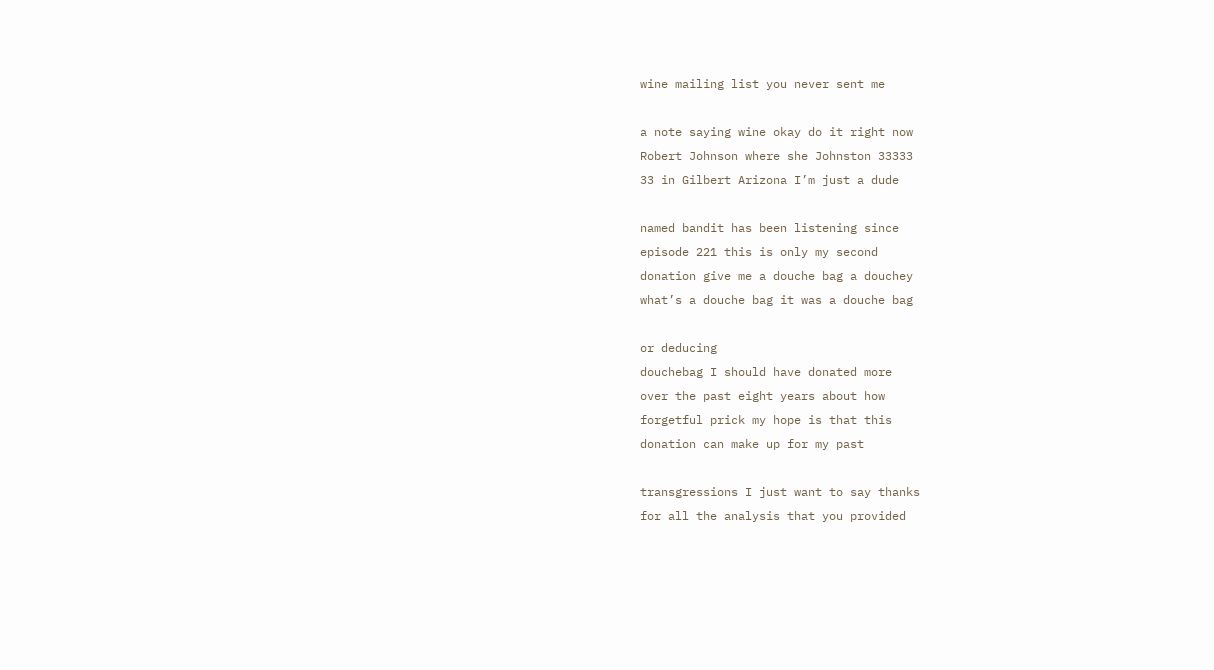wine mailing list you never sent me

a note saying wine okay do it right now
Robert Johnson where she Johnston 33333
33 in Gilbert Arizona I’m just a dude

named bandit has been listening since
episode 221 this is only my second
donation give me a douche bag a douchey
what’s a douche bag it was a douche bag

or deducing
douchebag I should have donated more
over the past eight years about how
forgetful prick my hope is that this
donation can make up for my past

transgressions I just want to say thanks
for all the analysis that you provided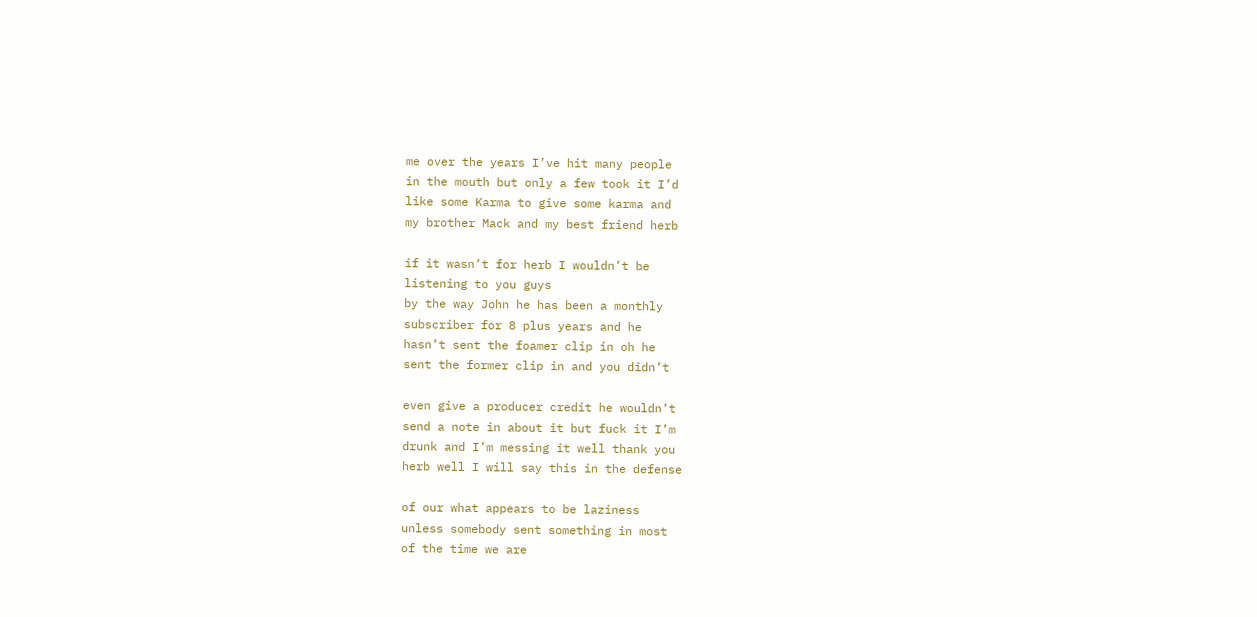me over the years I’ve hit many people
in the mouth but only a few took it I’d
like some Karma to give some karma and
my brother Mack and my best friend herb

if it wasn’t for herb I wouldn’t be
listening to you guys
by the way John he has been a monthly
subscriber for 8 plus years and he
hasn’t sent the foamer clip in oh he
sent the former clip in and you didn’t

even give a producer credit he wouldn’t
send a note in about it but fuck it I’m
drunk and I’m messing it well thank you
herb well I will say this in the defense

of our what appears to be laziness
unless somebody sent something in most
of the time we are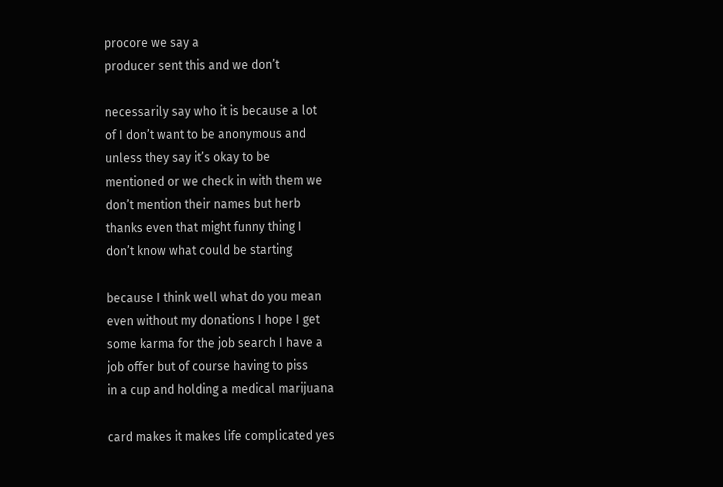procore we say a
producer sent this and we don’t

necessarily say who it is because a lot
of I don’t want to be anonymous and
unless they say it’s okay to be
mentioned or we check in with them we
don’t mention their names but herb
thanks even that might funny thing I
don’t know what could be starting

because I think well what do you mean
even without my donations I hope I get
some karma for the job search I have a
job offer but of course having to piss
in a cup and holding a medical marijuana

card makes it makes life complicated yes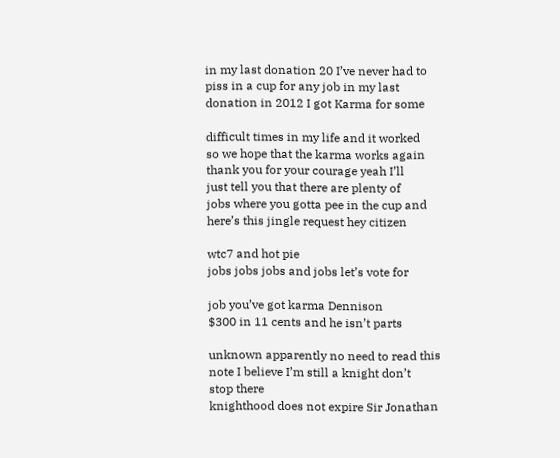in my last donation 20 I’ve never had to
piss in a cup for any job in my last
donation in 2012 I got Karma for some

difficult times in my life and it worked
so we hope that the karma works again
thank you for your courage yeah I’ll
just tell you that there are plenty of
jobs where you gotta pee in the cup and
here’s this jingle request hey citizen

wtc7 and hot pie
jobs jobs jobs and jobs let’s vote for

job you’ve got karma Dennison
$300 in 11 cents and he isn’t parts

unknown apparently no need to read this
note I believe I’m still a knight don’t
stop there
knighthood does not expire Sir Jonathan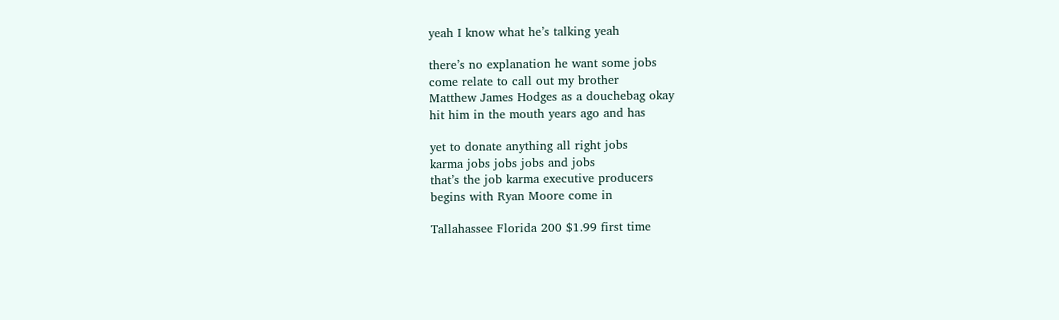yeah I know what he’s talking yeah

there’s no explanation he want some jobs
come relate to call out my brother
Matthew James Hodges as a douchebag okay
hit him in the mouth years ago and has

yet to donate anything all right jobs
karma jobs jobs jobs and jobs
that’s the job karma executive producers
begins with Ryan Moore come in

Tallahassee Florida 200 $1.99 first time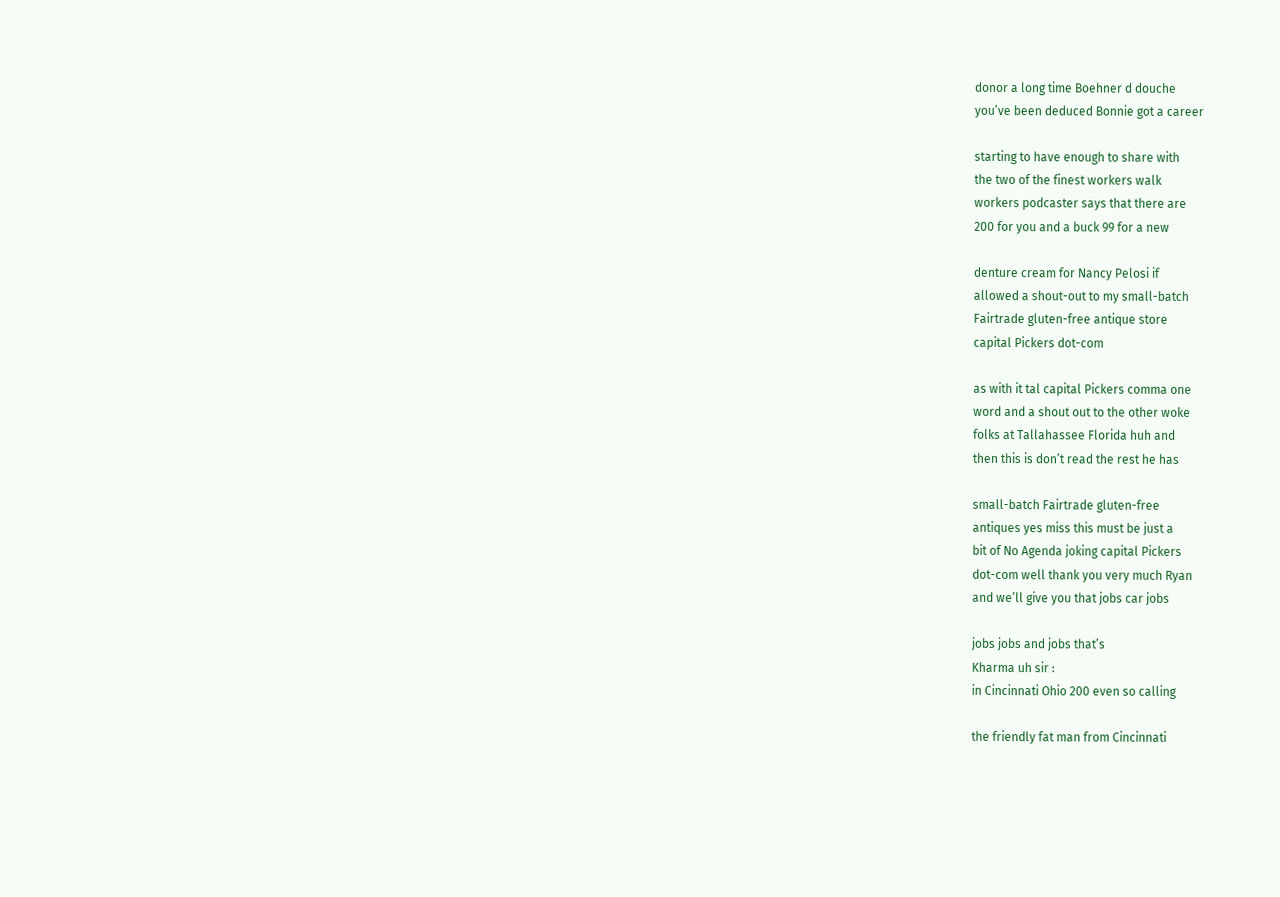donor a long time Boehner d douche
you’ve been deduced Bonnie got a career

starting to have enough to share with
the two of the finest workers walk
workers podcaster says that there are
200 for you and a buck 99 for a new

denture cream for Nancy Pelosi if
allowed a shout-out to my small-batch
Fairtrade gluten-free antique store
capital Pickers dot-com

as with it tal capital Pickers comma one
word and a shout out to the other woke
folks at Tallahassee Florida huh and
then this is don’t read the rest he has

small-batch Fairtrade gluten-free
antiques yes miss this must be just a
bit of No Agenda joking capital Pickers
dot-com well thank you very much Ryan
and we’ll give you that jobs car jobs

jobs jobs and jobs that’s
Kharma uh sir :
in Cincinnati Ohio 200 even so calling

the friendly fat man from Cincinnati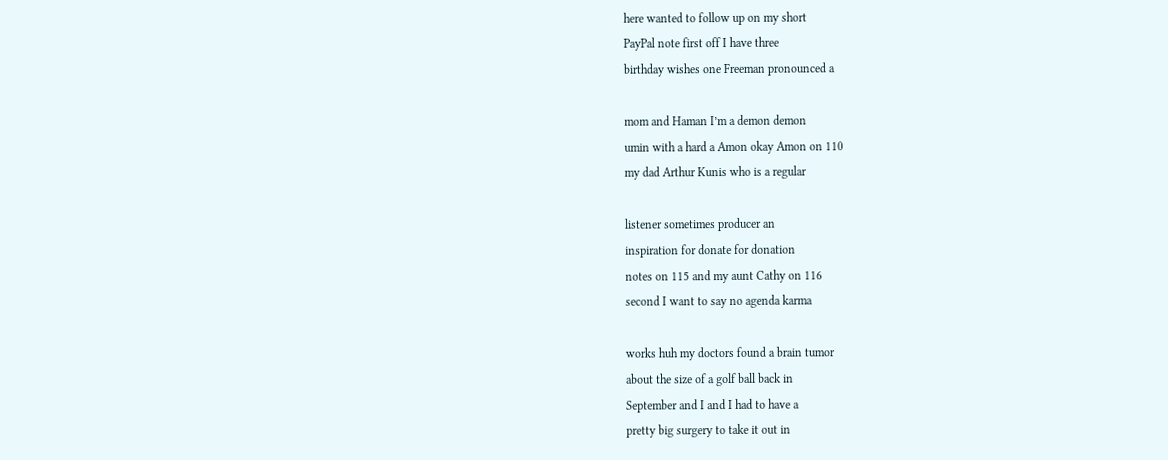here wanted to follow up on my short
PayPal note first off I have three
birthday wishes one Freeman pronounced a

mom and Haman I’m a demon demon
umin with a hard a Amon okay Amon on 110
my dad Arthur Kunis who is a regular

listener sometimes producer an
inspiration for donate for donation
notes on 115 and my aunt Cathy on 116
second I want to say no agenda karma

works huh my doctors found a brain tumor
about the size of a golf ball back in
September and I and I had to have a
pretty big surgery to take it out in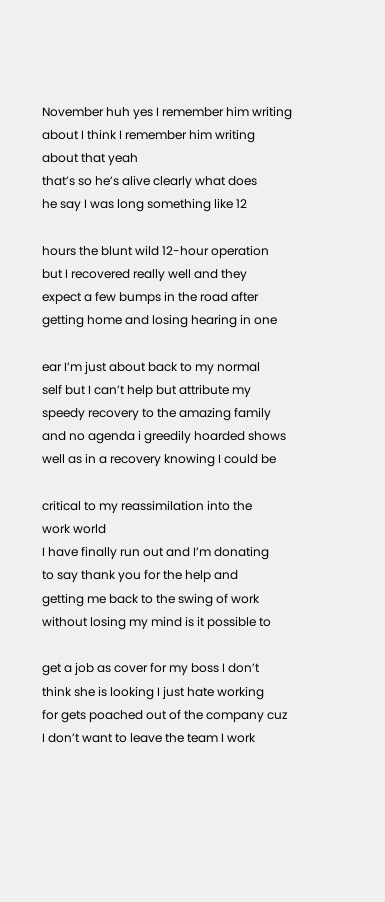November huh yes I remember him writing
about I think I remember him writing
about that yeah
that’s so he’s alive clearly what does
he say I was long something like 12

hours the blunt wild 12-hour operation
but I recovered really well and they
expect a few bumps in the road after
getting home and losing hearing in one

ear I’m just about back to my normal
self but I can’t help but attribute my
speedy recovery to the amazing family
and no agenda i greedily hoarded shows
well as in a recovery knowing I could be

critical to my reassimilation into the
work world
I have finally run out and I’m donating
to say thank you for the help and
getting me back to the swing of work
without losing my mind is it possible to

get a job as cover for my boss I don’t
think she is looking I just hate working
for gets poached out of the company cuz
I don’t want to leave the team I work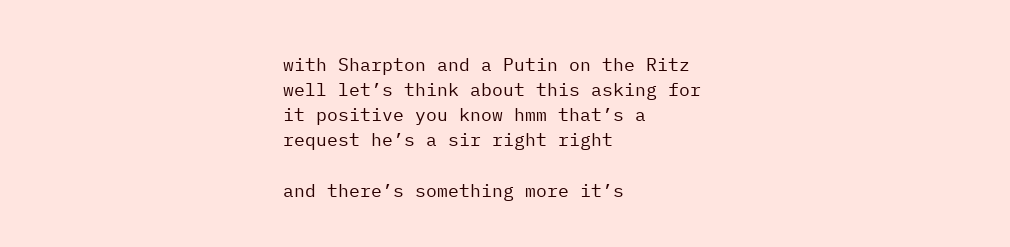with Sharpton and a Putin on the Ritz
well let’s think about this asking for
it positive you know hmm that’s a
request he’s a sir right right

and there’s something more it’s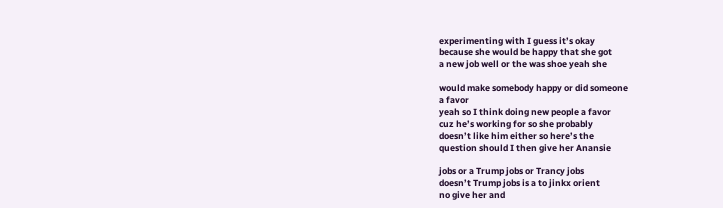experimenting with I guess it’s okay
because she would be happy that she got
a new job well or the was shoe yeah she

would make somebody happy or did someone
a favor
yeah so I think doing new people a favor
cuz he’s working for so she probably
doesn’t like him either so here’s the
question should I then give her Anansie

jobs or a Trump jobs or Trancy jobs
doesn’t Trump jobs is a to jinkx orient
no give her and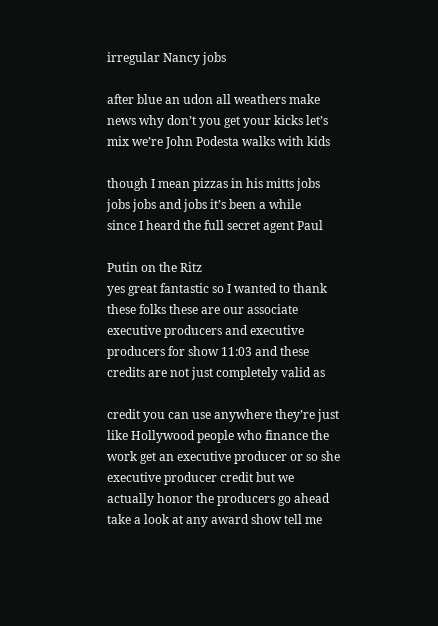irregular Nancy jobs

after blue an udon all weathers make
news why don’t you get your kicks let’s
mix we’re John Podesta walks with kids

though I mean pizzas in his mitts jobs
jobs jobs and jobs it’s been a while
since I heard the full secret agent Paul

Putin on the Ritz
yes great fantastic so I wanted to thank
these folks these are our associate
executive producers and executive
producers for show 11:03 and these
credits are not just completely valid as

credit you can use anywhere they’re just
like Hollywood people who finance the
work get an executive producer or so she
executive producer credit but we
actually honor the producers go ahead
take a look at any award show tell me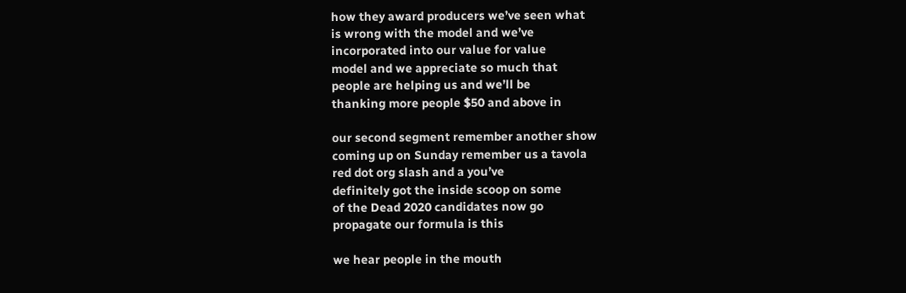how they award producers we’ve seen what
is wrong with the model and we’ve
incorporated into our value for value
model and we appreciate so much that
people are helping us and we’ll be
thanking more people $50 and above in

our second segment remember another show
coming up on Sunday remember us a tavola
red dot org slash and a you’ve
definitely got the inside scoop on some
of the Dead 2020 candidates now go
propagate our formula is this

we hear people in the mouth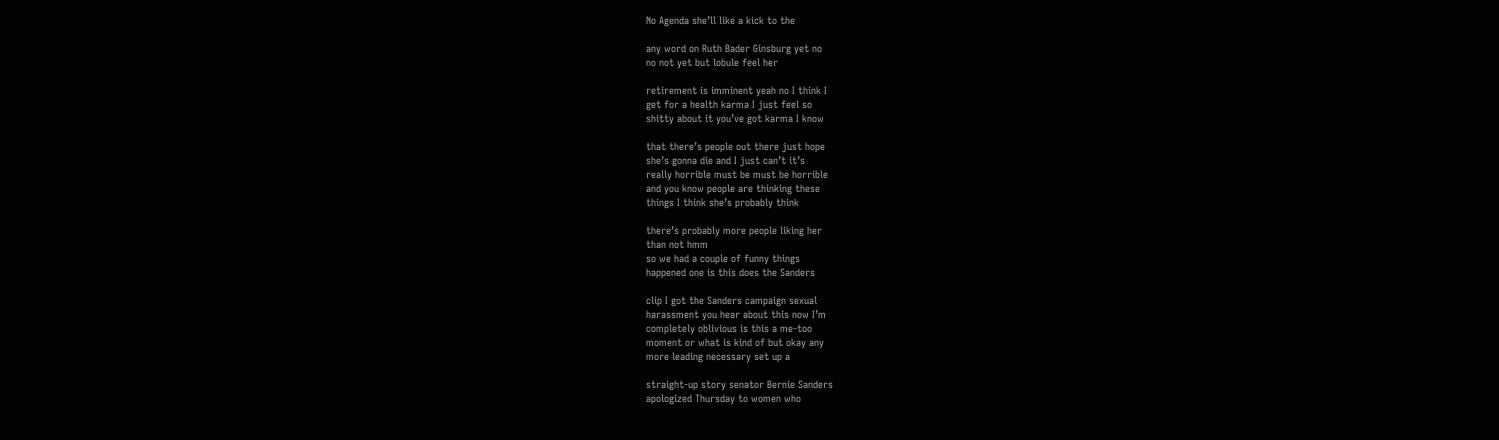No Agenda she’ll like a kick to the

any word on Ruth Bader Ginsburg yet no
no not yet but lobule feel her

retirement is imminent yeah no I think I
get for a health karma I just feel so
shitty about it you’ve got karma I know

that there’s people out there just hope
she’s gonna die and I just can’t it’s
really horrible must be must be horrible
and you know people are thinking these
things I think she’s probably think

there’s probably more people liking her
than not hmm
so we had a couple of funny things
happened one is this does the Sanders

clip I got the Sanders campaign sexual
harassment you hear about this now I’m
completely oblivious is this a me-too
moment or what is kind of but okay any
more leading necessary set up a

straight-up story senator Bernie Sanders
apologized Thursday to women who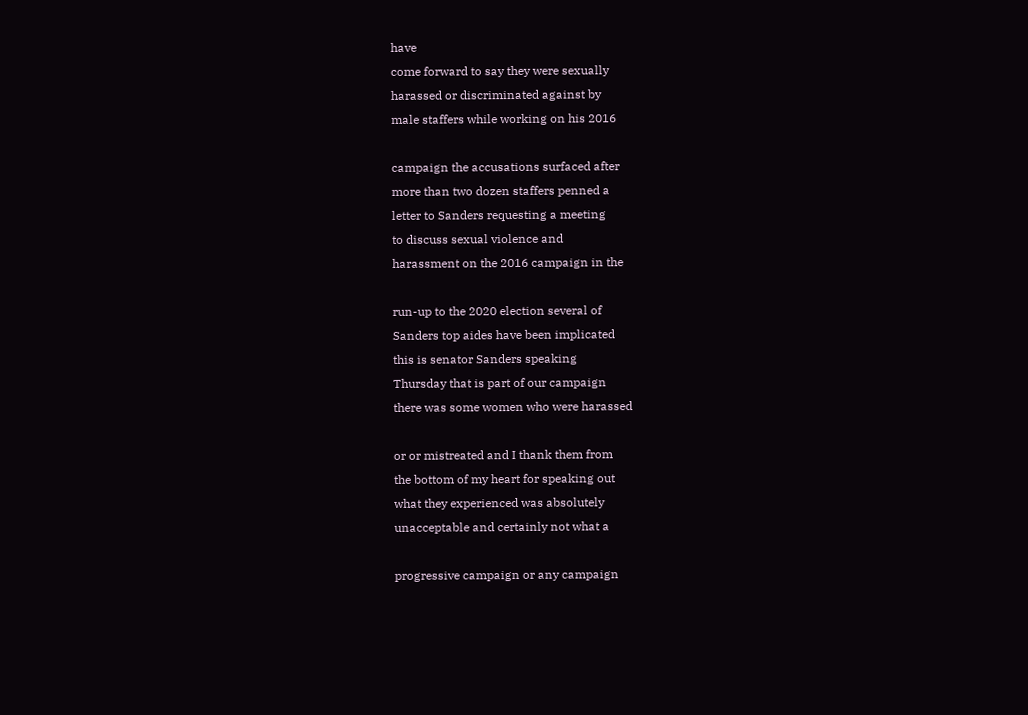have
come forward to say they were sexually
harassed or discriminated against by
male staffers while working on his 2016

campaign the accusations surfaced after
more than two dozen staffers penned a
letter to Sanders requesting a meeting
to discuss sexual violence and
harassment on the 2016 campaign in the

run-up to the 2020 election several of
Sanders top aides have been implicated
this is senator Sanders speaking
Thursday that is part of our campaign
there was some women who were harassed

or or mistreated and I thank them from
the bottom of my heart for speaking out
what they experienced was absolutely
unacceptable and certainly not what a

progressive campaign or any campaign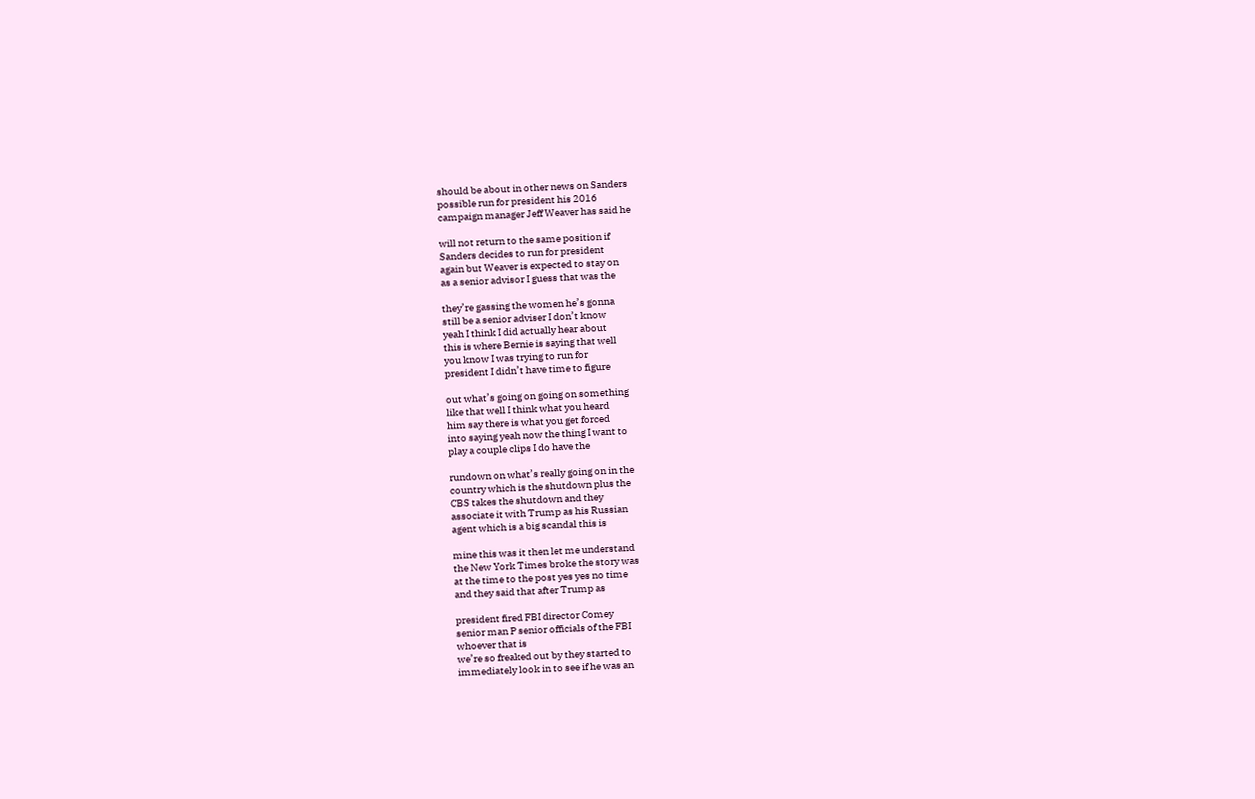should be about in other news on Sanders
possible run for president his 2016
campaign manager Jeff Weaver has said he

will not return to the same position if
Sanders decides to run for president
again but Weaver is expected to stay on
as a senior advisor I guess that was the

they’re gassing the women he’s gonna
still be a senior adviser I don’t know
yeah I think I did actually hear about
this is where Bernie is saying that well
you know I was trying to run for
president I didn’t have time to figure

out what’s going on going on something
like that well I think what you heard
him say there is what you get forced
into saying yeah now the thing I want to
play a couple clips I do have the

rundown on what’s really going on in the
country which is the shutdown plus the
CBS takes the shutdown and they
associate it with Trump as his Russian
agent which is a big scandal this is

mine this was it then let me understand
the New York Times broke the story was
at the time to the post yes yes no time
and they said that after Trump as

president fired FBI director Comey
senior man P senior officials of the FBI
whoever that is
we’re so freaked out by they started to
immediately look in to see if he was an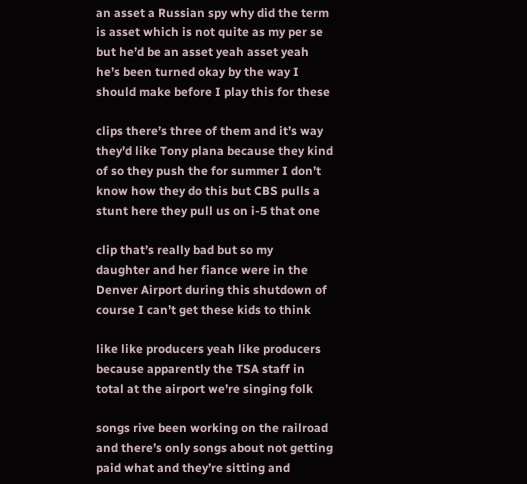an asset a Russian spy why did the term
is asset which is not quite as my per se
but he’d be an asset yeah asset yeah
he’s been turned okay by the way I
should make before I play this for these

clips there’s three of them and it’s way
they’d like Tony plana because they kind
of so they push the for summer I don’t
know how they do this but CBS pulls a
stunt here they pull us on i-5 that one

clip that’s really bad but so my
daughter and her fiance were in the
Denver Airport during this shutdown of
course I can’t get these kids to think

like like producers yeah like producers
because apparently the TSA staff in
total at the airport we’re singing folk

songs rive been working on the railroad
and there’s only songs about not getting
paid what and they’re sitting and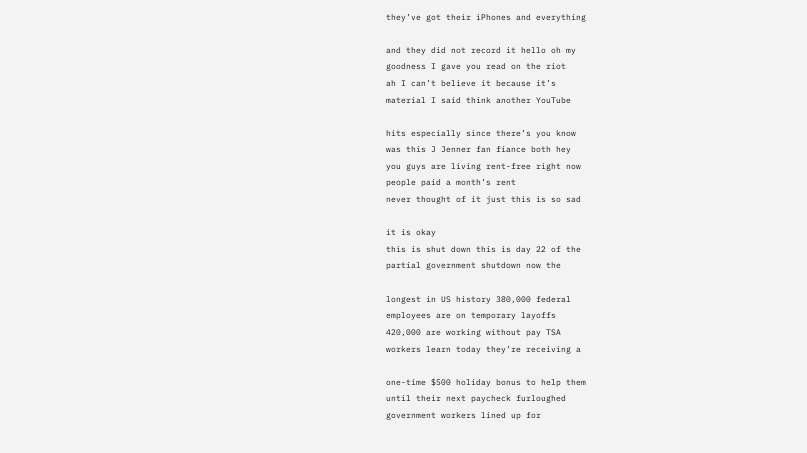they’ve got their iPhones and everything

and they did not record it hello oh my
goodness I gave you read on the riot
ah I can’t believe it because it’s
material I said think another YouTube

hits especially since there’s you know
was this J Jenner fan fiance both hey
you guys are living rent-free right now
people paid a month’s rent
never thought of it just this is so sad

it is okay
this is shut down this is day 22 of the
partial government shutdown now the

longest in US history 380,000 federal
employees are on temporary layoffs
420,000 are working without pay TSA
workers learn today they’re receiving a

one-time $500 holiday bonus to help them
until their next paycheck furloughed
government workers lined up for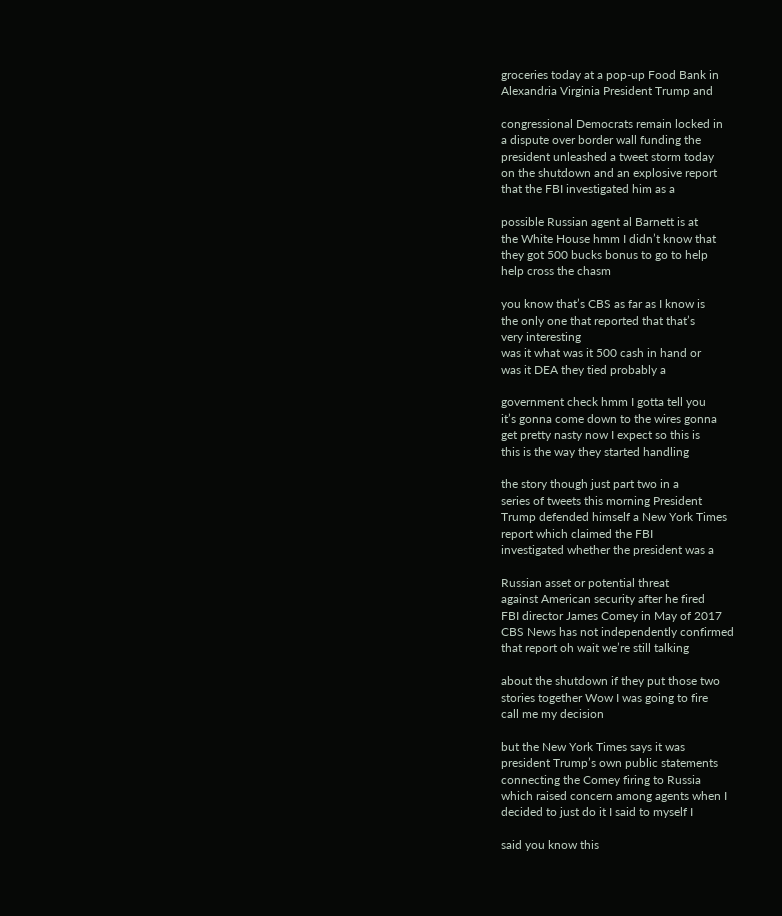groceries today at a pop-up Food Bank in
Alexandria Virginia President Trump and

congressional Democrats remain locked in
a dispute over border wall funding the
president unleashed a tweet storm today
on the shutdown and an explosive report
that the FBI investigated him as a

possible Russian agent al Barnett is at
the White House hmm I didn’t know that
they got 500 bucks bonus to go to help
help cross the chasm

you know that’s CBS as far as I know is
the only one that reported that that’s
very interesting
was it what was it 500 cash in hand or
was it DEA they tied probably a

government check hmm I gotta tell you
it’s gonna come down to the wires gonna
get pretty nasty now I expect so this is
this is the way they started handling

the story though just part two in a
series of tweets this morning President
Trump defended himself a New York Times
report which claimed the FBI
investigated whether the president was a

Russian asset or potential threat
against American security after he fired
FBI director James Comey in May of 2017
CBS News has not independently confirmed
that report oh wait we’re still talking

about the shutdown if they put those two
stories together Wow I was going to fire
call me my decision

but the New York Times says it was
president Trump’s own public statements
connecting the Comey firing to Russia
which raised concern among agents when I
decided to just do it I said to myself I

said you know this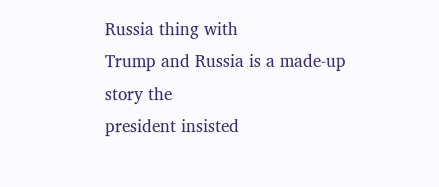Russia thing with
Trump and Russia is a made-up story the
president insisted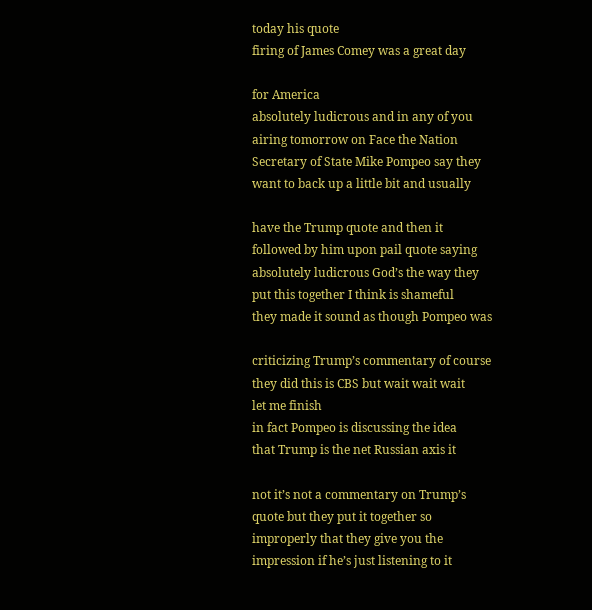today his quote
firing of James Comey was a great day

for America
absolutely ludicrous and in any of you
airing tomorrow on Face the Nation
Secretary of State Mike Pompeo say they
want to back up a little bit and usually

have the Trump quote and then it
followed by him upon pail quote saying
absolutely ludicrous God’s the way they
put this together I think is shameful
they made it sound as though Pompeo was

criticizing Trump’s commentary of course
they did this is CBS but wait wait wait
let me finish
in fact Pompeo is discussing the idea
that Trump is the net Russian axis it

not it’s not a commentary on Trump’s
quote but they put it together so
improperly that they give you the
impression if he’s just listening to it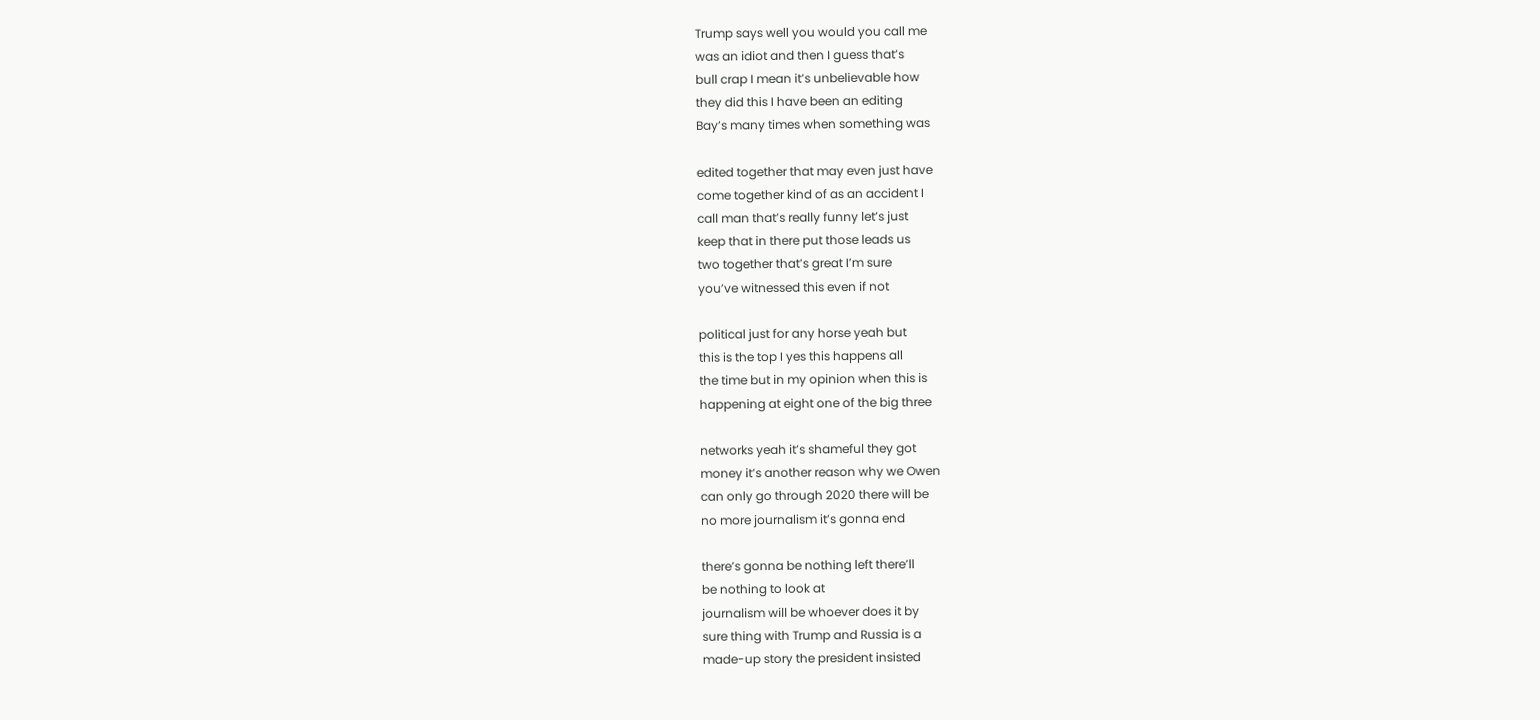Trump says well you would you call me
was an idiot and then I guess that’s
bull crap I mean it’s unbelievable how
they did this I have been an editing
Bay’s many times when something was

edited together that may even just have
come together kind of as an accident I
call man that’s really funny let’s just
keep that in there put those leads us
two together that’s great I’m sure
you’ve witnessed this even if not

political just for any horse yeah but
this is the top I yes this happens all
the time but in my opinion when this is
happening at eight one of the big three

networks yeah it’s shameful they got
money it’s another reason why we Owen
can only go through 2020 there will be
no more journalism it’s gonna end

there’s gonna be nothing left there’ll
be nothing to look at
journalism will be whoever does it by
sure thing with Trump and Russia is a
made-up story the president insisted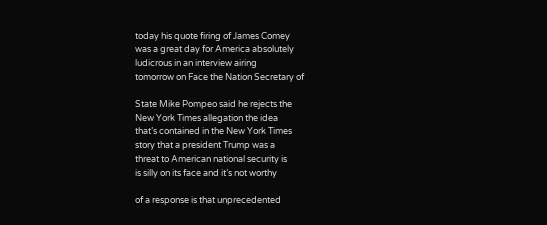today his quote firing of James Comey
was a great day for America absolutely
ludicrous in an interview airing
tomorrow on Face the Nation Secretary of

State Mike Pompeo said he rejects the
New York Times allegation the idea
that’s contained in the New York Times
story that a president Trump was a
threat to American national security is
is silly on its face and it’s not worthy

of a response is that unprecedented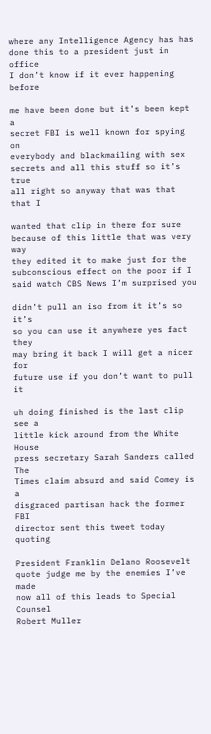where any Intelligence Agency has has
done this to a president just in office
I don’t know if it ever happening before

me have been done but it’s been kept a
secret FBI is well known for spying on
everybody and blackmailing with sex
secrets and all this stuff so it’s true
all right so anyway that was that that I

wanted that clip in there for sure
because of this little that was very way
they edited it to make just for the
subconscious effect on the poor if I
said watch CBS News I’m surprised you

didn’t pull an iso from it it’s so it’s
so you can use it anywhere yes fact they
may bring it back I will get a nicer for
future use if you don’t want to pull it

uh doing finished is the last clip see a
little kick around from the White House
press secretary Sarah Sanders called The
Times claim absurd and said Comey is a
disgraced partisan hack the former FBI
director sent this tweet today quoting

President Franklin Delano Roosevelt
quote judge me by the enemies I’ve made
now all of this leads to Special Counsel
Robert Muller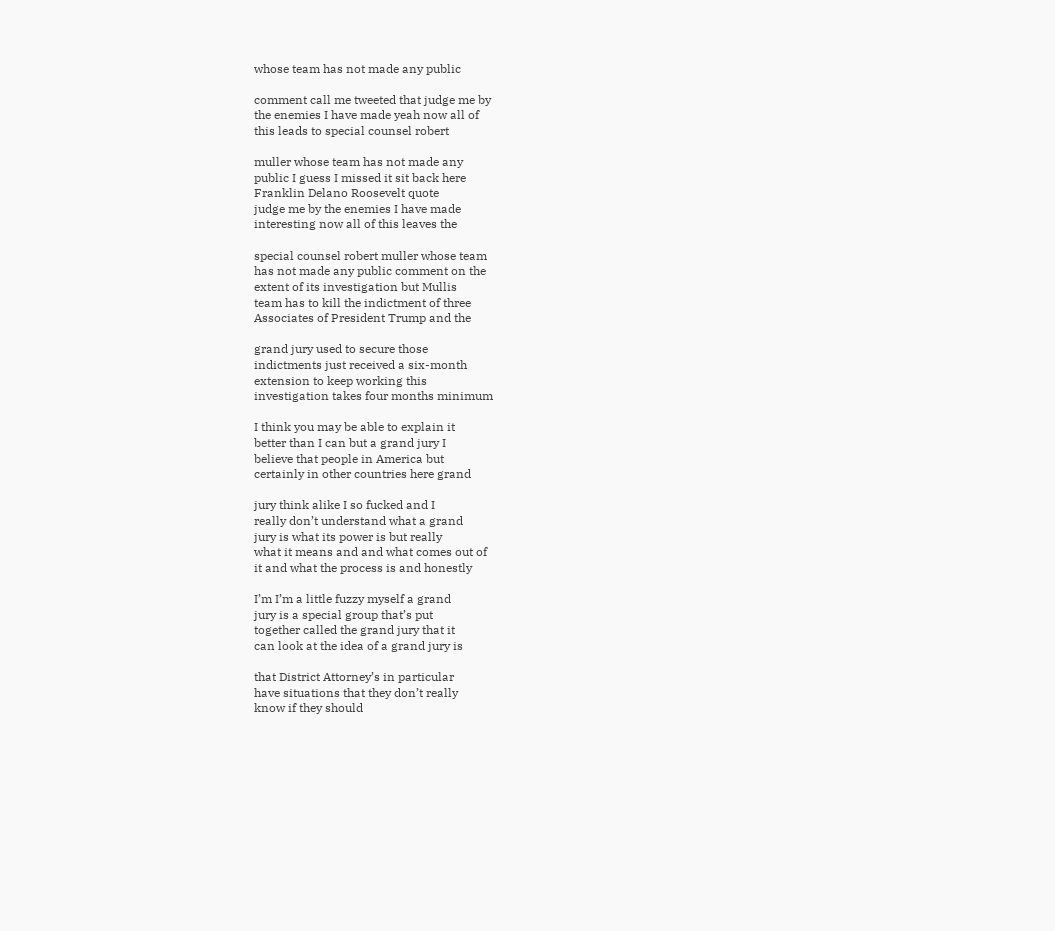whose team has not made any public

comment call me tweeted that judge me by
the enemies I have made yeah now all of
this leads to special counsel robert

muller whose team has not made any
public I guess I missed it sit back here
Franklin Delano Roosevelt quote
judge me by the enemies I have made
interesting now all of this leaves the

special counsel robert muller whose team
has not made any public comment on the
extent of its investigation but Mullis
team has to kill the indictment of three
Associates of President Trump and the

grand jury used to secure those
indictments just received a six-month
extension to keep working this
investigation takes four months minimum

I think you may be able to explain it
better than I can but a grand jury I
believe that people in America but
certainly in other countries here grand

jury think alike I so fucked and I
really don’t understand what a grand
jury is what its power is but really
what it means and and what comes out of
it and what the process is and honestly

I’m I’m a little fuzzy myself a grand
jury is a special group that’s put
together called the grand jury that it
can look at the idea of a grand jury is

that District Attorney’s in particular
have situations that they don’t really
know if they should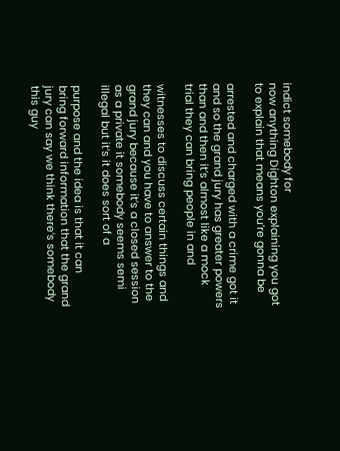indict somebody for
now anything Dighton explaining you got
to explain that means you’re gonna be

arrested and charged with a crime got it
and so the grand jury has greater powers
than and then it’s almost like a mock
trial they can bring people in and

witnesses to discuss certain things and
they can and you have to answer to the
grand jury because it’s a closed session
as a private it somebody seems semi
illegal but it’s it does sort of a

purpose and the idea is that it can
bring forward information that the grand
jury can say we think there’s somebody
this guy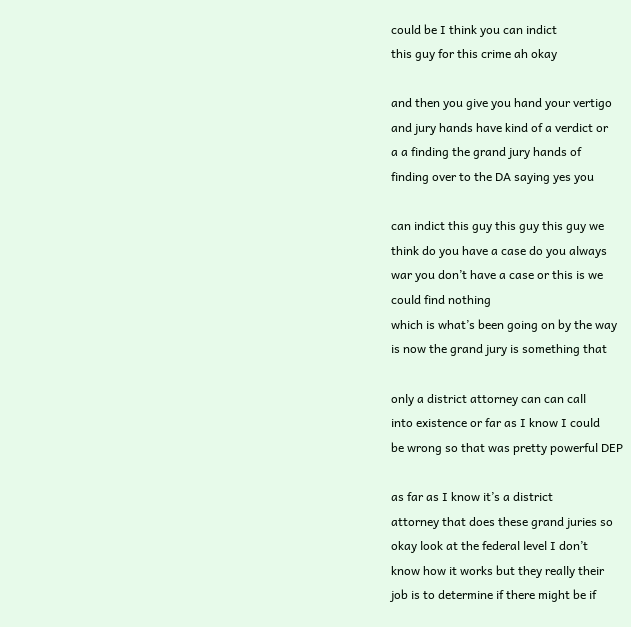could be I think you can indict
this guy for this crime ah okay

and then you give you hand your vertigo
and jury hands have kind of a verdict or
a a finding the grand jury hands of
finding over to the DA saying yes you

can indict this guy this guy this guy we
think do you have a case do you always
war you don’t have a case or this is we
could find nothing
which is what’s been going on by the way
is now the grand jury is something that

only a district attorney can can call
into existence or far as I know I could
be wrong so that was pretty powerful DEP

as far as I know it’s a district
attorney that does these grand juries so
okay look at the federal level I don’t
know how it works but they really their
job is to determine if there might be if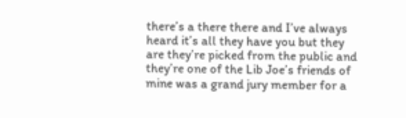there’s a there there and I’ve always
heard it’s all they have you but they
are they’re picked from the public and
they’re one of the Lib Joe’s friends of
mine was a grand jury member for a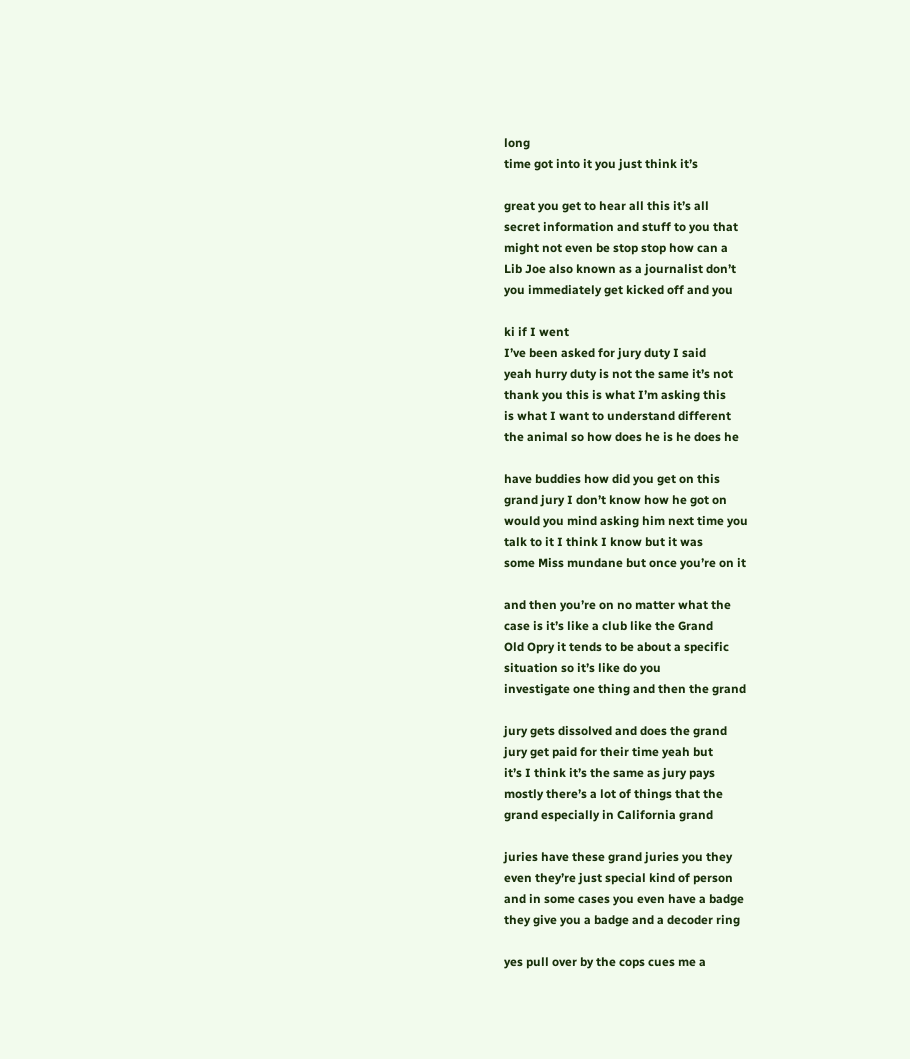long
time got into it you just think it’s

great you get to hear all this it’s all
secret information and stuff to you that
might not even be stop stop how can a
Lib Joe also known as a journalist don’t
you immediately get kicked off and you

ki if I went
I’ve been asked for jury duty I said
yeah hurry duty is not the same it’s not
thank you this is what I’m asking this
is what I want to understand different
the animal so how does he is he does he

have buddies how did you get on this
grand jury I don’t know how he got on
would you mind asking him next time you
talk to it I think I know but it was
some Miss mundane but once you’re on it

and then you’re on no matter what the
case is it’s like a club like the Grand
Old Opry it tends to be about a specific
situation so it’s like do you
investigate one thing and then the grand

jury gets dissolved and does the grand
jury get paid for their time yeah but
it’s I think it’s the same as jury pays
mostly there’s a lot of things that the
grand especially in California grand

juries have these grand juries you they
even they’re just special kind of person
and in some cases you even have a badge
they give you a badge and a decoder ring

yes pull over by the cops cues me a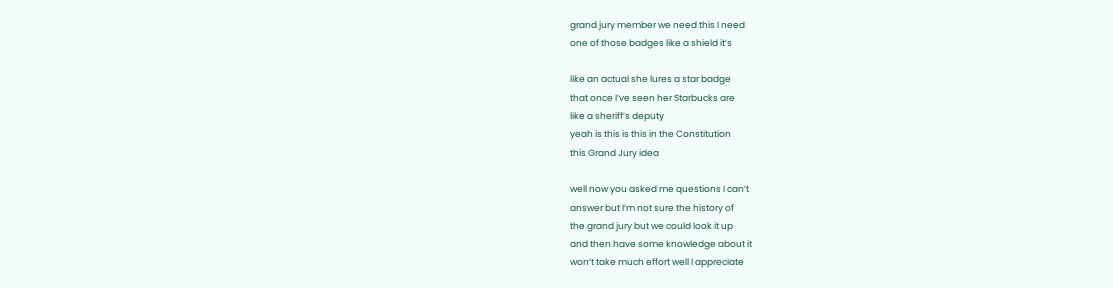grand jury member we need this I need
one of those badges like a shield it’s

like an actual she lures a star badge
that once I’ve seen her Starbucks are
like a sheriff’s deputy
yeah is this is this in the Constitution
this Grand Jury idea

well now you asked me questions I can’t
answer but I’m not sure the history of
the grand jury but we could look it up
and then have some knowledge about it
won’t take much effort well I appreciate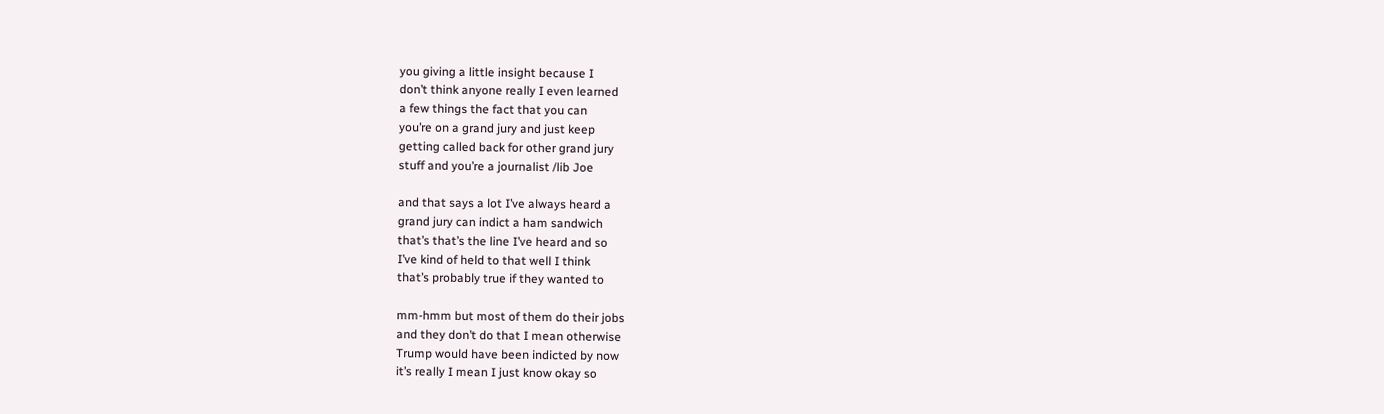you giving a little insight because I
don’t think anyone really I even learned
a few things the fact that you can
you’re on a grand jury and just keep
getting called back for other grand jury
stuff and you’re a journalist /lib Joe

and that says a lot I’ve always heard a
grand jury can indict a ham sandwich
that’s that’s the line I’ve heard and so
I’ve kind of held to that well I think
that’s probably true if they wanted to

mm-hmm but most of them do their jobs
and they don’t do that I mean otherwise
Trump would have been indicted by now
it’s really I mean I just know okay so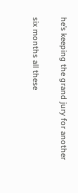he’s keeping the grand jury for another

six months all these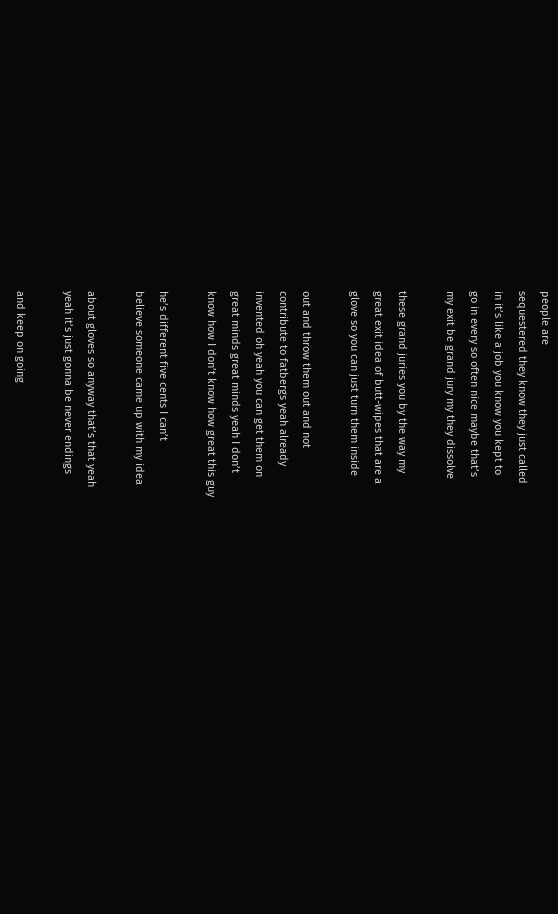people are
sequestered they know they just called
in it’s like a job you know you kept to
go in every so often nice maybe that’s
my exit be grand jury my they dissolve

these grand juries you by the way my
great exit idea of butt-wipes that are a
glove so you can just turn them inside

out and throw them out and not
contribute to fatbergs yeah already
invented oh yeah you can get them on
great minds great minds yeah I don’t
know how I don’t know how great this guy

he’s different five cents I can’t
believe someone came up with my idea

about gloves so anyway that’s that yeah
yeah it’s just gonna be never endings

and keep on going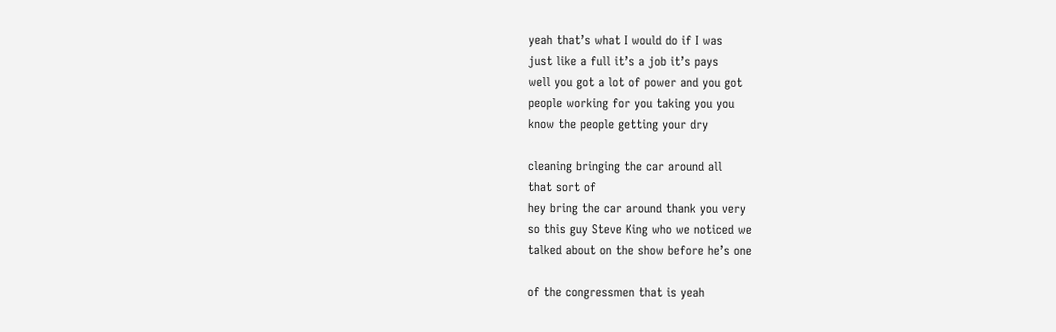yeah that’s what I would do if I was
just like a full it’s a job it’s pays
well you got a lot of power and you got
people working for you taking you you
know the people getting your dry

cleaning bringing the car around all
that sort of
hey bring the car around thank you very
so this guy Steve King who we noticed we
talked about on the show before he’s one

of the congressmen that is yeah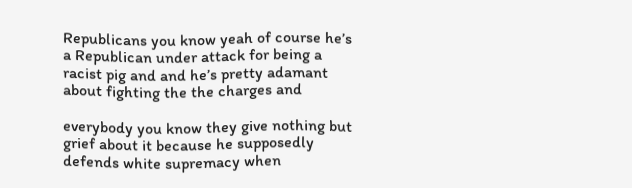Republicans you know yeah of course he’s
a Republican under attack for being a
racist pig and and he’s pretty adamant
about fighting the the charges and

everybody you know they give nothing but
grief about it because he supposedly
defends white supremacy when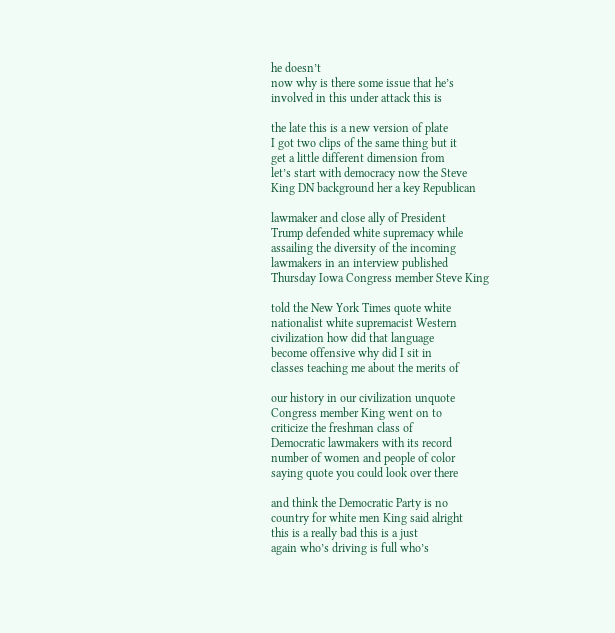he doesn’t
now why is there some issue that he’s
involved in this under attack this is

the late this is a new version of plate
I got two clips of the same thing but it
get a little different dimension from
let’s start with democracy now the Steve
King DN background her a key Republican

lawmaker and close ally of President
Trump defended white supremacy while
assailing the diversity of the incoming
lawmakers in an interview published
Thursday Iowa Congress member Steve King

told the New York Times quote white
nationalist white supremacist Western
civilization how did that language
become offensive why did I sit in
classes teaching me about the merits of

our history in our civilization unquote
Congress member King went on to
criticize the freshman class of
Democratic lawmakers with its record
number of women and people of color
saying quote you could look over there

and think the Democratic Party is no
country for white men King said alright
this is a really bad this is a just
again who’s driving is full who’s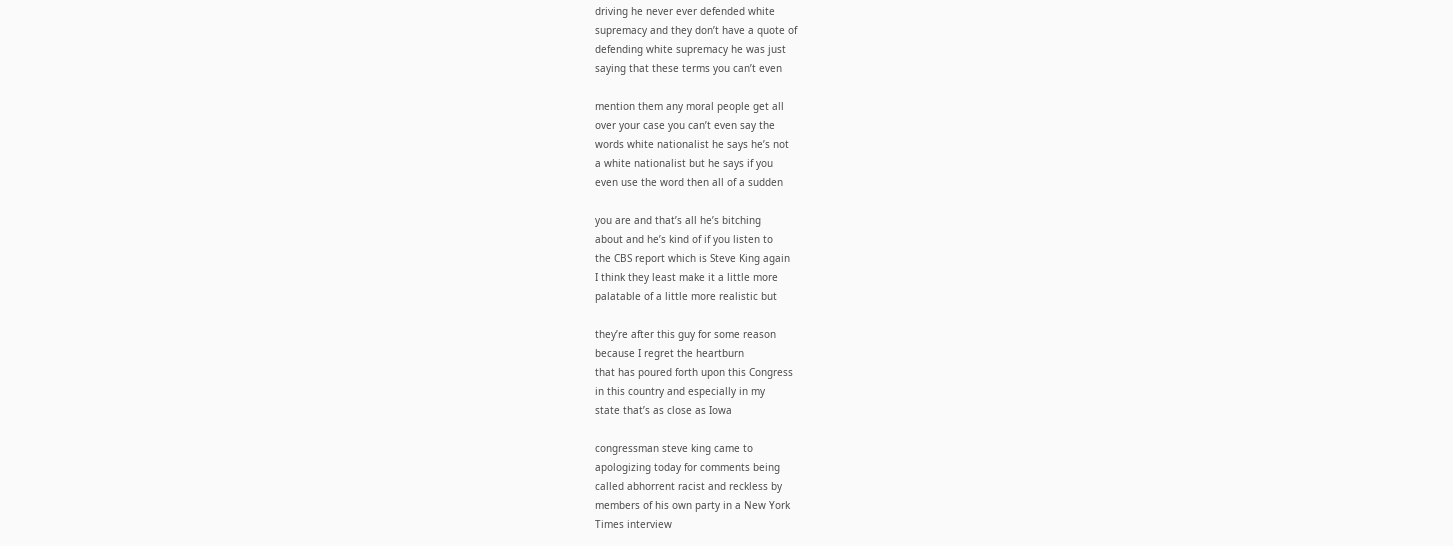driving he never ever defended white
supremacy and they don’t have a quote of
defending white supremacy he was just
saying that these terms you can’t even

mention them any moral people get all
over your case you can’t even say the
words white nationalist he says he’s not
a white nationalist but he says if you
even use the word then all of a sudden

you are and that’s all he’s bitching
about and he’s kind of if you listen to
the CBS report which is Steve King again
I think they least make it a little more
palatable of a little more realistic but

they’re after this guy for some reason
because I regret the heartburn
that has poured forth upon this Congress
in this country and especially in my
state that’s as close as Iowa

congressman steve king came to
apologizing today for comments being
called abhorrent racist and reckless by
members of his own party in a New York
Times interview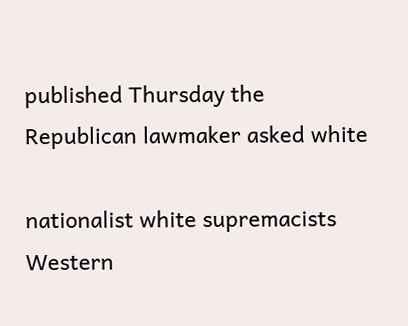published Thursday the
Republican lawmaker asked white

nationalist white supremacists Western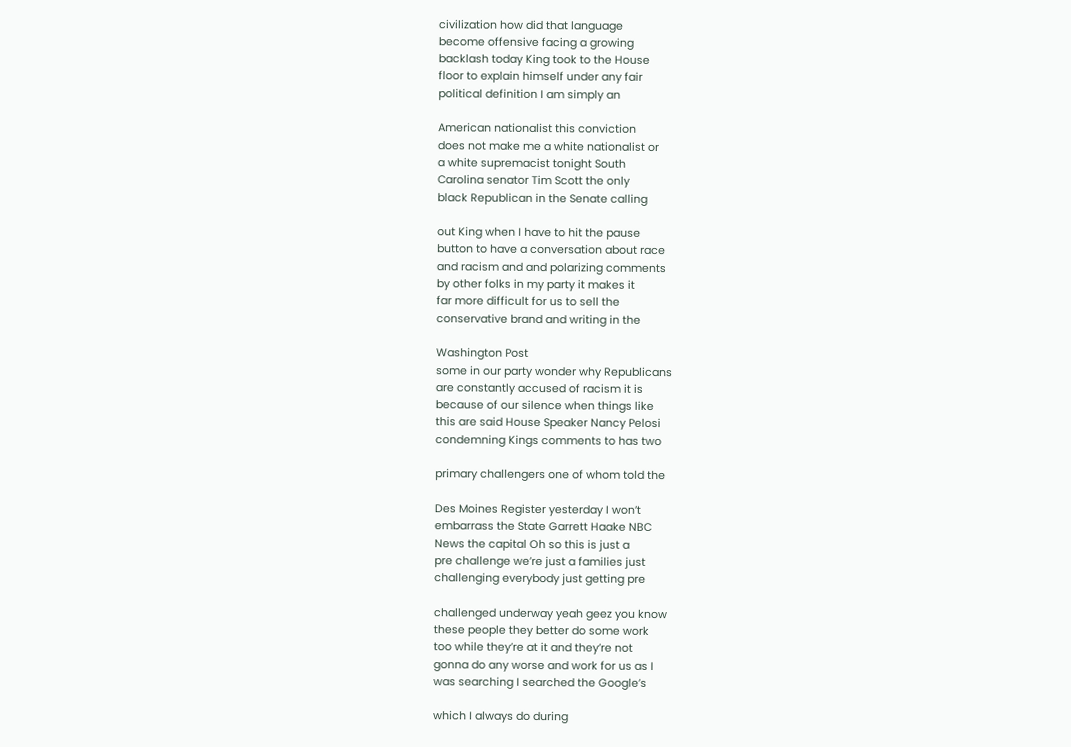civilization how did that language
become offensive facing a growing
backlash today King took to the House
floor to explain himself under any fair
political definition I am simply an

American nationalist this conviction
does not make me a white nationalist or
a white supremacist tonight South
Carolina senator Tim Scott the only
black Republican in the Senate calling

out King when I have to hit the pause
button to have a conversation about race
and racism and and polarizing comments
by other folks in my party it makes it
far more difficult for us to sell the
conservative brand and writing in the

Washington Post
some in our party wonder why Republicans
are constantly accused of racism it is
because of our silence when things like
this are said House Speaker Nancy Pelosi
condemning Kings comments to has two

primary challengers one of whom told the

Des Moines Register yesterday I won’t
embarrass the State Garrett Haake NBC
News the capital Oh so this is just a
pre challenge we’re just a families just
challenging everybody just getting pre

challenged underway yeah geez you know
these people they better do some work
too while they’re at it and they’re not
gonna do any worse and work for us as I
was searching I searched the Google’s

which I always do during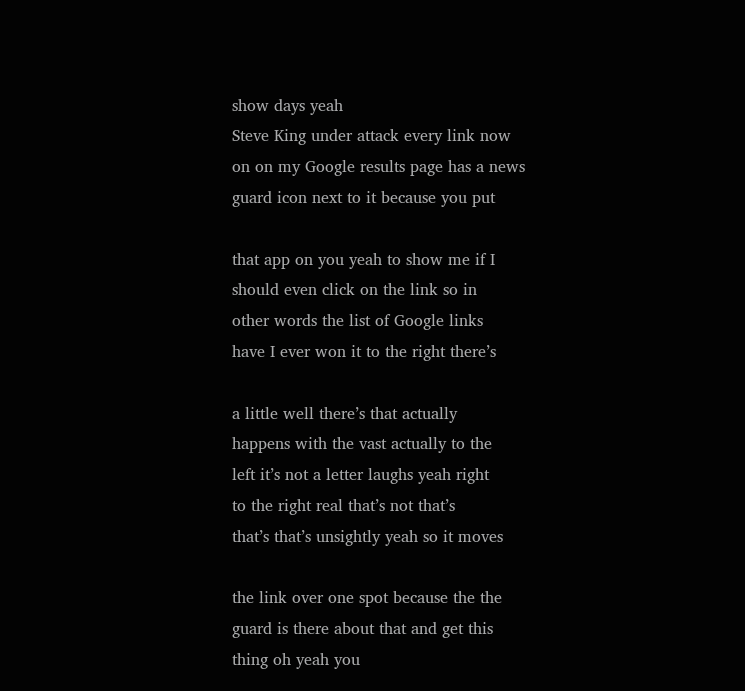show days yeah
Steve King under attack every link now
on on my Google results page has a news
guard icon next to it because you put

that app on you yeah to show me if I
should even click on the link so in
other words the list of Google links
have I ever won it to the right there’s

a little well there’s that actually
happens with the vast actually to the
left it’s not a letter laughs yeah right
to the right real that’s not that’s
that’s that’s unsightly yeah so it moves

the link over one spot because the the
guard is there about that and get this
thing oh yeah you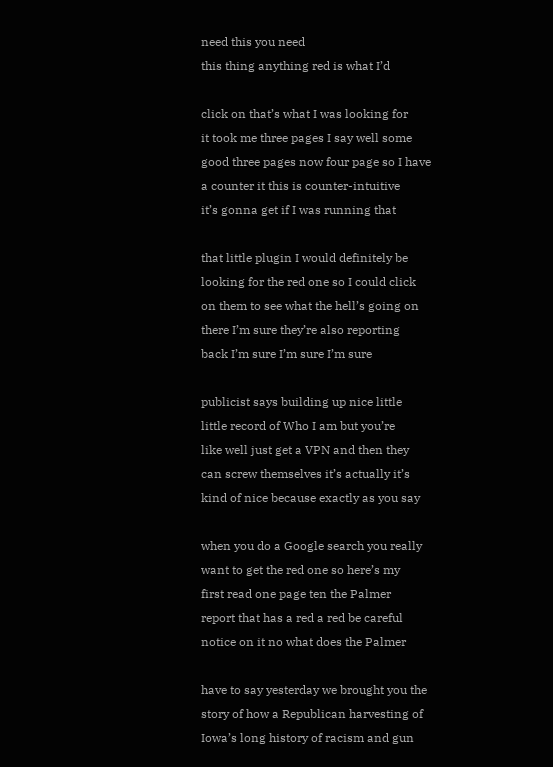need this you need
this thing anything red is what I’d

click on that’s what I was looking for
it took me three pages I say well some
good three pages now four page so I have
a counter it this is counter-intuitive
it’s gonna get if I was running that

that little plugin I would definitely be
looking for the red one so I could click
on them to see what the hell’s going on
there I’m sure they’re also reporting
back I’m sure I’m sure I’m sure

publicist says building up nice little
little record of Who I am but you’re
like well just get a VPN and then they
can screw themselves it’s actually it’s
kind of nice because exactly as you say

when you do a Google search you really
want to get the red one so here’s my
first read one page ten the Palmer
report that has a red a red be careful
notice on it no what does the Palmer

have to say yesterday we brought you the
story of how a Republican harvesting of
Iowa’s long history of racism and gun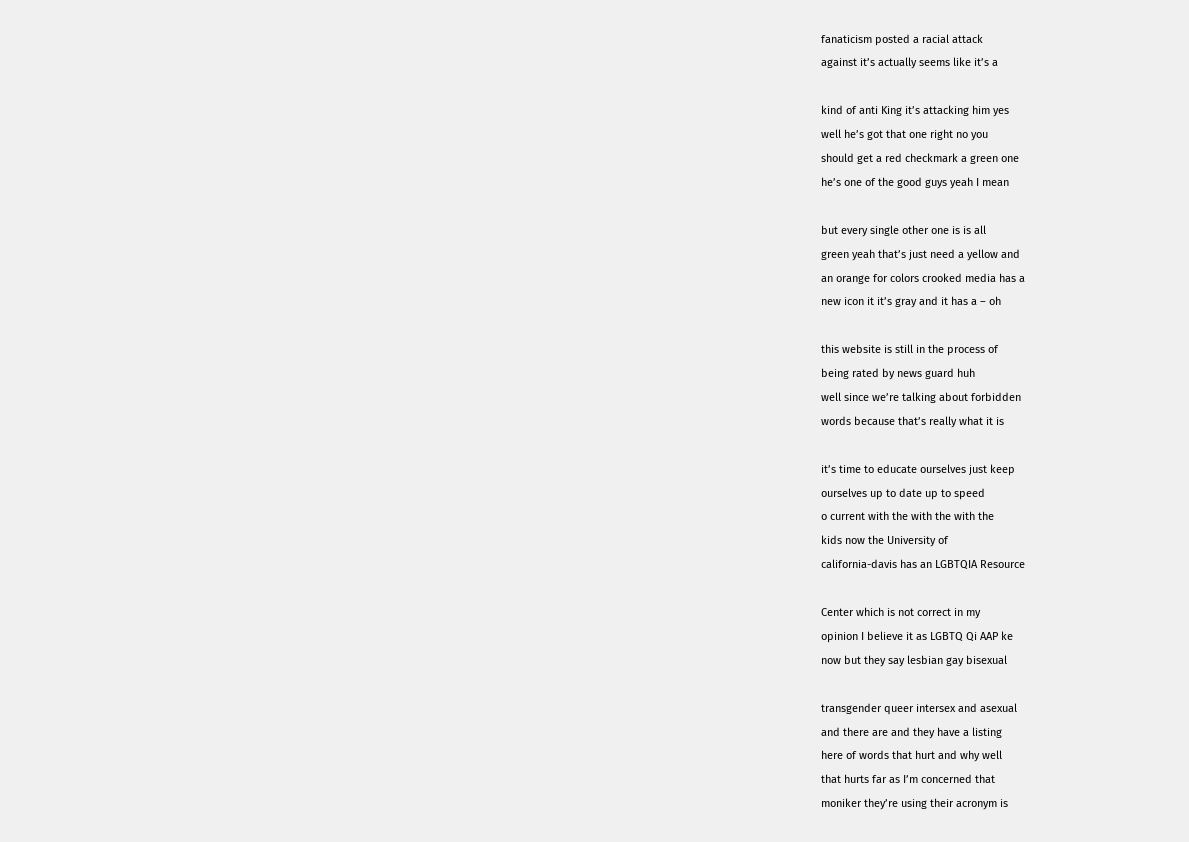fanaticism posted a racial attack
against it’s actually seems like it’s a

kind of anti King it’s attacking him yes
well he’s got that one right no you
should get a red checkmark a green one
he’s one of the good guys yeah I mean

but every single other one is is all
green yeah that’s just need a yellow and
an orange for colors crooked media has a
new icon it it’s gray and it has a – oh

this website is still in the process of
being rated by news guard huh
well since we’re talking about forbidden
words because that’s really what it is

it’s time to educate ourselves just keep
ourselves up to date up to speed
o current with the with the with the
kids now the University of
california-davis has an LGBTQIA Resource

Center which is not correct in my
opinion I believe it as LGBTQ Qi AAP ke
now but they say lesbian gay bisexual

transgender queer intersex and asexual
and there are and they have a listing
here of words that hurt and why well
that hurts far as I’m concerned that
moniker they’re using their acronym is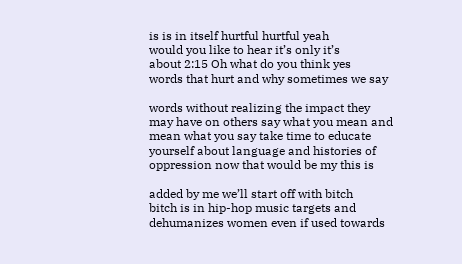is is in itself hurtful hurtful yeah
would you like to hear it’s only it’s
about 2:15 Oh what do you think yes
words that hurt and why sometimes we say

words without realizing the impact they
may have on others say what you mean and
mean what you say take time to educate
yourself about language and histories of
oppression now that would be my this is

added by me we’ll start off with bitch
bitch is in hip-hop music targets and
dehumanizes women even if used towards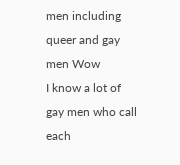men including queer and gay men Wow
I know a lot of gay men who call each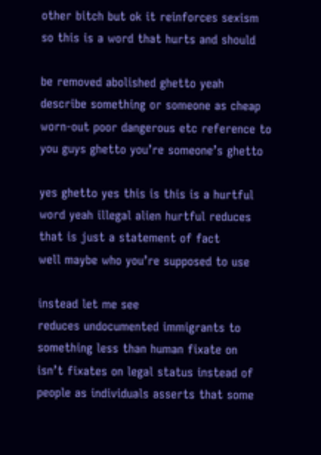other bitch but ok it reinforces sexism
so this is a word that hurts and should

be removed abolished ghetto yeah
describe something or someone as cheap
worn-out poor dangerous etc reference to
you guys ghetto you’re someone’s ghetto

yes ghetto yes this is this is a hurtful
word yeah illegal alien hurtful reduces
that is just a statement of fact
well maybe who you’re supposed to use

instead let me see
reduces undocumented immigrants to
something less than human fixate on
isn’t fixates on legal status instead of
people as individuals asserts that some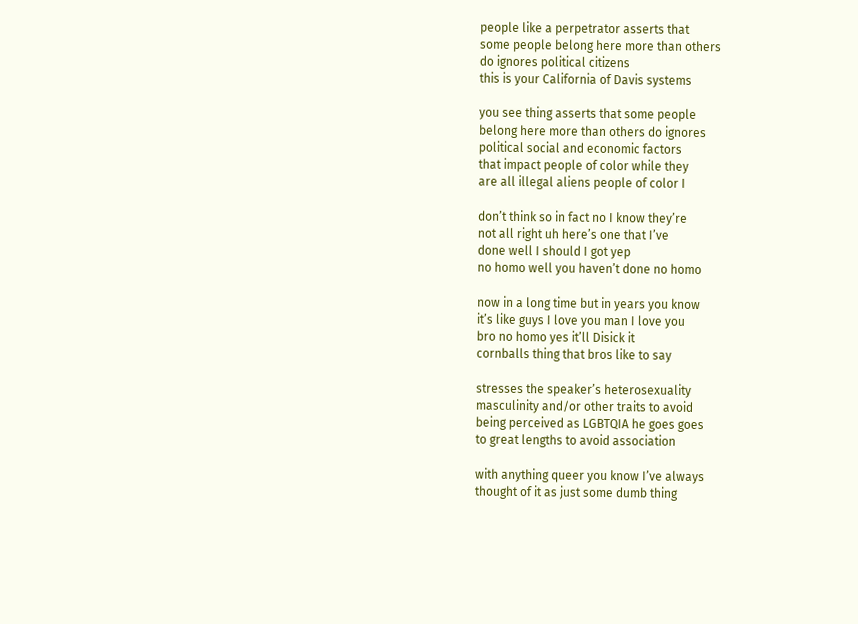people like a perpetrator asserts that
some people belong here more than others
do ignores political citizens
this is your California of Davis systems

you see thing asserts that some people
belong here more than others do ignores
political social and economic factors
that impact people of color while they
are all illegal aliens people of color I

don’t think so in fact no I know they’re
not all right uh here’s one that I’ve
done well I should I got yep
no homo well you haven’t done no homo

now in a long time but in years you know
it’s like guys I love you man I love you
bro no homo yes it’ll Disick it
cornballs thing that bros like to say

stresses the speaker’s heterosexuality
masculinity and/or other traits to avoid
being perceived as LGBTQIA he goes goes
to great lengths to avoid association

with anything queer you know I’ve always
thought of it as just some dumb thing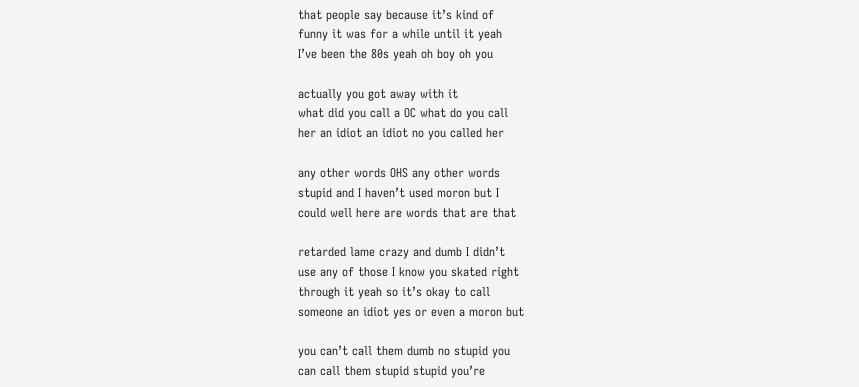that people say because it’s kind of
funny it was for a while until it yeah
I’ve been the 80s yeah oh boy oh you

actually you got away with it
what did you call a OC what do you call
her an idiot an idiot no you called her

any other words OHS any other words
stupid and I haven’t used moron but I
could well here are words that are that

retarded lame crazy and dumb I didn’t
use any of those I know you skated right
through it yeah so it’s okay to call
someone an idiot yes or even a moron but

you can’t call them dumb no stupid you
can call them stupid stupid you’re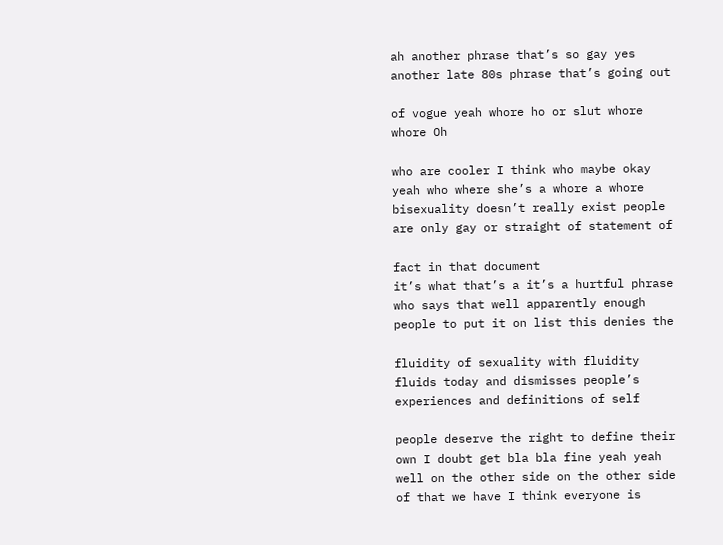ah another phrase that’s so gay yes
another late 80s phrase that’s going out

of vogue yeah whore ho or slut whore
whore Oh

who are cooler I think who maybe okay
yeah who where she’s a whore a whore
bisexuality doesn’t really exist people
are only gay or straight of statement of

fact in that document
it’s what that’s a it’s a hurtful phrase
who says that well apparently enough
people to put it on list this denies the

fluidity of sexuality with fluidity
fluids today and dismisses people’s
experiences and definitions of self

people deserve the right to define their
own I doubt get bla bla fine yeah yeah
well on the other side on the other side
of that we have I think everyone is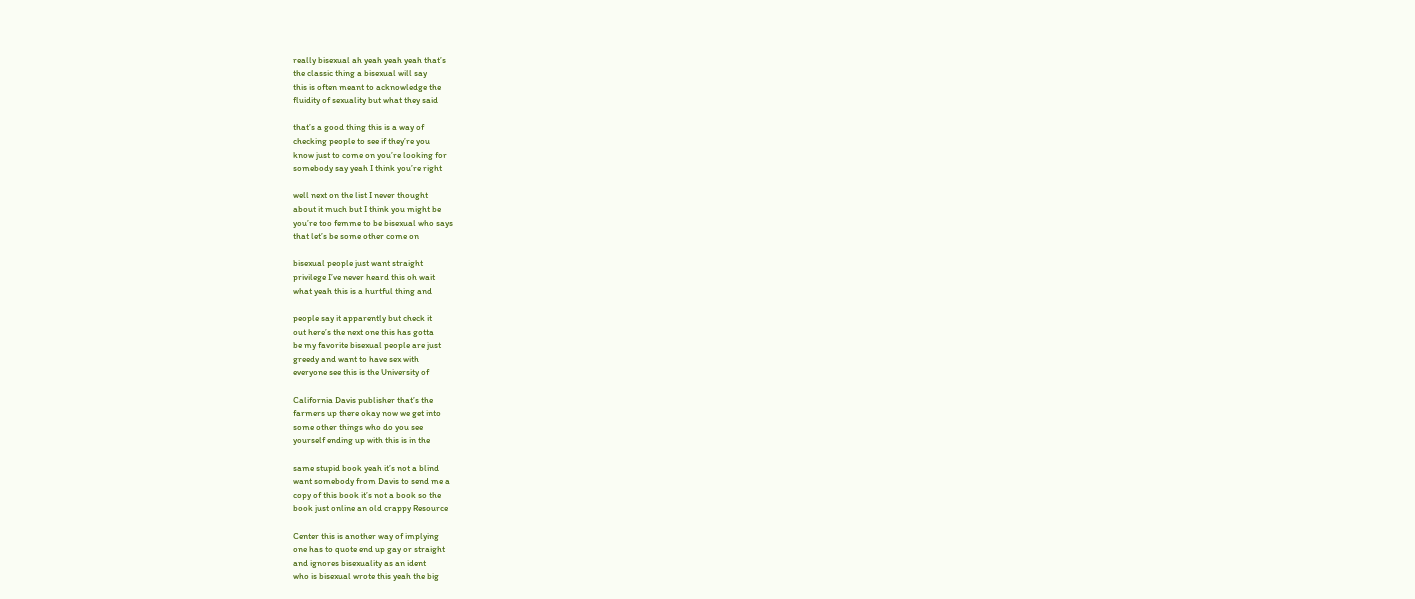really bisexual ah yeah yeah yeah that’s
the classic thing a bisexual will say
this is often meant to acknowledge the
fluidity of sexuality but what they said

that’s a good thing this is a way of
checking people to see if they’re you
know just to come on you’re looking for
somebody say yeah I think you’re right

well next on the list I never thought
about it much but I think you might be
you’re too femme to be bisexual who says
that let’s be some other come on

bisexual people just want straight
privilege I’ve never heard this oh wait
what yeah this is a hurtful thing and

people say it apparently but check it
out here’s the next one this has gotta
be my favorite bisexual people are just
greedy and want to have sex with
everyone see this is the University of

California Davis publisher that’s the
farmers up there okay now we get into
some other things who do you see
yourself ending up with this is in the

same stupid book yeah it’s not a blind
want somebody from Davis to send me a
copy of this book it’s not a book so the
book just online an old crappy Resource

Center this is another way of implying
one has to quote end up gay or straight
and ignores bisexuality as an ident
who is bisexual wrote this yeah the big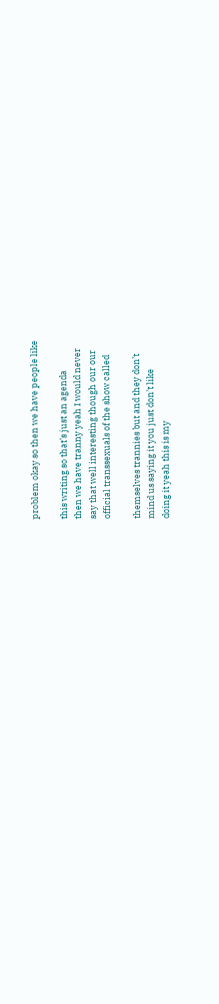problem okay so then we have people like

this writing so that’s just an agenda
then we have tranny yeah I would never
say that well interesting though our our
official transsexuals of the show called

themselves trannies but and they don’t
mind us saying it you just don’t like
doing it yeah this is my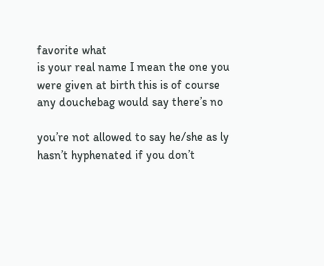favorite what
is your real name I mean the one you
were given at birth this is of course
any douchebag would say there’s no

you’re not allowed to say he/she as ly
hasn’t hyphenated if you don’t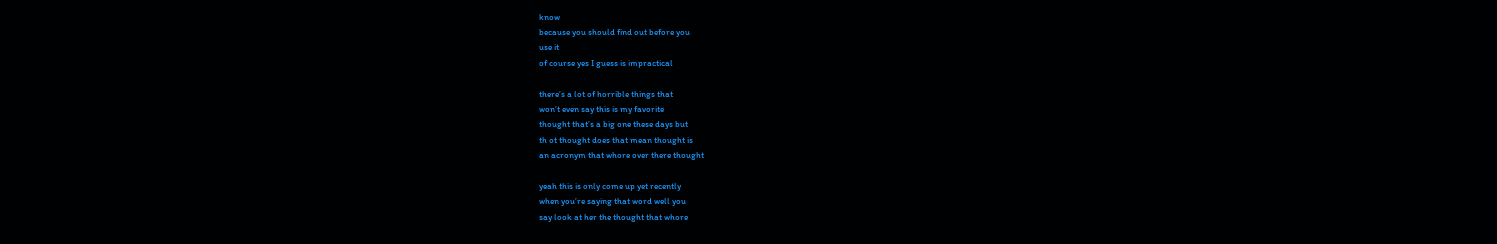know
because you should find out before you
use it
of course yes I guess is impractical

there’s a lot of horrible things that
won’t even say this is my favorite
thought that’s a big one these days but
th ot thought does that mean thought is
an acronym that whore over there thought

yeah this is only come up yet recently
when you’re saying that word well you
say look at her the thought that whore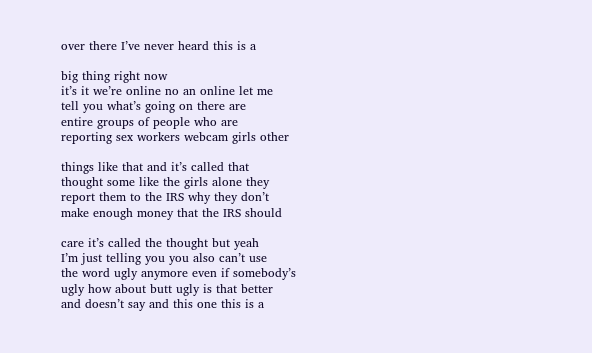over there I’ve never heard this is a

big thing right now
it’s it we’re online no an online let me
tell you what’s going on there are
entire groups of people who are
reporting sex workers webcam girls other

things like that and it’s called that
thought some like the girls alone they
report them to the IRS why they don’t
make enough money that the IRS should

care it’s called the thought but yeah
I’m just telling you you also can’t use
the word ugly anymore even if somebody’s
ugly how about butt ugly is that better
and doesn’t say and this one this is a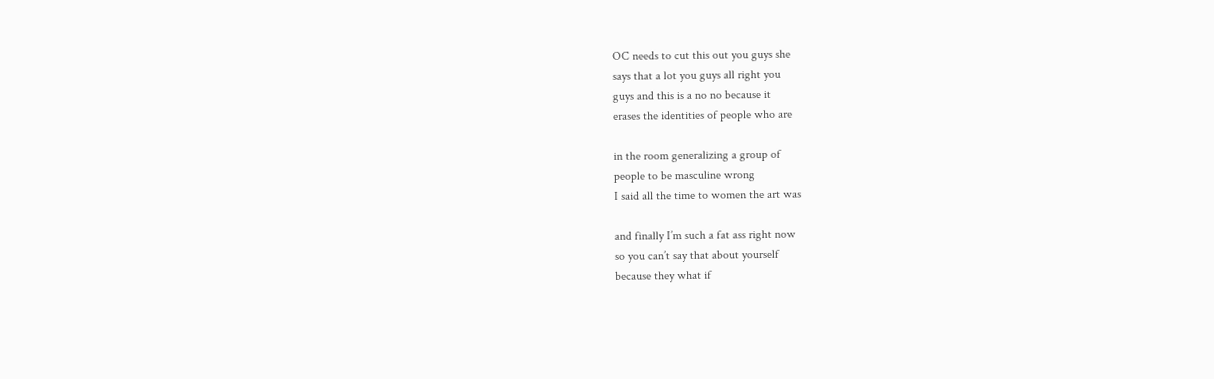OC needs to cut this out you guys she
says that a lot you guys all right you
guys and this is a no no because it
erases the identities of people who are

in the room generalizing a group of
people to be masculine wrong
I said all the time to women the art was

and finally I’m such a fat ass right now
so you can’t say that about yourself
because they what if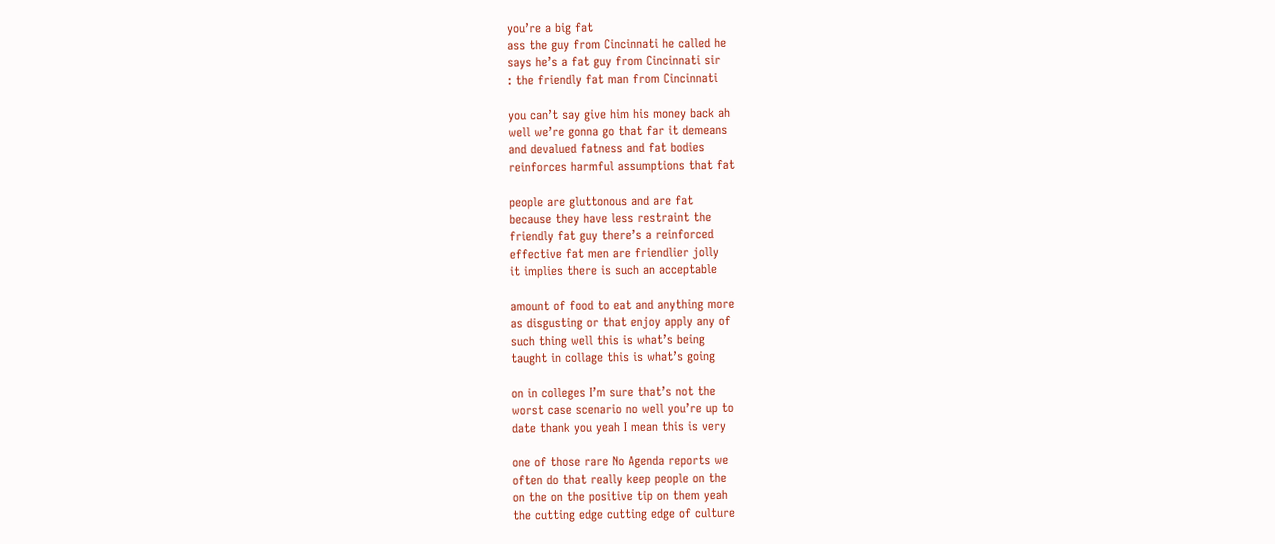you’re a big fat
ass the guy from Cincinnati he called he
says he’s a fat guy from Cincinnati sir
: the friendly fat man from Cincinnati

you can’t say give him his money back ah
well we’re gonna go that far it demeans
and devalued fatness and fat bodies
reinforces harmful assumptions that fat

people are gluttonous and are fat
because they have less restraint the
friendly fat guy there’s a reinforced
effective fat men are friendlier jolly
it implies there is such an acceptable

amount of food to eat and anything more
as disgusting or that enjoy apply any of
such thing well this is what’s being
taught in collage this is what’s going

on in colleges I’m sure that’s not the
worst case scenario no well you’re up to
date thank you yeah I mean this is very

one of those rare No Agenda reports we
often do that really keep people on the
on the on the positive tip on them yeah
the cutting edge cutting edge of culture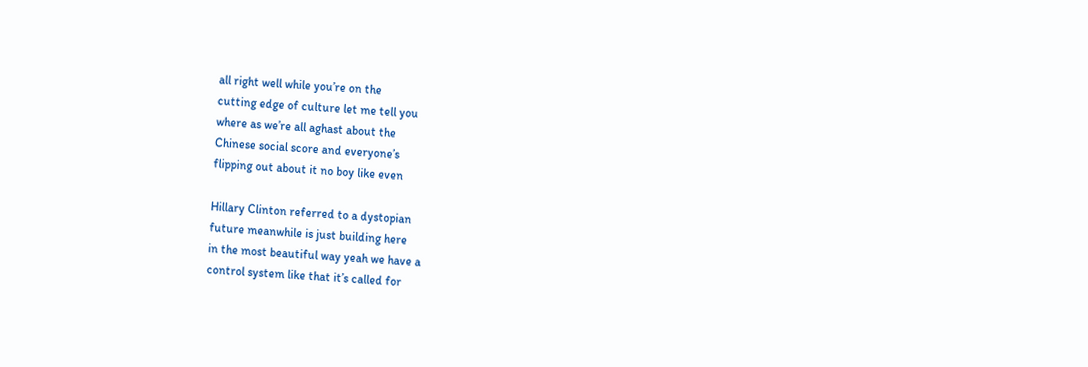all right well while you’re on the
cutting edge of culture let me tell you
where as we’re all aghast about the
Chinese social score and everyone’s
flipping out about it no boy like even

Hillary Clinton referred to a dystopian
future meanwhile is just building here
in the most beautiful way yeah we have a
control system like that it’s called for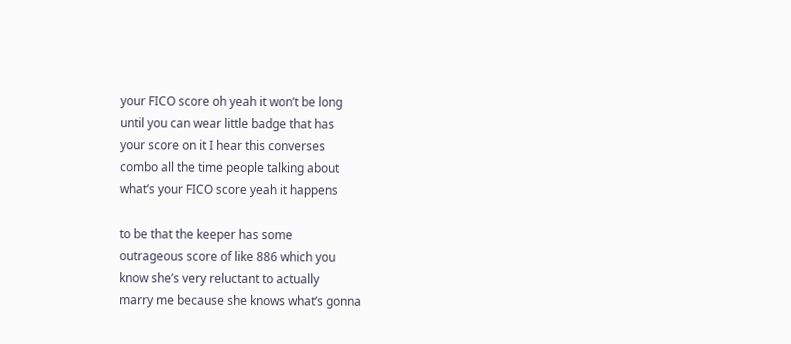your FICO score oh yeah it won’t be long
until you can wear little badge that has
your score on it I hear this converses
combo all the time people talking about
what’s your FICO score yeah it happens

to be that the keeper has some
outrageous score of like 886 which you
know she’s very reluctant to actually
marry me because she knows what’s gonna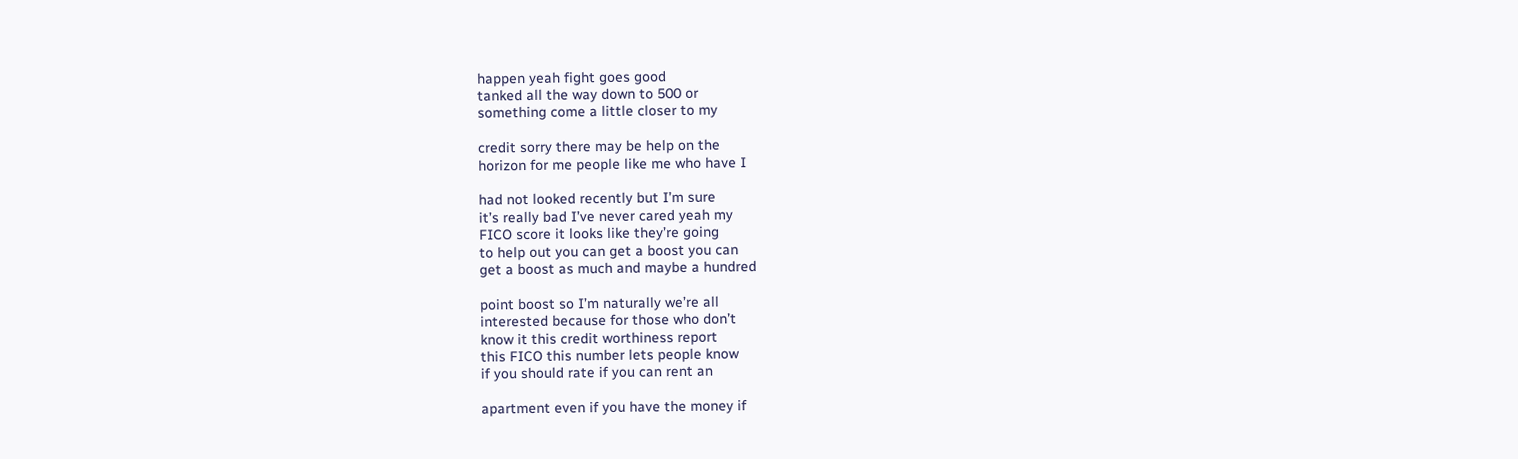happen yeah fight goes good
tanked all the way down to 500 or
something come a little closer to my

credit sorry there may be help on the
horizon for me people like me who have I

had not looked recently but I’m sure
it’s really bad I’ve never cared yeah my
FICO score it looks like they’re going
to help out you can get a boost you can
get a boost as much and maybe a hundred

point boost so I’m naturally we’re all
interested because for those who don’t
know it this credit worthiness report
this FICO this number lets people know
if you should rate if you can rent an

apartment even if you have the money if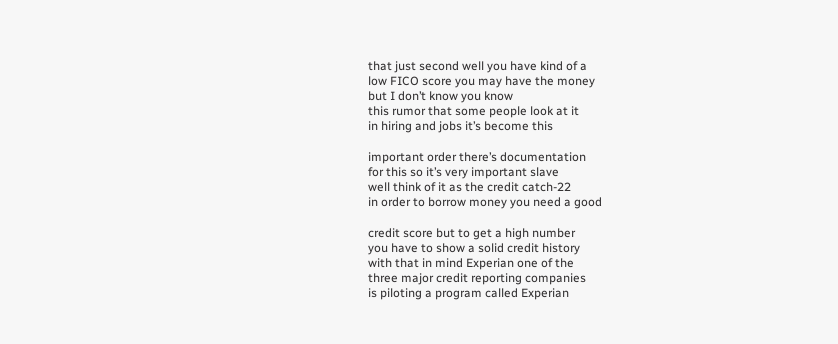that just second well you have kind of a
low FICO score you may have the money
but I don’t know you know
this rumor that some people look at it
in hiring and jobs it’s become this

important order there’s documentation
for this so it’s very important slave
well think of it as the credit catch-22
in order to borrow money you need a good

credit score but to get a high number
you have to show a solid credit history
with that in mind Experian one of the
three major credit reporting companies
is piloting a program called Experian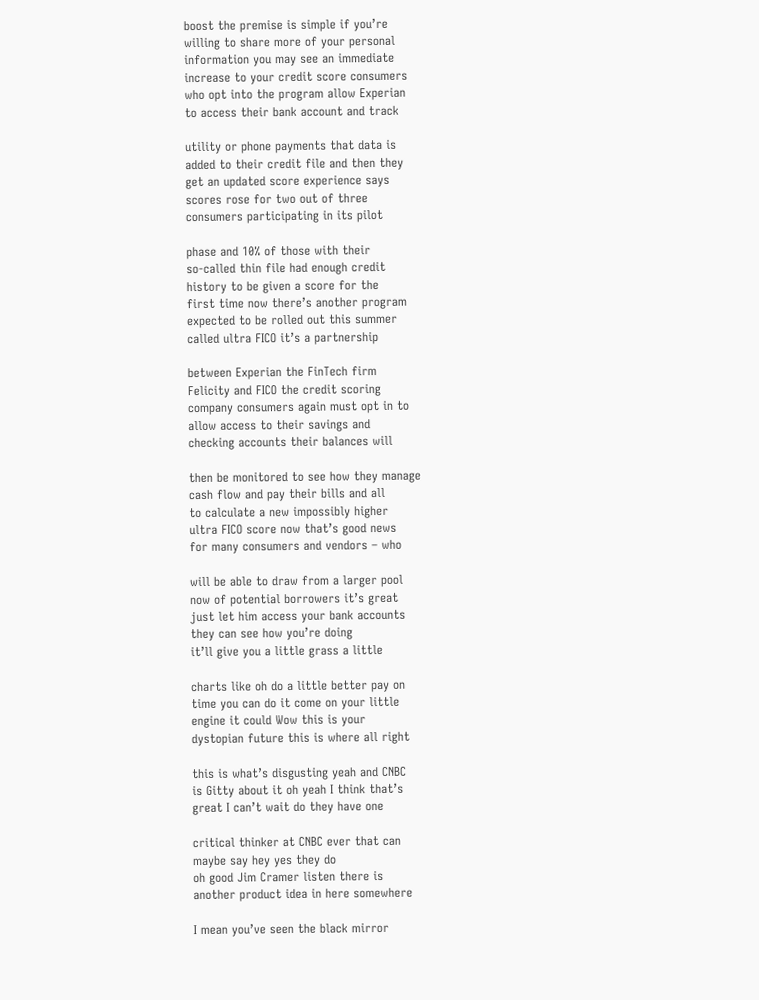boost the premise is simple if you’re
willing to share more of your personal
information you may see an immediate
increase to your credit score consumers
who opt into the program allow Experian
to access their bank account and track

utility or phone payments that data is
added to their credit file and then they
get an updated score experience says
scores rose for two out of three
consumers participating in its pilot

phase and 10% of those with their
so-called thin file had enough credit
history to be given a score for the
first time now there’s another program
expected to be rolled out this summer
called ultra FICO it’s a partnership

between Experian the FinTech firm
Felicity and FICO the credit scoring
company consumers again must opt in to
allow access to their savings and
checking accounts their balances will

then be monitored to see how they manage
cash flow and pay their bills and all
to calculate a new impossibly higher
ultra FICO score now that’s good news
for many consumers and vendors – who

will be able to draw from a larger pool
now of potential borrowers it’s great
just let him access your bank accounts
they can see how you’re doing
it’ll give you a little grass a little

charts like oh do a little better pay on
time you can do it come on your little
engine it could Wow this is your
dystopian future this is where all right

this is what’s disgusting yeah and CNBC
is Gitty about it oh yeah I think that’s
great I can’t wait do they have one

critical thinker at CNBC ever that can
maybe say hey yes they do
oh good Jim Cramer listen there is
another product idea in here somewhere

I mean you’ve seen the black mirror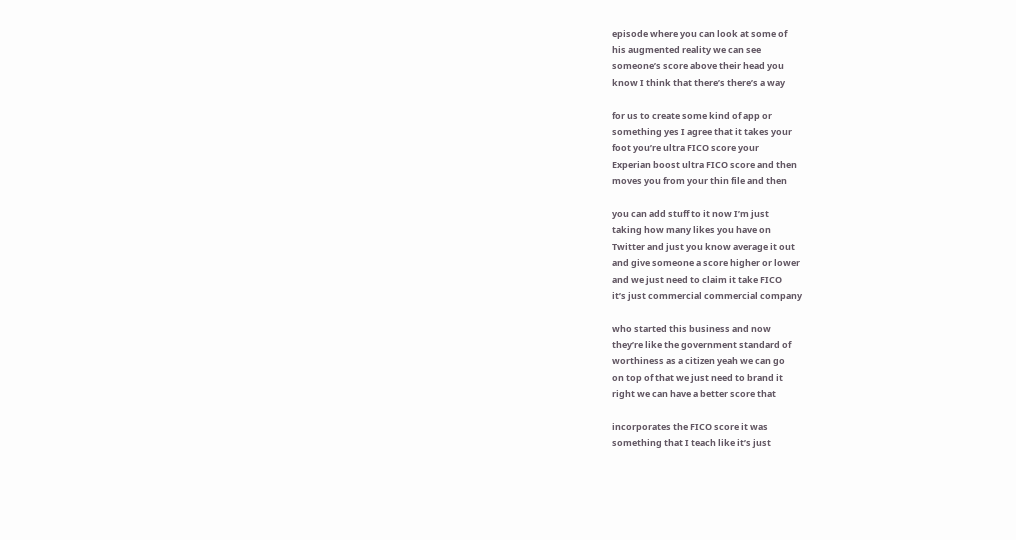episode where you can look at some of
his augmented reality we can see
someone’s score above their head you
know I think that there’s there’s a way

for us to create some kind of app or
something yes I agree that it takes your
foot you’re ultra FICO score your
Experian boost ultra FICO score and then
moves you from your thin file and then

you can add stuff to it now I’m just
taking how many likes you have on
Twitter and just you know average it out
and give someone a score higher or lower
and we just need to claim it take FICO
it’s just commercial commercial company

who started this business and now
they’re like the government standard of
worthiness as a citizen yeah we can go
on top of that we just need to brand it
right we can have a better score that

incorporates the FICO score it was
something that I teach like it’s just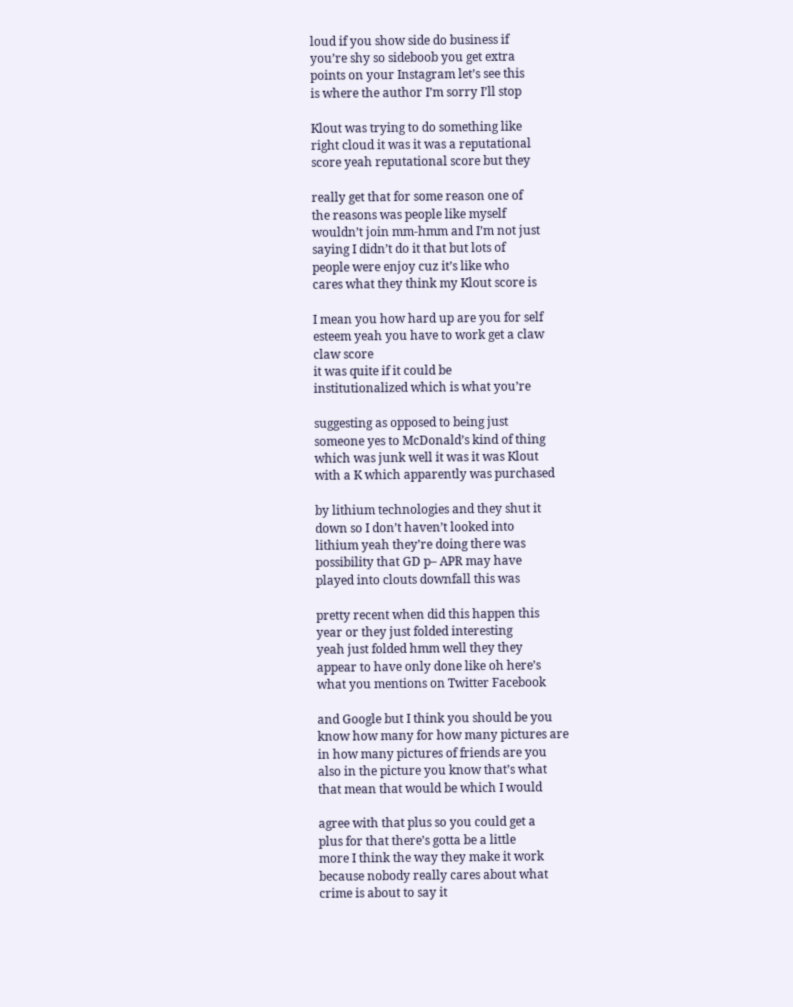loud if you show side do business if
you’re shy so sideboob you get extra
points on your Instagram let’s see this
is where the author I’m sorry I’ll stop

Klout was trying to do something like
right cloud it was it was a reputational
score yeah reputational score but they

really get that for some reason one of
the reasons was people like myself
wouldn’t join mm-hmm and I’m not just
saying I didn’t do it that but lots of
people were enjoy cuz it’s like who
cares what they think my Klout score is

I mean you how hard up are you for self
esteem yeah you have to work get a claw
claw score
it was quite if it could be
institutionalized which is what you’re

suggesting as opposed to being just
someone yes to McDonald’s kind of thing
which was junk well it was it was Klout
with a K which apparently was purchased

by lithium technologies and they shut it
down so I don’t haven’t looked into
lithium yeah they’re doing there was
possibility that GD p– APR may have
played into clouts downfall this was

pretty recent when did this happen this
year or they just folded interesting
yeah just folded hmm well they they
appear to have only done like oh here’s
what you mentions on Twitter Facebook

and Google but I think you should be you
know how many for how many pictures are
in how many pictures of friends are you
also in the picture you know that’s what
that mean that would be which I would

agree with that plus so you could get a
plus for that there’s gotta be a little
more I think the way they make it work
because nobody really cares about what
crime is about to say it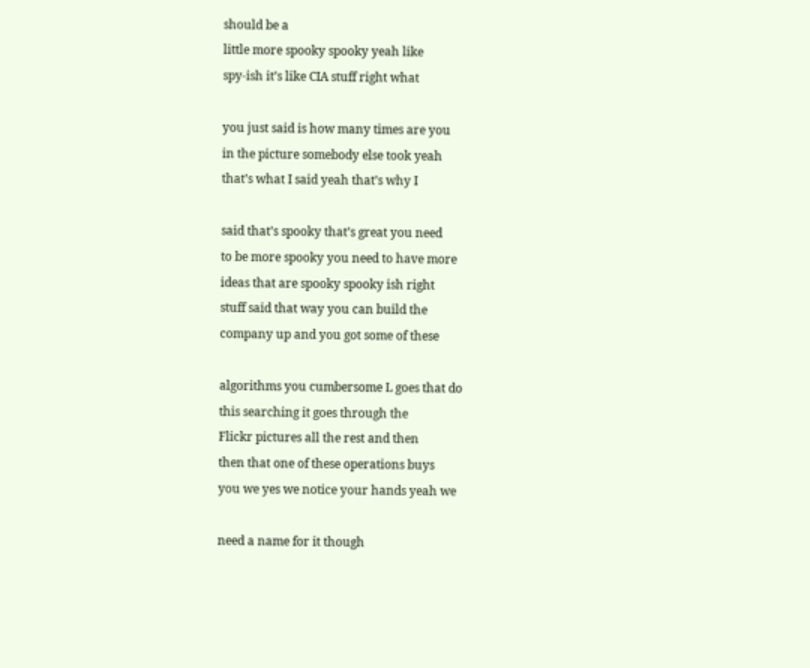should be a
little more spooky spooky yeah like
spy-ish it’s like CIA stuff right what

you just said is how many times are you
in the picture somebody else took yeah
that’s what I said yeah that’s why I

said that’s spooky that’s great you need
to be more spooky you need to have more
ideas that are spooky spooky ish right
stuff said that way you can build the
company up and you got some of these

algorithms you cumbersome L goes that do
this searching it goes through the
Flickr pictures all the rest and then
then that one of these operations buys
you we yes we notice your hands yeah we

need a name for it though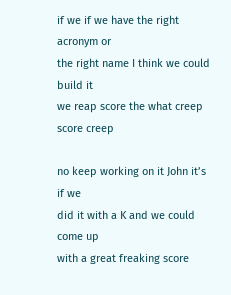if we if we have the right acronym or
the right name I think we could build it
we reap score the what creep score creep

no keep working on it John it’s if we
did it with a K and we could come up
with a great freaking score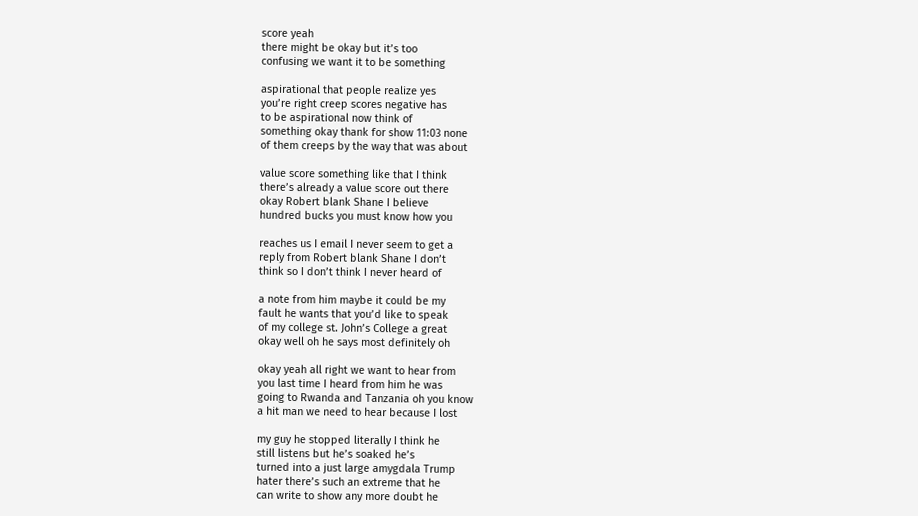score yeah
there might be okay but it’s too
confusing we want it to be something

aspirational that people realize yes
you’re right creep scores negative has
to be aspirational now think of
something okay thank for show 11:03 none
of them creeps by the way that was about

value score something like that I think
there’s already a value score out there
okay Robert blank Shane I believe
hundred bucks you must know how you

reaches us I email I never seem to get a
reply from Robert blank Shane I don’t
think so I don’t think I never heard of

a note from him maybe it could be my
fault he wants that you’d like to speak
of my college st. John’s College a great
okay well oh he says most definitely oh

okay yeah all right we want to hear from
you last time I heard from him he was
going to Rwanda and Tanzania oh you know
a hit man we need to hear because I lost

my guy he stopped literally I think he
still listens but he’s soaked he’s
turned into a just large amygdala Trump
hater there’s such an extreme that he
can write to show any more doubt he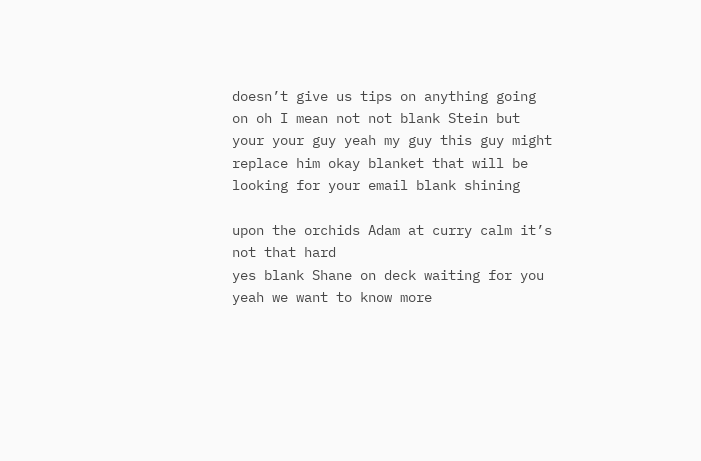doesn’t give us tips on anything going
on oh I mean not not blank Stein but
your your guy yeah my guy this guy might
replace him okay blanket that will be
looking for your email blank shining

upon the orchids Adam at curry calm it’s
not that hard
yes blank Shane on deck waiting for you
yeah we want to know more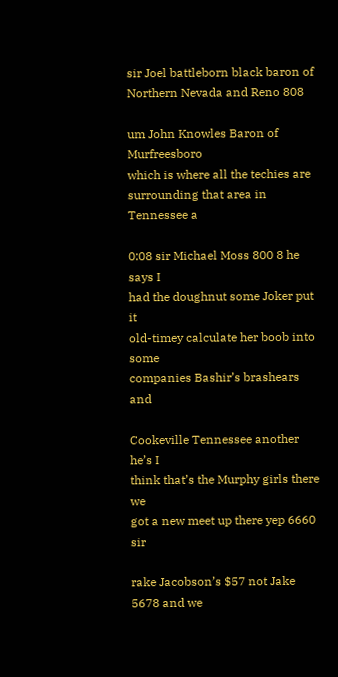sir Joel battleborn black baron of
Northern Nevada and Reno 808

um John Knowles Baron of Murfreesboro
which is where all the techies are
surrounding that area in Tennessee a

0:08 sir Michael Moss 800 8 he says I
had the doughnut some Joker put it
old-timey calculate her boob into some
companies Bashir’s brashears and

Cookeville Tennessee another he’s I
think that’s the Murphy girls there we
got a new meet up there yep 6660 sir

rake Jacobson’s $57 not Jake 5678 and we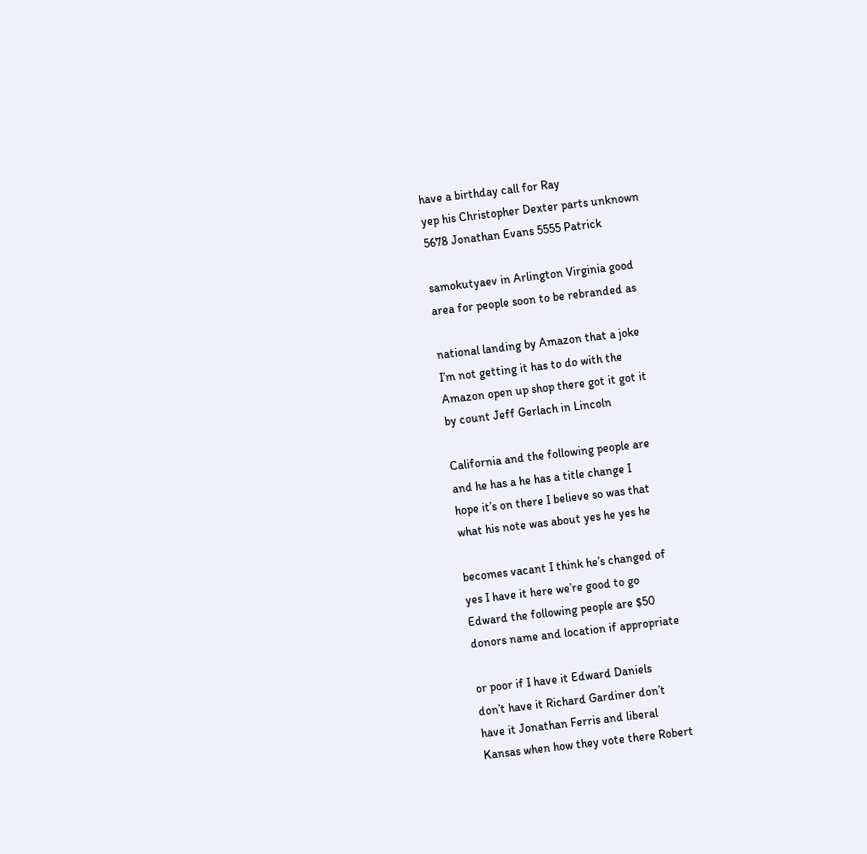have a birthday call for Ray
yep his Christopher Dexter parts unknown
5678 Jonathan Evans 5555 Patrick

samokutyaev in Arlington Virginia good
area for people soon to be rebranded as

national landing by Amazon that a joke
I’m not getting it has to do with the
Amazon open up shop there got it got it
by count Jeff Gerlach in Lincoln

California and the following people are
and he has a he has a title change I
hope it’s on there I believe so was that
what his note was about yes he yes he

becomes vacant I think he’s changed of
yes I have it here we’re good to go
Edward the following people are $50
donors name and location if appropriate

or poor if I have it Edward Daniels
don’t have it Richard Gardiner don’t
have it Jonathan Ferris and liberal
Kansas when how they vote there Robert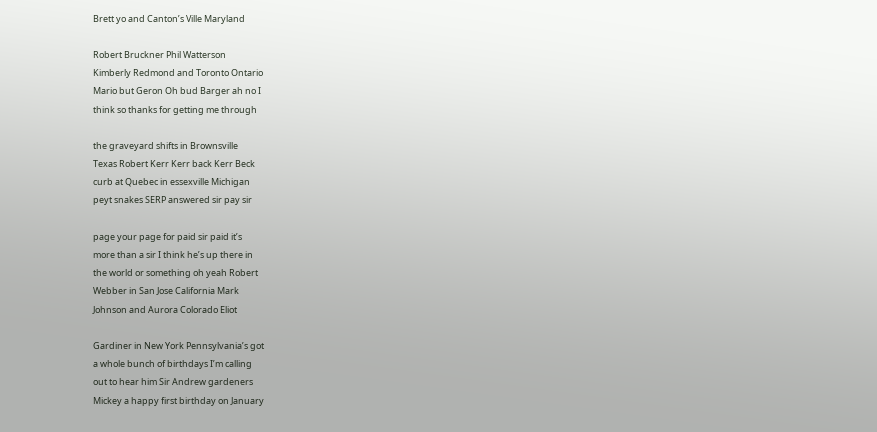Brett yo and Canton’s Ville Maryland

Robert Bruckner Phil Watterson
Kimberly Redmond and Toronto Ontario
Mario but Geron Oh bud Barger ah no I
think so thanks for getting me through

the graveyard shifts in Brownsville
Texas Robert Kerr Kerr back Kerr Beck
curb at Quebec in essexville Michigan
peyt snakes SERP answered sir pay sir

page your page for paid sir paid it’s
more than a sir I think he’s up there in
the world or something oh yeah Robert
Webber in San Jose California Mark
Johnson and Aurora Colorado Eliot

Gardiner in New York Pennsylvania’s got
a whole bunch of birthdays I’m calling
out to hear him Sir Andrew gardeners
Mickey a happy first birthday on January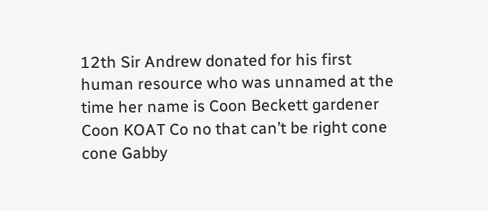12th Sir Andrew donated for his first
human resource who was unnamed at the
time her name is Coon Beckett gardener
Coon KOAT Co no that can’t be right cone
cone Gabby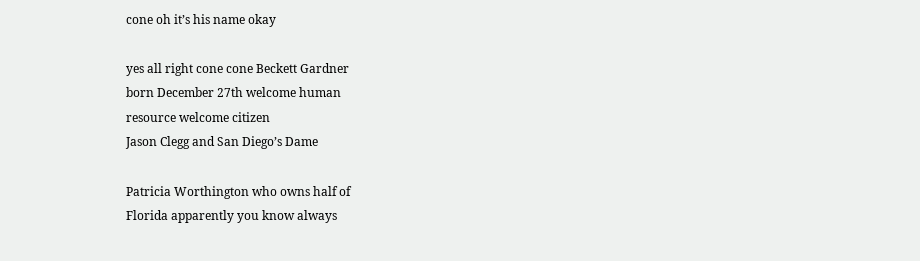cone oh it’s his name okay

yes all right cone cone Beckett Gardner
born December 27th welcome human
resource welcome citizen
Jason Clegg and San Diego’s Dame

Patricia Worthington who owns half of
Florida apparently you know always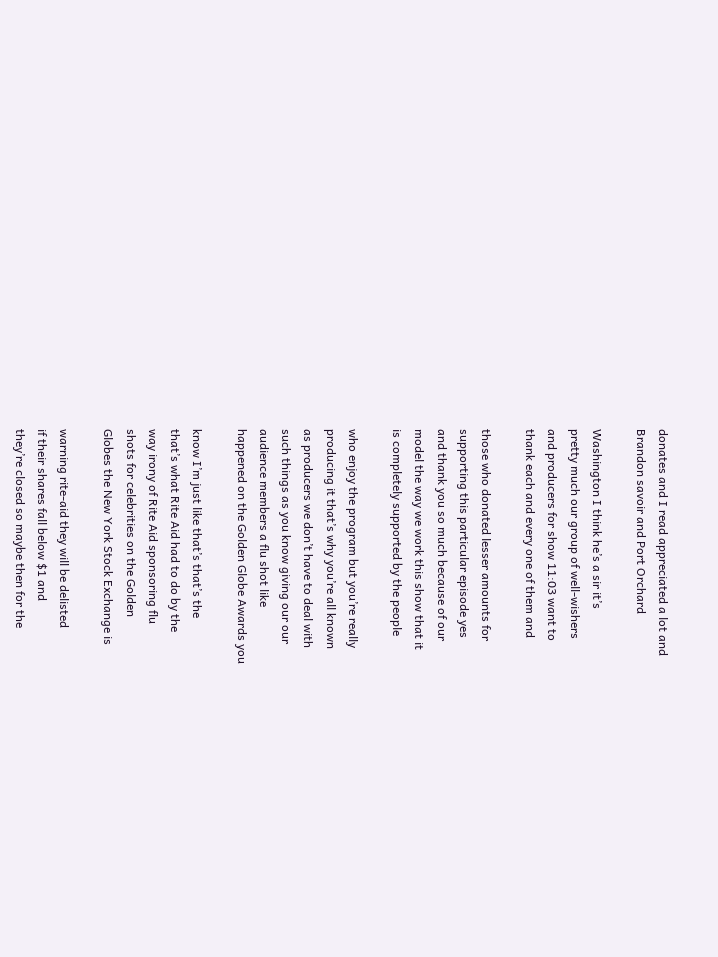donates and I read appreciated a lot and
Brandon savoir and Port Orchard

Washington I think he’s a sir it’s
pretty much our group of well-wishers
and producers for show 11:03 want to
thank each and every one of them and

those who donated lesser amounts for
supporting this particular episode yes
and thank you so much because of our
model the way we work this show that it
is completely supported by the people

who enjoy the program but you’re really
producing it that’s why you’re all known
as producers we don’t have to deal with
such things as you know giving our our
audience members a flu shot like
happened on the Golden Globe Awards you

know I’m just like that’s that’s the
that’s what Rite Aid had to do by the
way irony of Rite Aid sponsoring flu
shots for celebrities on the Golden
Globes the New York Stock Exchange is

warning rite-aid they will be delisted
if their shares fall below $1 and
they’re closed so maybe then for the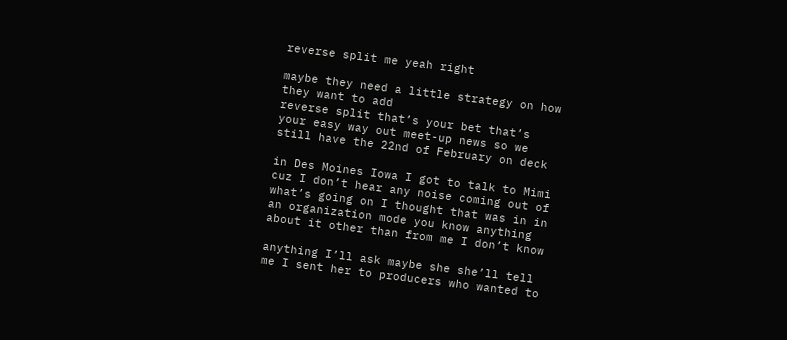reverse split me yeah right

maybe they need a little strategy on how
they want to add
reverse split that’s your bet that’s
your easy way out meet-up news so we
still have the 22nd of February on deck

in Des Moines Iowa I got to talk to Mimi
cuz I don’t hear any noise coming out of
what’s going on I thought that was in in
an organization mode you know anything
about it other than from me I don’t know

anything I’ll ask maybe she she’ll tell
me I sent her to producers who wanted to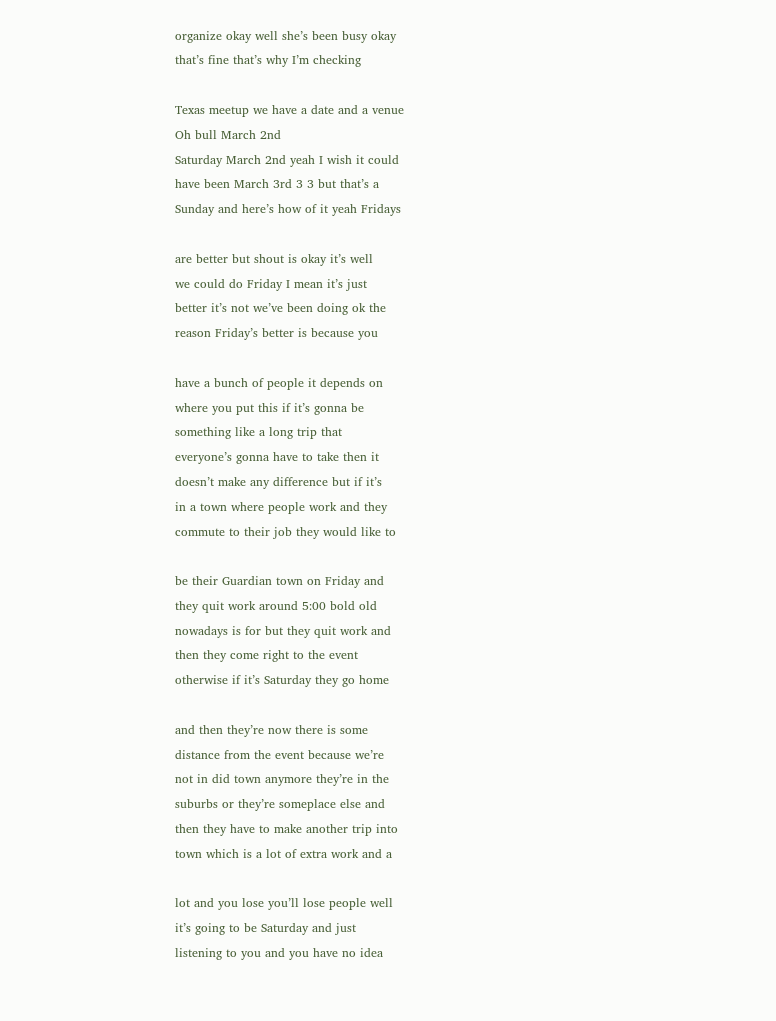organize okay well she’s been busy okay
that’s fine that’s why I’m checking

Texas meetup we have a date and a venue
Oh bull March 2nd
Saturday March 2nd yeah I wish it could
have been March 3rd 3 3 but that’s a
Sunday and here’s how of it yeah Fridays

are better but shout is okay it’s well
we could do Friday I mean it’s just
better it’s not we’ve been doing ok the
reason Friday’s better is because you

have a bunch of people it depends on
where you put this if it’s gonna be
something like a long trip that
everyone’s gonna have to take then it
doesn’t make any difference but if it’s
in a town where people work and they
commute to their job they would like to

be their Guardian town on Friday and
they quit work around 5:00 bold old
nowadays is for but they quit work and
then they come right to the event
otherwise if it’s Saturday they go home

and then they’re now there is some
distance from the event because we’re
not in did town anymore they’re in the
suburbs or they’re someplace else and
then they have to make another trip into
town which is a lot of extra work and a

lot and you lose you’ll lose people well
it’s going to be Saturday and just
listening to you and you have no idea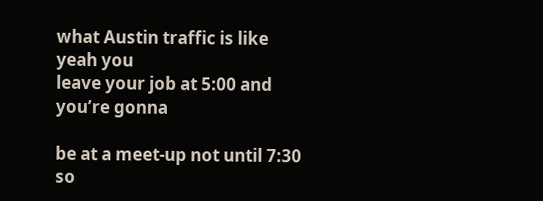what Austin traffic is like yeah you
leave your job at 5:00 and you’re gonna

be at a meet-up not until 7:30 so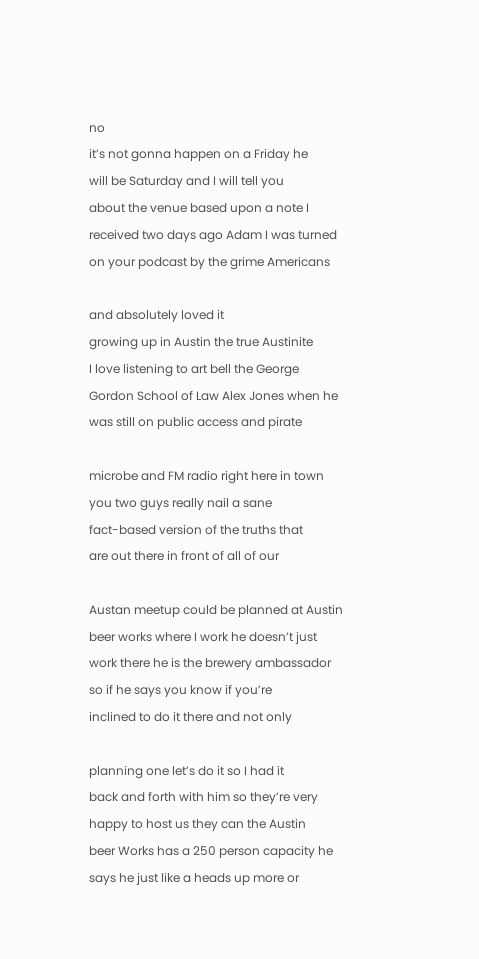no
it’s not gonna happen on a Friday he
will be Saturday and I will tell you
about the venue based upon a note I
received two days ago Adam I was turned
on your podcast by the grime Americans

and absolutely loved it
growing up in Austin the true Austinite
I love listening to art bell the George
Gordon School of Law Alex Jones when he
was still on public access and pirate

microbe and FM radio right here in town
you two guys really nail a sane
fact-based version of the truths that
are out there in front of all of our

Austan meetup could be planned at Austin
beer works where I work he doesn’t just
work there he is the brewery ambassador
so if he says you know if you’re
inclined to do it there and not only

planning one let’s do it so I had it
back and forth with him so they’re very
happy to host us they can the Austin
beer Works has a 250 person capacity he
says he just like a heads up more or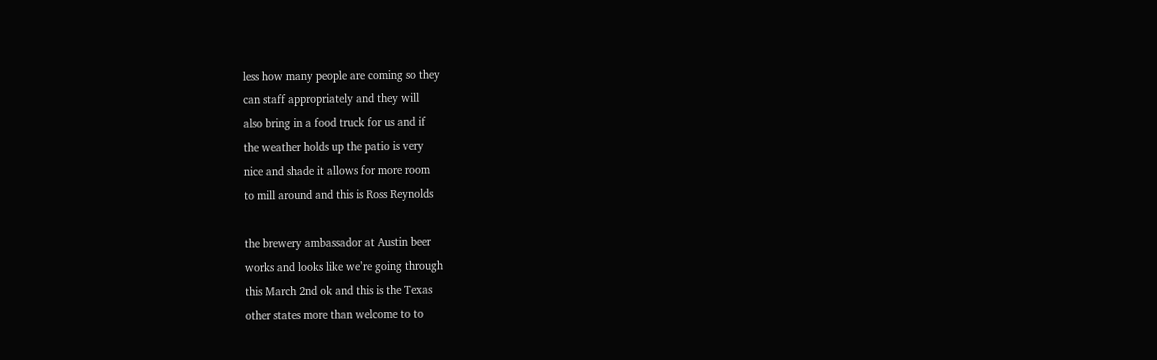less how many people are coming so they
can staff appropriately and they will
also bring in a food truck for us and if
the weather holds up the patio is very
nice and shade it allows for more room
to mill around and this is Ross Reynolds

the brewery ambassador at Austin beer
works and looks like we’re going through
this March 2nd ok and this is the Texas
other states more than welcome to to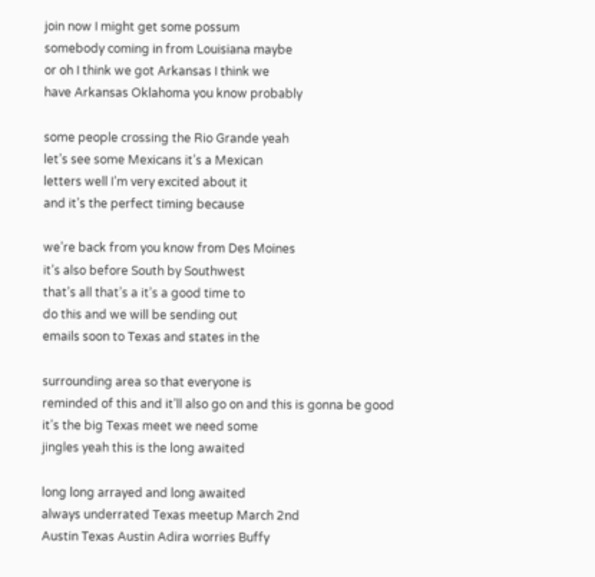join now I might get some possum
somebody coming in from Louisiana maybe
or oh I think we got Arkansas I think we
have Arkansas Oklahoma you know probably

some people crossing the Rio Grande yeah
let’s see some Mexicans it’s a Mexican
letters well I’m very excited about it
and it’s the perfect timing because

we’re back from you know from Des Moines
it’s also before South by Southwest
that’s all that’s a it’s a good time to
do this and we will be sending out
emails soon to Texas and states in the

surrounding area so that everyone is
reminded of this and it’ll also go on and this is gonna be good
it’s the big Texas meet we need some
jingles yeah this is the long awaited

long long arrayed and long awaited
always underrated Texas meetup March 2nd
Austin Texas Austin Adira worries Buffy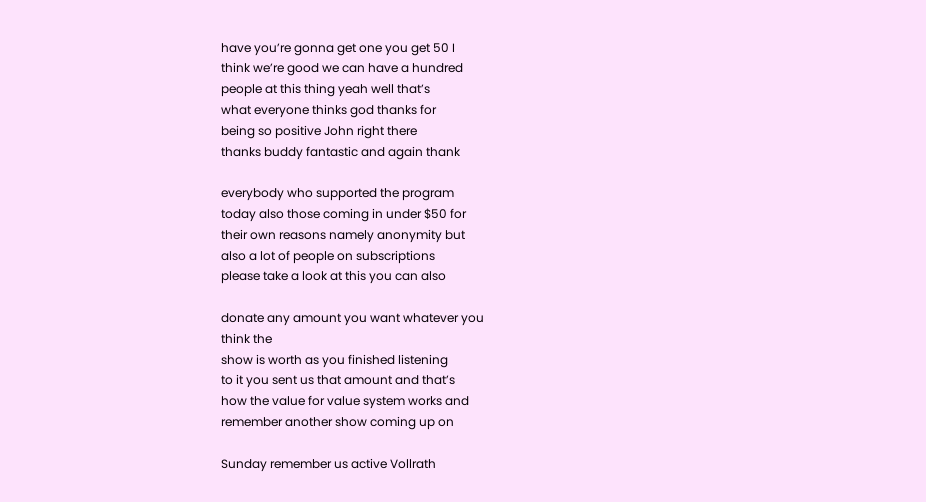have you’re gonna get one you get 50 I
think we’re good we can have a hundred
people at this thing yeah well that’s
what everyone thinks god thanks for
being so positive John right there
thanks buddy fantastic and again thank

everybody who supported the program
today also those coming in under $50 for
their own reasons namely anonymity but
also a lot of people on subscriptions
please take a look at this you can also

donate any amount you want whatever you
think the
show is worth as you finished listening
to it you sent us that amount and that’s
how the value for value system works and
remember another show coming up on

Sunday remember us active Vollrath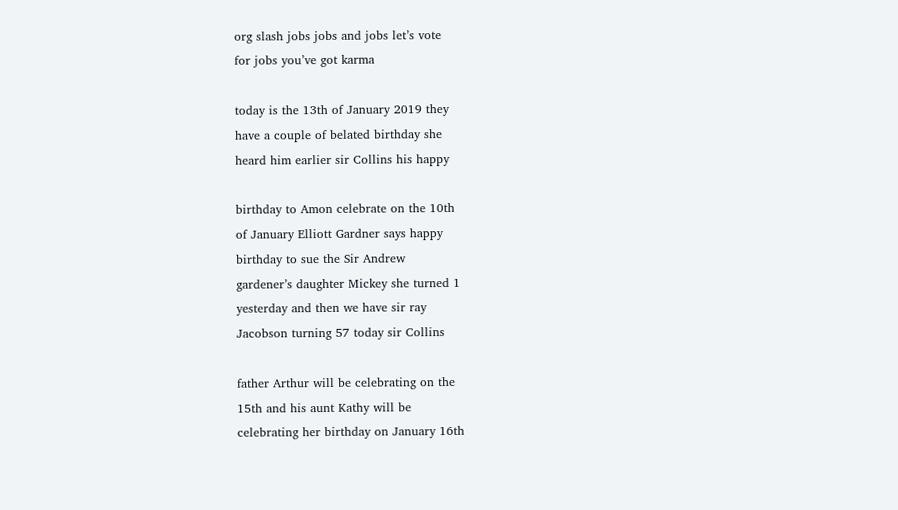org slash jobs jobs and jobs let’s vote
for jobs you’ve got karma

today is the 13th of January 2019 they
have a couple of belated birthday she
heard him earlier sir Collins his happy

birthday to Amon celebrate on the 10th
of January Elliott Gardner says happy
birthday to sue the Sir Andrew
gardener’s daughter Mickey she turned 1
yesterday and then we have sir ray
Jacobson turning 57 today sir Collins

father Arthur will be celebrating on the
15th and his aunt Kathy will be
celebrating her birthday on January 16th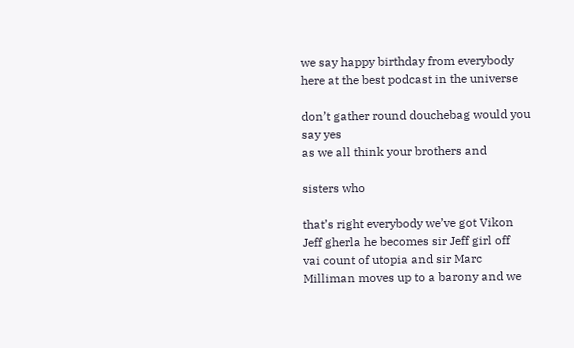we say happy birthday from everybody
here at the best podcast in the universe

don’t gather round douchebag would you
say yes
as we all think your brothers and

sisters who

that’s right everybody we’ve got Vikon
Jeff gherla he becomes sir Jeff girl off
vai count of utopia and sir Marc
Milliman moves up to a barony and we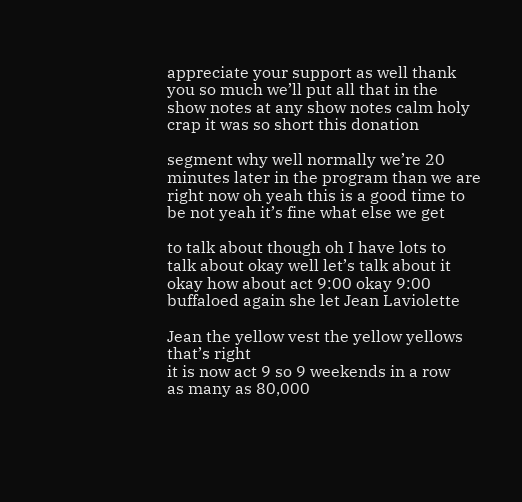appreciate your support as well thank
you so much we’ll put all that in the
show notes at any show notes calm holy
crap it was so short this donation

segment why well normally we’re 20
minutes later in the program than we are
right now oh yeah this is a good time to
be not yeah it’s fine what else we get

to talk about though oh I have lots to
talk about okay well let’s talk about it
okay how about act 9:00 okay 9:00
buffaloed again she let Jean Laviolette

Jean the yellow vest the yellow yellows
that’s right
it is now act 9 so 9 weekends in a row
as many as 80,000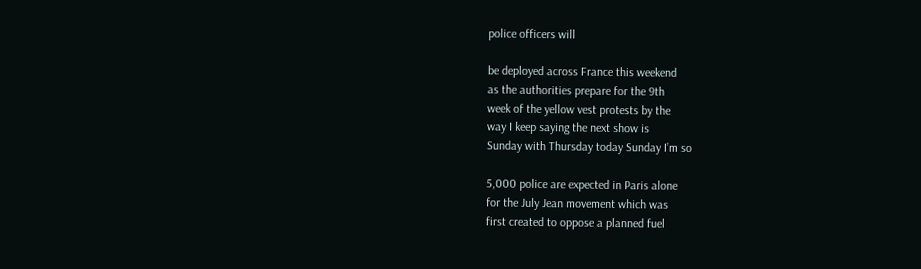police officers will

be deployed across France this weekend
as the authorities prepare for the 9th
week of the yellow vest protests by the
way I keep saying the next show is
Sunday with Thursday today Sunday I’m so

5,000 police are expected in Paris alone
for the July Jean movement which was
first created to oppose a planned fuel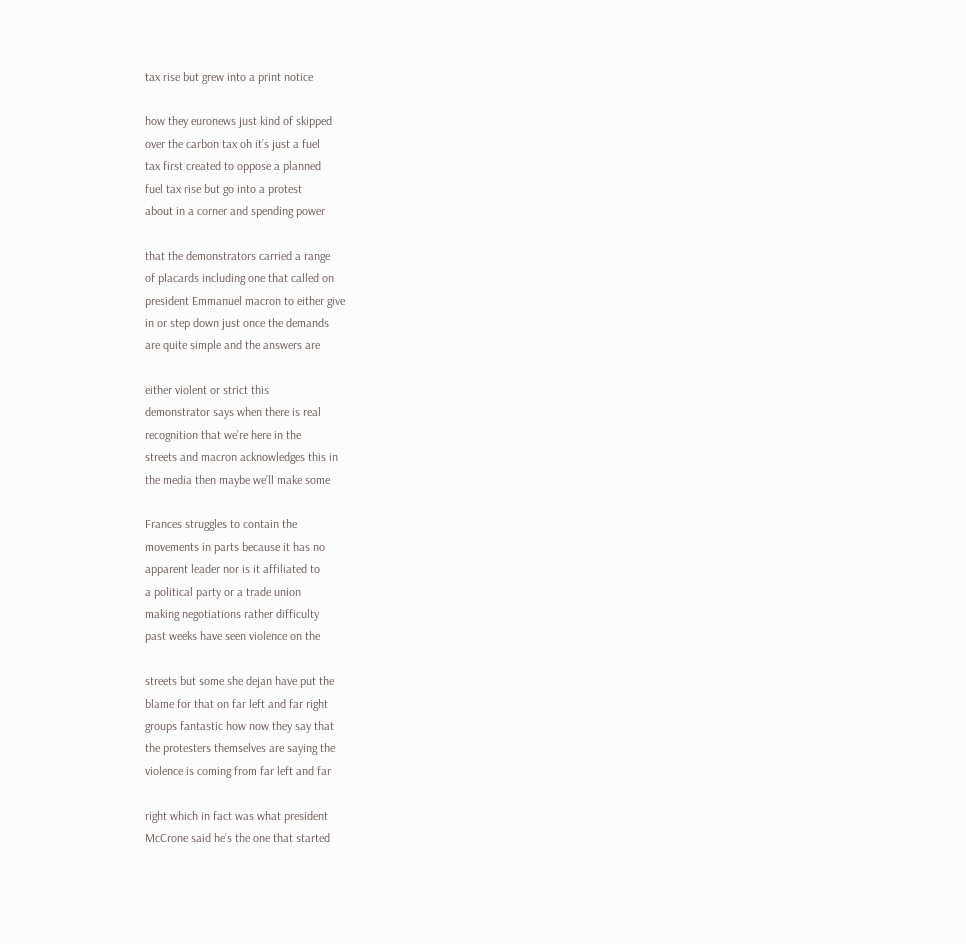tax rise but grew into a print notice

how they euronews just kind of skipped
over the carbon tax oh it’s just a fuel
tax first created to oppose a planned
fuel tax rise but go into a protest
about in a corner and spending power

that the demonstrators carried a range
of placards including one that called on
president Emmanuel macron to either give
in or step down just once the demands
are quite simple and the answers are

either violent or strict this
demonstrator says when there is real
recognition that we’re here in the
streets and macron acknowledges this in
the media then maybe we’ll make some

Frances struggles to contain the
movements in parts because it has no
apparent leader nor is it affiliated to
a political party or a trade union
making negotiations rather difficulty
past weeks have seen violence on the

streets but some she dejan have put the
blame for that on far left and far right
groups fantastic how now they say that
the protesters themselves are saying the
violence is coming from far left and far

right which in fact was what president
McCrone said he’s the one that started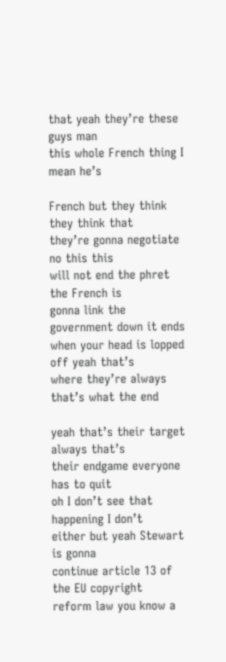that yeah they’re these guys man
this whole French thing I mean he’s

French but they think they think that
they’re gonna negotiate no this this
will not end the phret the French is
gonna link the government down it ends
when your head is lopped off yeah that’s
where they’re always that’s what the end

yeah that’s their target always that’s
their endgame everyone has to quit
oh I don’t see that happening I don’t
either but yeah Stewart is gonna
continue article 13 of the EU copyright
reform law you know a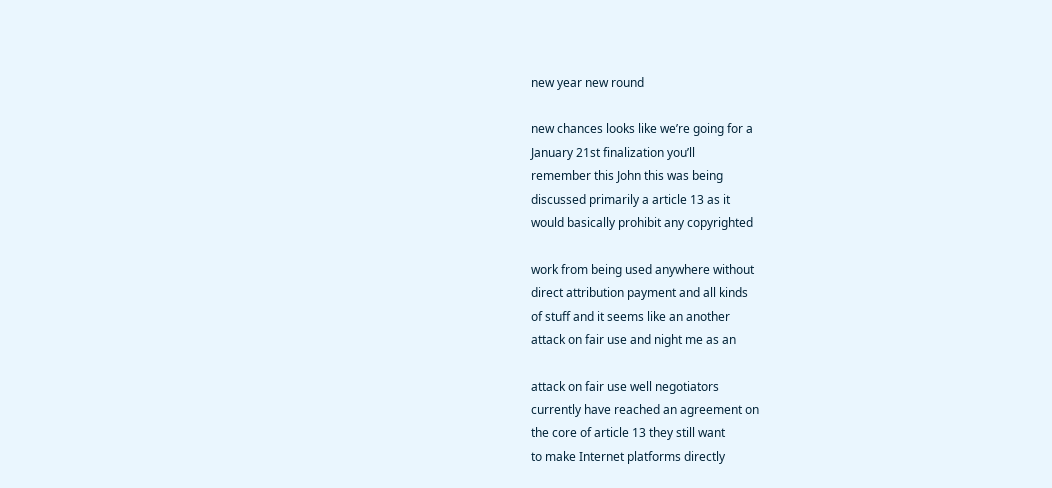new year new round

new chances looks like we’re going for a
January 21st finalization you’ll
remember this John this was being
discussed primarily a article 13 as it
would basically prohibit any copyrighted

work from being used anywhere without
direct attribution payment and all kinds
of stuff and it seems like an another
attack on fair use and night me as an

attack on fair use well negotiators
currently have reached an agreement on
the core of article 13 they still want
to make Internet platforms directly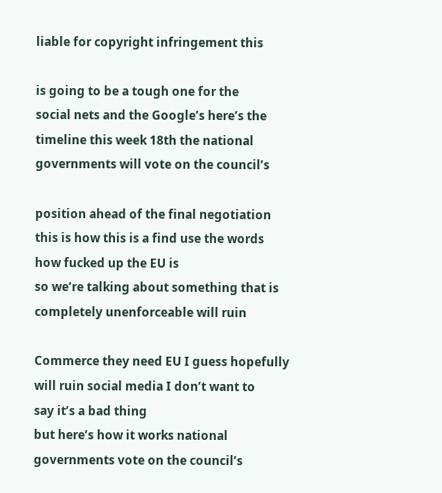liable for copyright infringement this

is going to be a tough one for the
social nets and the Google’s here’s the
timeline this week 18th the national
governments will vote on the council’s

position ahead of the final negotiation
this is how this is a find use the words
how fucked up the EU is
so we’re talking about something that is
completely unenforceable will ruin

Commerce they need EU I guess hopefully
will ruin social media I don’t want to
say it’s a bad thing
but here’s how it works national
governments vote on the council’s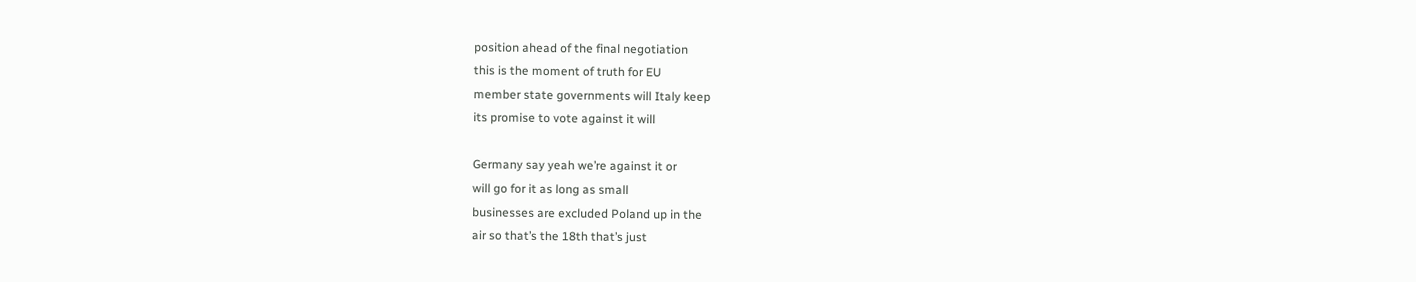position ahead of the final negotiation
this is the moment of truth for EU
member state governments will Italy keep
its promise to vote against it will

Germany say yeah we’re against it or
will go for it as long as small
businesses are excluded Poland up in the
air so that’s the 18th that’s just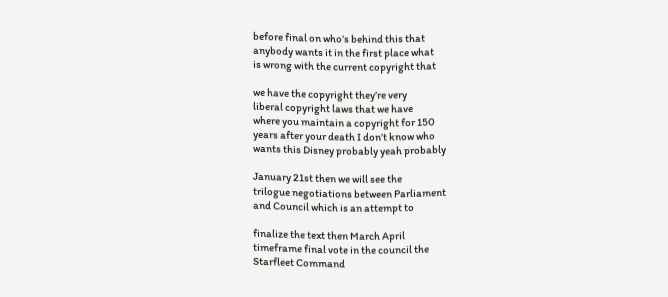before final on who’s behind this that
anybody wants it in the first place what
is wrong with the current copyright that

we have the copyright they’re very
liberal copyright laws that we have
where you maintain a copyright for 150
years after your death I don’t know who
wants this Disney probably yeah probably

January 21st then we will see the
trilogue negotiations between Parliament
and Council which is an attempt to

finalize the text then March April
timeframe final vote in the council the
Starfleet Command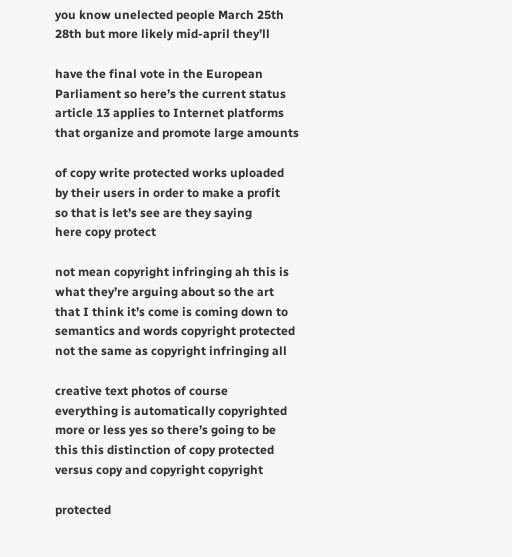you know unelected people March 25th
28th but more likely mid-april they’ll

have the final vote in the European
Parliament so here’s the current status
article 13 applies to Internet platforms
that organize and promote large amounts

of copy write protected works uploaded
by their users in order to make a profit
so that is let’s see are they saying
here copy protect

not mean copyright infringing ah this is
what they’re arguing about so the art
that I think it’s come is coming down to
semantics and words copyright protected
not the same as copyright infringing all

creative text photos of course
everything is automatically copyrighted
more or less yes so there’s going to be
this this distinction of copy protected
versus copy and copyright copyright

protected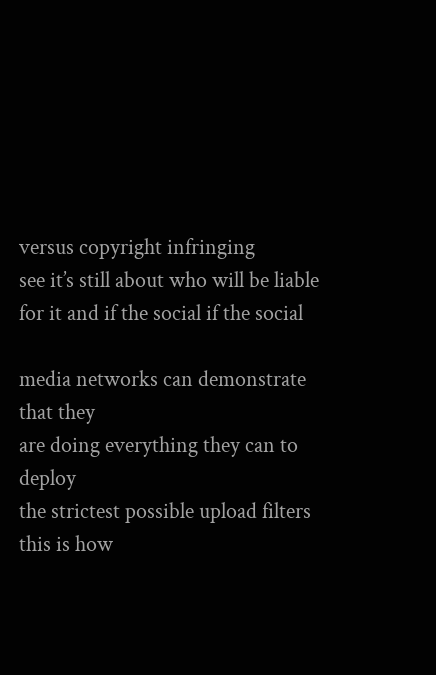versus copyright infringing
see it’s still about who will be liable
for it and if the social if the social

media networks can demonstrate that they
are doing everything they can to deploy
the strictest possible upload filters
this is how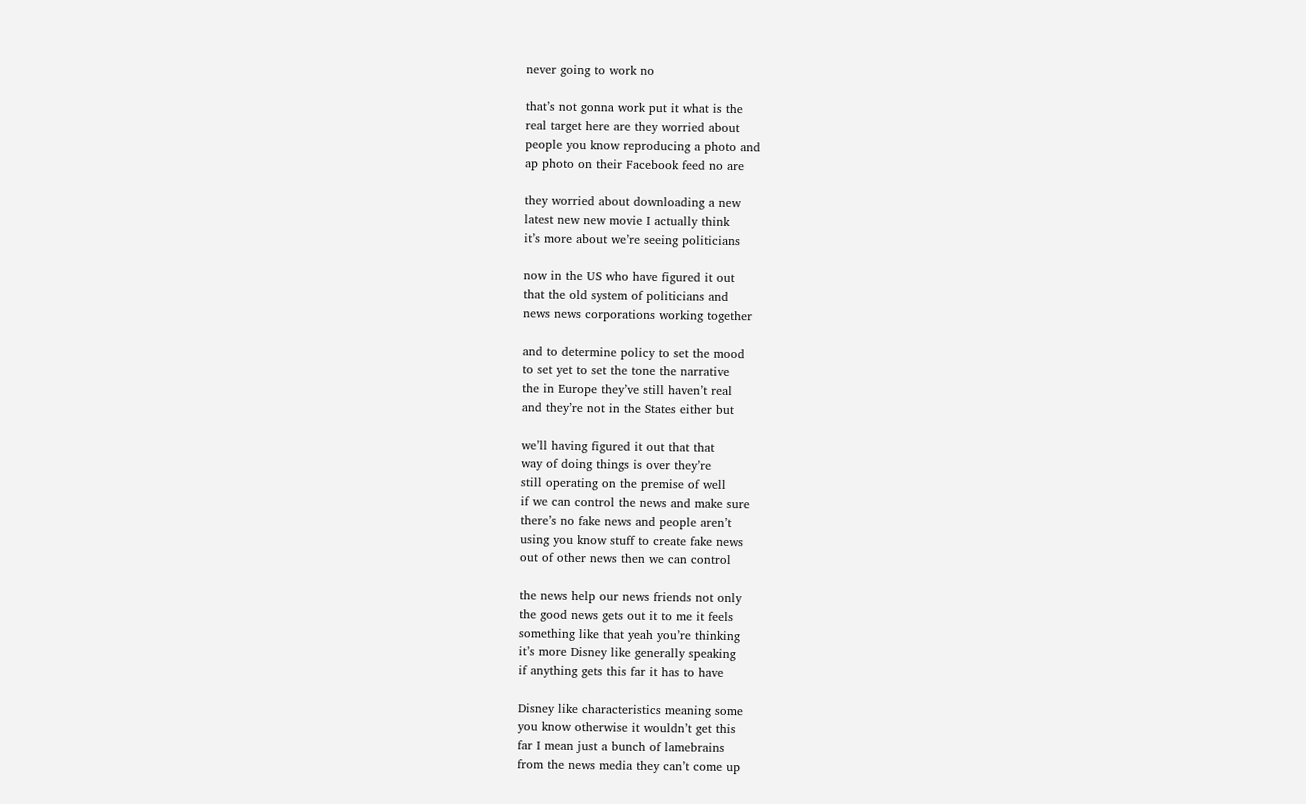never going to work no

that’s not gonna work put it what is the
real target here are they worried about
people you know reproducing a photo and
ap photo on their Facebook feed no are

they worried about downloading a new
latest new new movie I actually think
it’s more about we’re seeing politicians

now in the US who have figured it out
that the old system of politicians and
news news corporations working together

and to determine policy to set the mood
to set yet to set the tone the narrative
the in Europe they’ve still haven’t real
and they’re not in the States either but

we’ll having figured it out that that
way of doing things is over they’re
still operating on the premise of well
if we can control the news and make sure
there’s no fake news and people aren’t
using you know stuff to create fake news
out of other news then we can control

the news help our news friends not only
the good news gets out it to me it feels
something like that yeah you’re thinking
it’s more Disney like generally speaking
if anything gets this far it has to have

Disney like characteristics meaning some
you know otherwise it wouldn’t get this
far I mean just a bunch of lamebrains
from the news media they can’t come up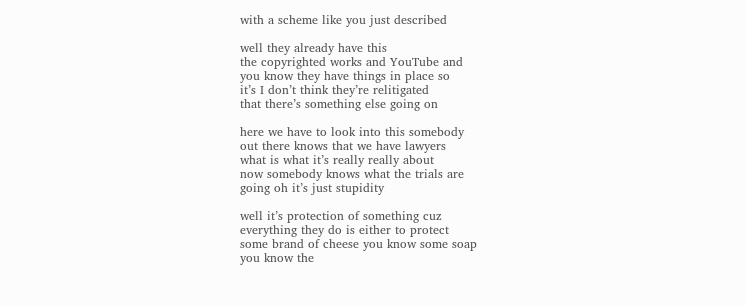with a scheme like you just described

well they already have this
the copyrighted works and YouTube and
you know they have things in place so
it’s I don’t think they’re relitigated
that there’s something else going on

here we have to look into this somebody
out there knows that we have lawyers
what is what it’s really really about
now somebody knows what the trials are
going oh it’s just stupidity

well it’s protection of something cuz
everything they do is either to protect
some brand of cheese you know some soap
you know the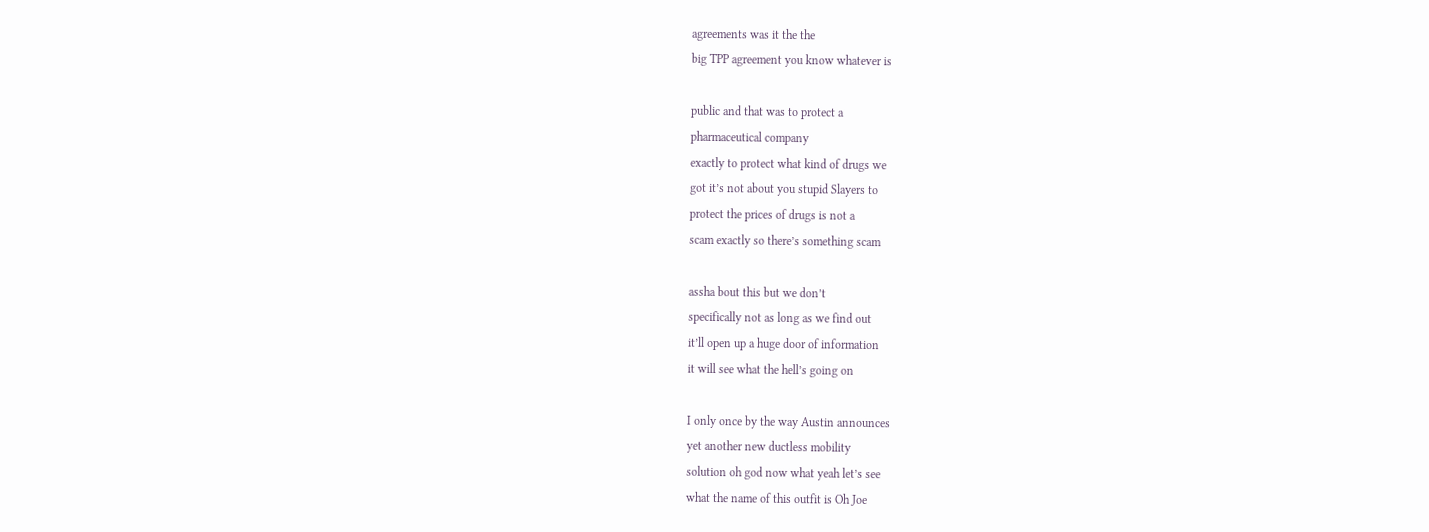agreements was it the the
big TPP agreement you know whatever is

public and that was to protect a
pharmaceutical company
exactly to protect what kind of drugs we
got it’s not about you stupid Slayers to
protect the prices of drugs is not a
scam exactly so there’s something scam

assha bout this but we don’t
specifically not as long as we find out
it’ll open up a huge door of information
it will see what the hell’s going on

I only once by the way Austin announces
yet another new ductless mobility
solution oh god now what yeah let’s see
what the name of this outfit is Oh Joe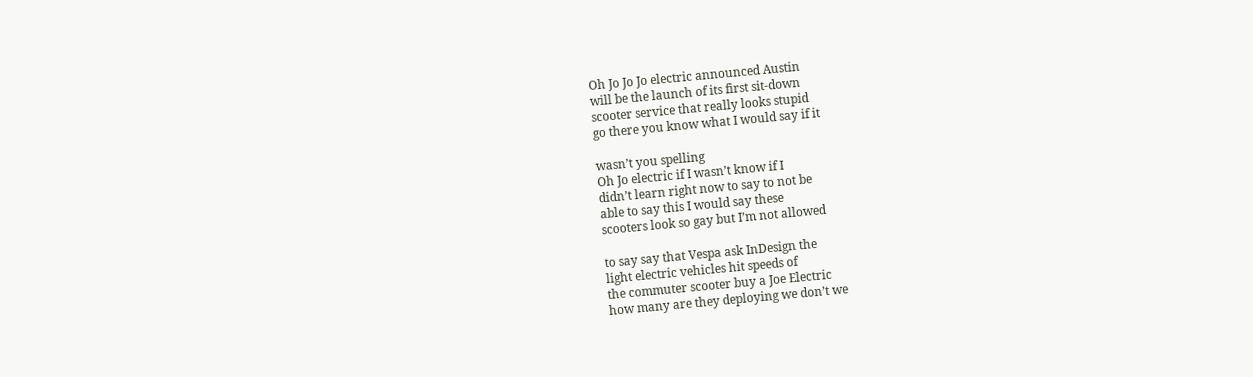Oh Jo Jo Jo electric announced Austin
will be the launch of its first sit-down
scooter service that really looks stupid
go there you know what I would say if it

wasn’t you spelling
Oh Jo electric if I wasn’t know if I
didn’t learn right now to say to not be
able to say this I would say these
scooters look so gay but I’m not allowed

to say say that Vespa ask InDesign the
light electric vehicles hit speeds of
the commuter scooter buy a Joe Electric
how many are they deploying we don’t we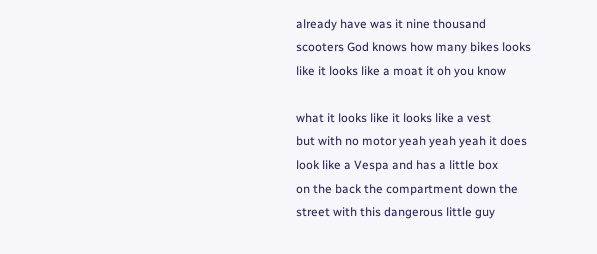already have was it nine thousand
scooters God knows how many bikes looks
like it looks like a moat it oh you know

what it looks like it looks like a vest
but with no motor yeah yeah yeah it does
look like a Vespa and has a little box
on the back the compartment down the
street with this dangerous little guy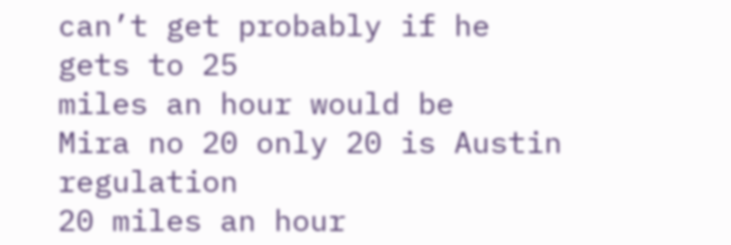can’t get probably if he gets to 25
miles an hour would be
Mira no 20 only 20 is Austin regulation
20 miles an hour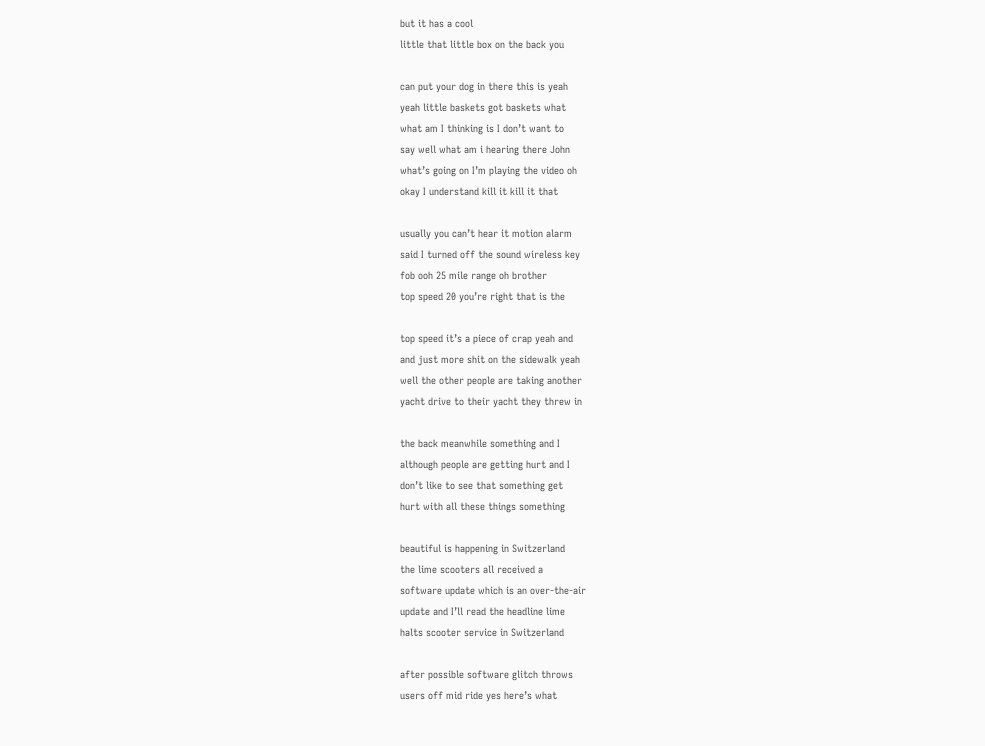but it has a cool
little that little box on the back you

can put your dog in there this is yeah
yeah little baskets got baskets what
what am I thinking is I don’t want to
say well what am i hearing there John
what’s going on I’m playing the video oh
okay I understand kill it kill it that

usually you can’t hear it motion alarm
said I turned off the sound wireless key
fob ooh 25 mile range oh brother
top speed 20 you’re right that is the

top speed it’s a piece of crap yeah and
and just more shit on the sidewalk yeah
well the other people are taking another
yacht drive to their yacht they threw in

the back meanwhile something and I
although people are getting hurt and I
don’t like to see that something get
hurt with all these things something

beautiful is happening in Switzerland
the lime scooters all received a
software update which is an over-the-air
update and I’ll read the headline lime
halts scooter service in Switzerland

after possible software glitch throws
users off mid ride yes here’s what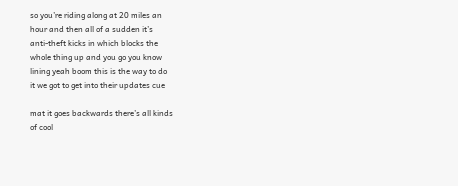so you’re riding along at 20 miles an
hour and then all of a sudden it’s
anti-theft kicks in which blocks the
whole thing up and you go you know
lining yeah boom this is the way to do
it we got to get into their updates cue

mat it goes backwards there’s all kinds
of cool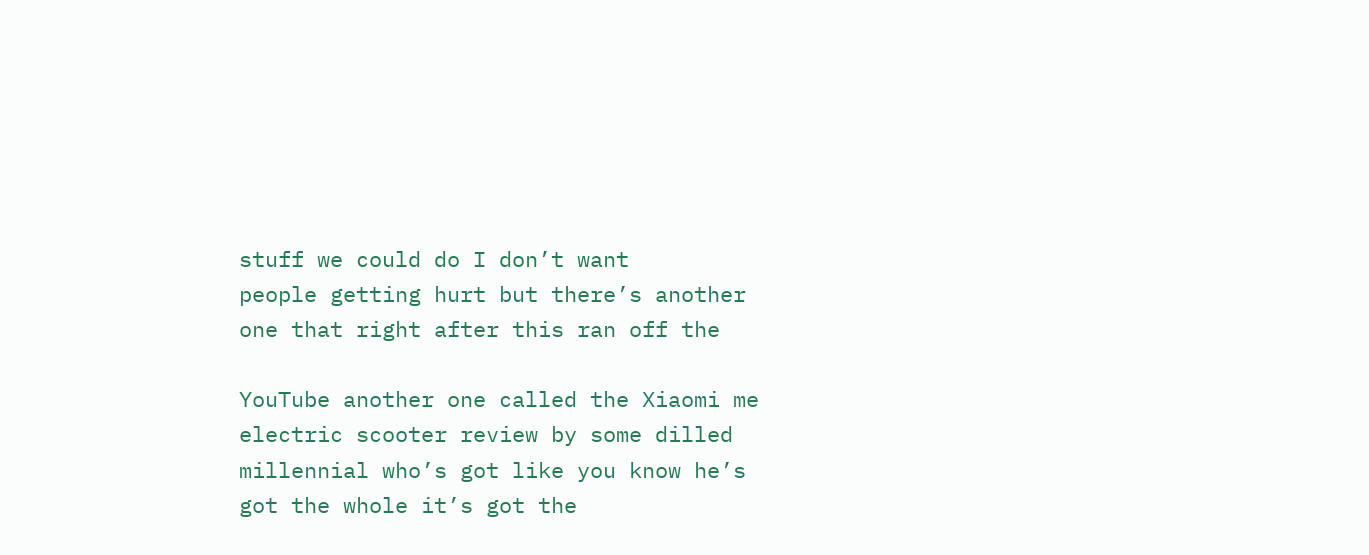stuff we could do I don’t want
people getting hurt but there’s another
one that right after this ran off the

YouTube another one called the Xiaomi me
electric scooter review by some dilled
millennial who’s got like you know he’s
got the whole it’s got the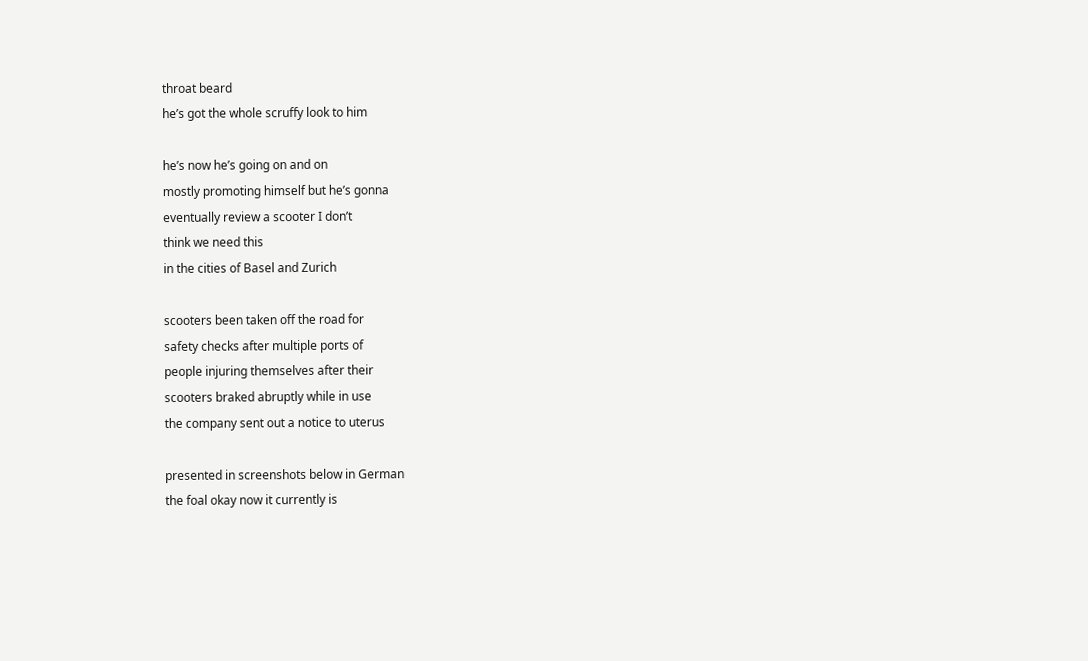throat beard
he’s got the whole scruffy look to him

he’s now he’s going on and on
mostly promoting himself but he’s gonna
eventually review a scooter I don’t
think we need this
in the cities of Basel and Zurich

scooters been taken off the road for
safety checks after multiple ports of
people injuring themselves after their
scooters braked abruptly while in use
the company sent out a notice to uterus

presented in screenshots below in German
the foal okay now it currently is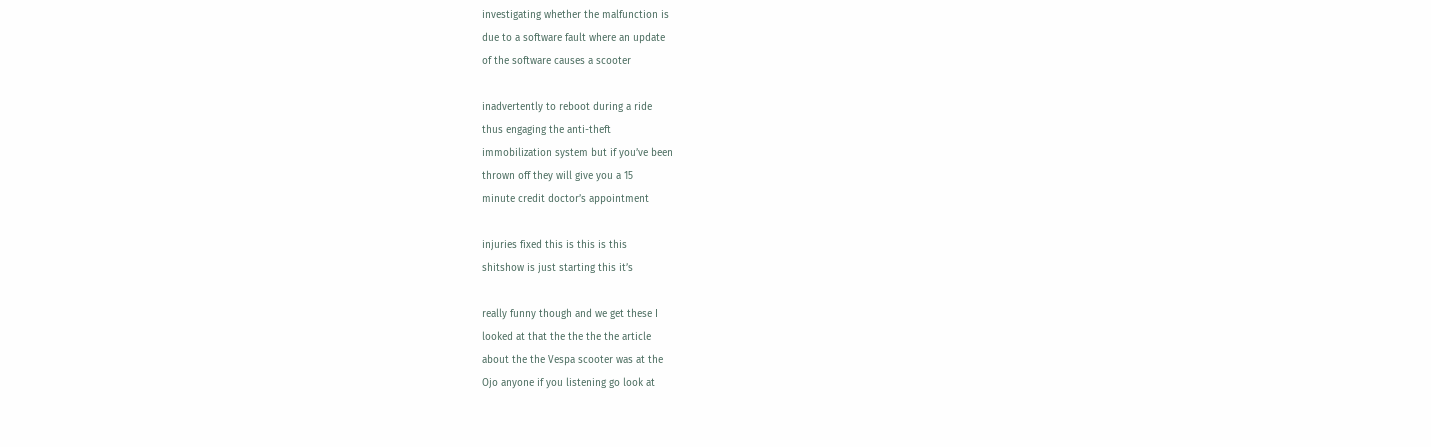investigating whether the malfunction is
due to a software fault where an update
of the software causes a scooter

inadvertently to reboot during a ride
thus engaging the anti-theft
immobilization system but if you’ve been
thrown off they will give you a 15
minute credit doctor’s appointment

injuries fixed this is this is this
shitshow is just starting this it’s

really funny though and we get these I
looked at that the the the the article
about the the Vespa scooter was at the
Ojo anyone if you listening go look at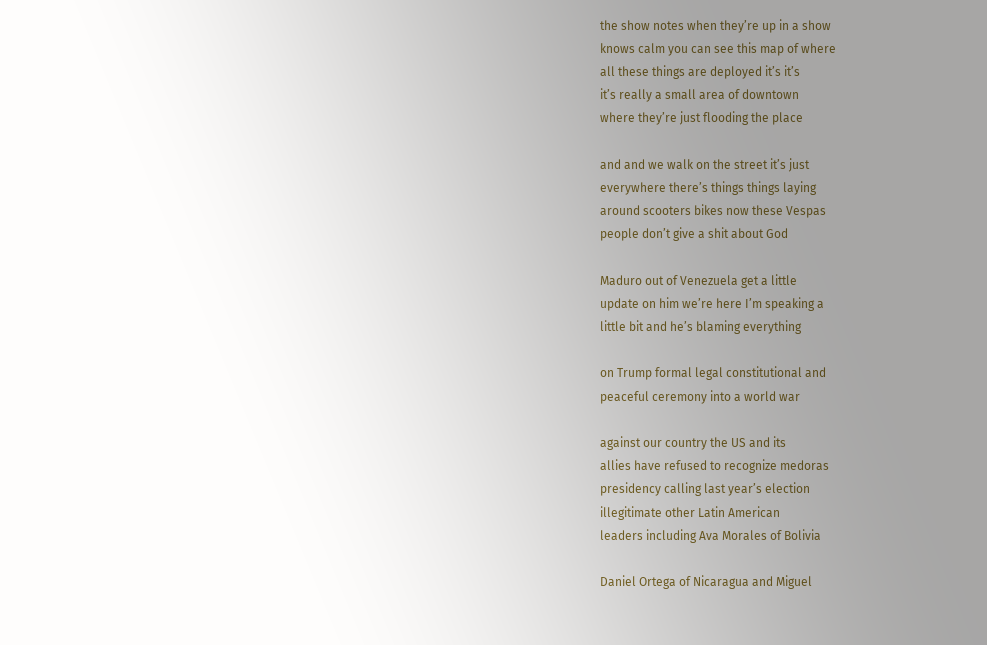the show notes when they’re up in a show
knows calm you can see this map of where
all these things are deployed it’s it’s
it’s really a small area of downtown
where they’re just flooding the place

and and we walk on the street it’s just
everywhere there’s things things laying
around scooters bikes now these Vespas
people don’t give a shit about God

Maduro out of Venezuela get a little
update on him we’re here I’m speaking a
little bit and he’s blaming everything

on Trump formal legal constitutional and
peaceful ceremony into a world war

against our country the US and its
allies have refused to recognize medoras
presidency calling last year’s election
illegitimate other Latin American
leaders including Ava Morales of Bolivia

Daniel Ortega of Nicaragua and Miguel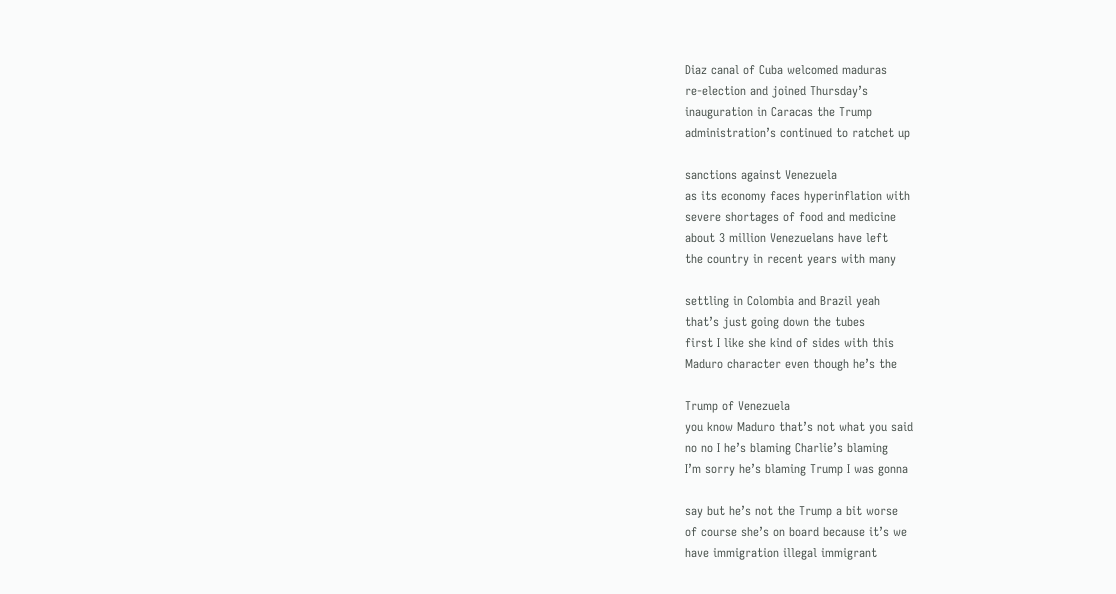Diaz canal of Cuba welcomed maduras
re-election and joined Thursday’s
inauguration in Caracas the Trump
administration’s continued to ratchet up

sanctions against Venezuela
as its economy faces hyperinflation with
severe shortages of food and medicine
about 3 million Venezuelans have left
the country in recent years with many

settling in Colombia and Brazil yeah
that’s just going down the tubes
first I like she kind of sides with this
Maduro character even though he’s the

Trump of Venezuela
you know Maduro that’s not what you said
no no I he’s blaming Charlie’s blaming
I’m sorry he’s blaming Trump I was gonna

say but he’s not the Trump a bit worse
of course she’s on board because it’s we
have immigration illegal immigrant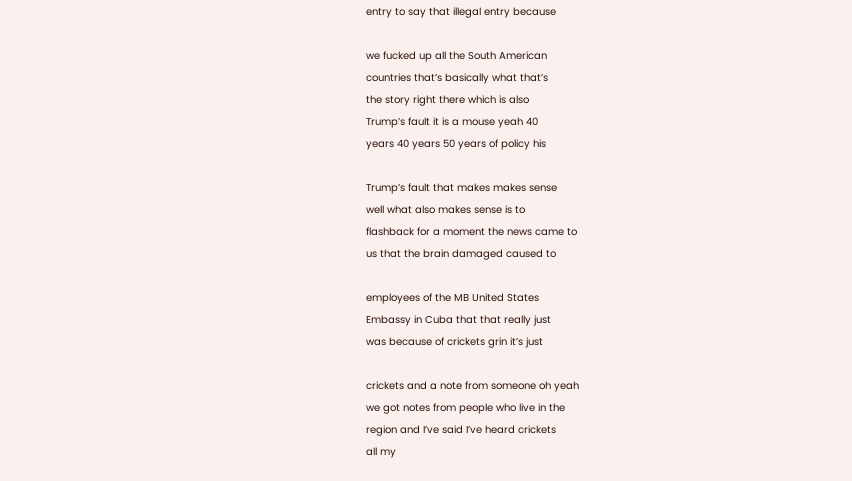entry to say that illegal entry because

we fucked up all the South American
countries that’s basically what that’s
the story right there which is also
Trump’s fault it is a mouse yeah 40
years 40 years 50 years of policy his

Trump’s fault that makes makes sense
well what also makes sense is to
flashback for a moment the news came to
us that the brain damaged caused to

employees of the MB United States
Embassy in Cuba that that really just
was because of crickets grin it’s just

crickets and a note from someone oh yeah
we got notes from people who live in the
region and I’ve said I’ve heard crickets
all my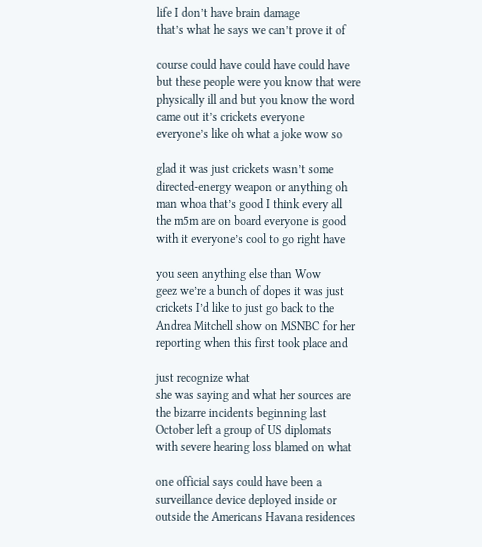life I don’t have brain damage
that’s what he says we can’t prove it of

course could have could have could have
but these people were you know that were
physically ill and but you know the word
came out it’s crickets everyone
everyone’s like oh what a joke wow so

glad it was just crickets wasn’t some
directed-energy weapon or anything oh
man whoa that’s good I think every all
the m5m are on board everyone is good
with it everyone’s cool to go right have

you seen anything else than Wow
geez we’re a bunch of dopes it was just
crickets I’d like to just go back to the
Andrea Mitchell show on MSNBC for her
reporting when this first took place and

just recognize what
she was saying and what her sources are
the bizarre incidents beginning last
October left a group of US diplomats
with severe hearing loss blamed on what

one official says could have been a
surveillance device deployed inside or
outside the Americans Havana residences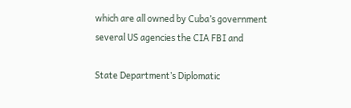which are all owned by Cuba’s government
several US agencies the CIA FBI and

State Department’s Diplomatic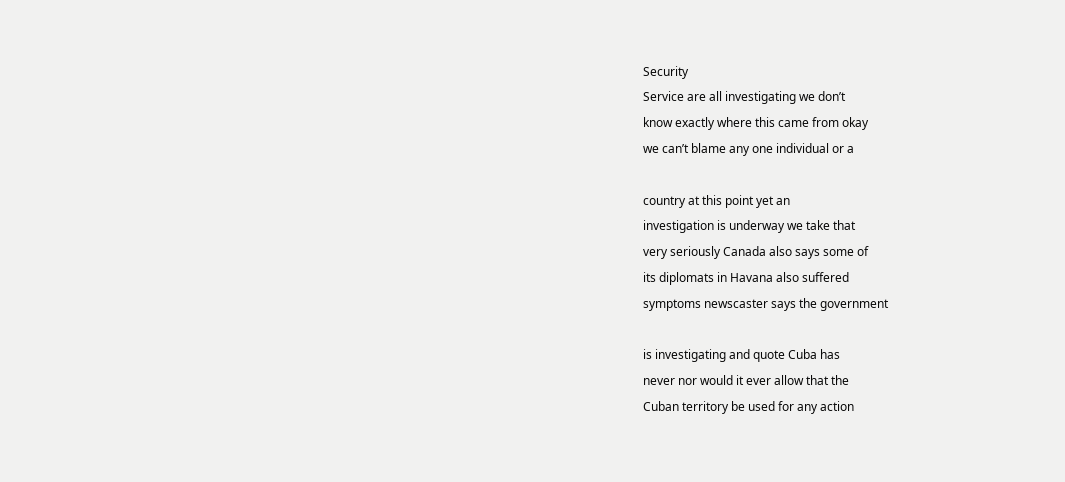Security
Service are all investigating we don’t
know exactly where this came from okay
we can’t blame any one individual or a

country at this point yet an
investigation is underway we take that
very seriously Canada also says some of
its diplomats in Havana also suffered
symptoms newscaster says the government

is investigating and quote Cuba has
never nor would it ever allow that the
Cuban territory be used for any action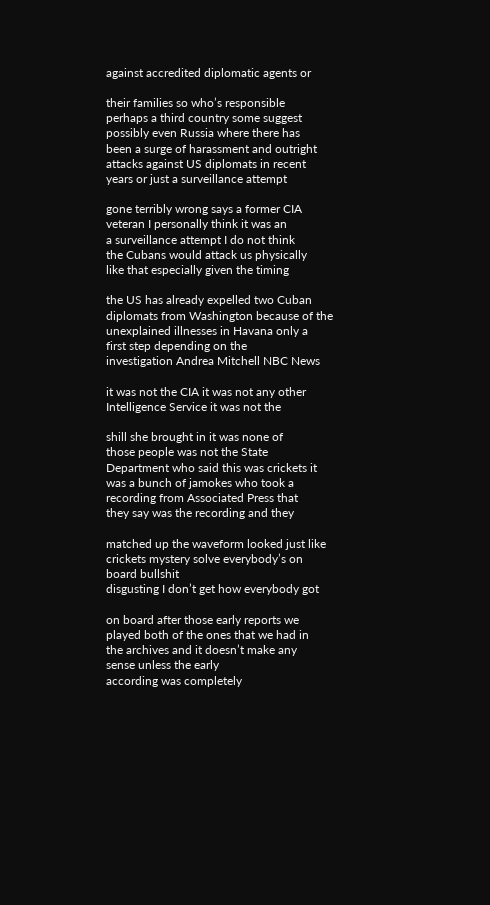against accredited diplomatic agents or

their families so who’s responsible
perhaps a third country some suggest
possibly even Russia where there has
been a surge of harassment and outright
attacks against US diplomats in recent
years or just a surveillance attempt

gone terribly wrong says a former CIA
veteran I personally think it was an
a surveillance attempt I do not think
the Cubans would attack us physically
like that especially given the timing

the US has already expelled two Cuban
diplomats from Washington because of the
unexplained illnesses in Havana only a
first step depending on the
investigation Andrea Mitchell NBC News

it was not the CIA it was not any other
Intelligence Service it was not the

shill she brought in it was none of
those people was not the State
Department who said this was crickets it
was a bunch of jamokes who took a
recording from Associated Press that
they say was the recording and they

matched up the waveform looked just like
crickets mystery solve everybody’s on
board bullshit
disgusting I don’t get how everybody got

on board after those early reports we
played both of the ones that we had in
the archives and it doesn’t make any
sense unless the early
according was completely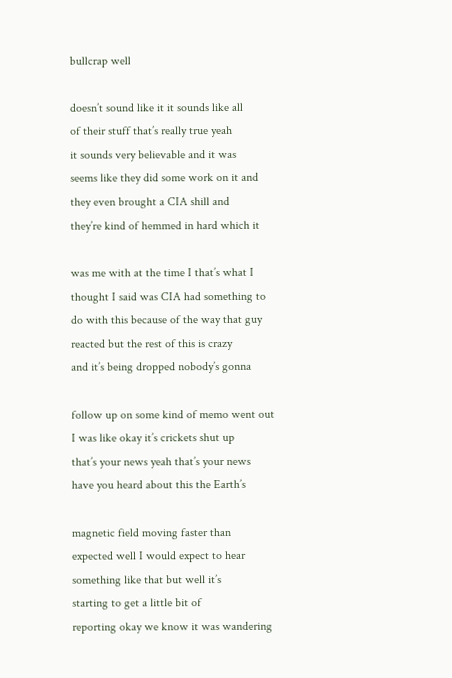bullcrap well

doesn’t sound like it it sounds like all
of their stuff that’s really true yeah
it sounds very believable and it was
seems like they did some work on it and
they even brought a CIA shill and
they’re kind of hemmed in hard which it

was me with at the time I that’s what I
thought I said was CIA had something to
do with this because of the way that guy
reacted but the rest of this is crazy
and it’s being dropped nobody’s gonna

follow up on some kind of memo went out
I was like okay it’s crickets shut up
that’s your news yeah that’s your news
have you heard about this the Earth’s

magnetic field moving faster than
expected well I would expect to hear
something like that but well it’s
starting to get a little bit of
reporting okay we know it was wandering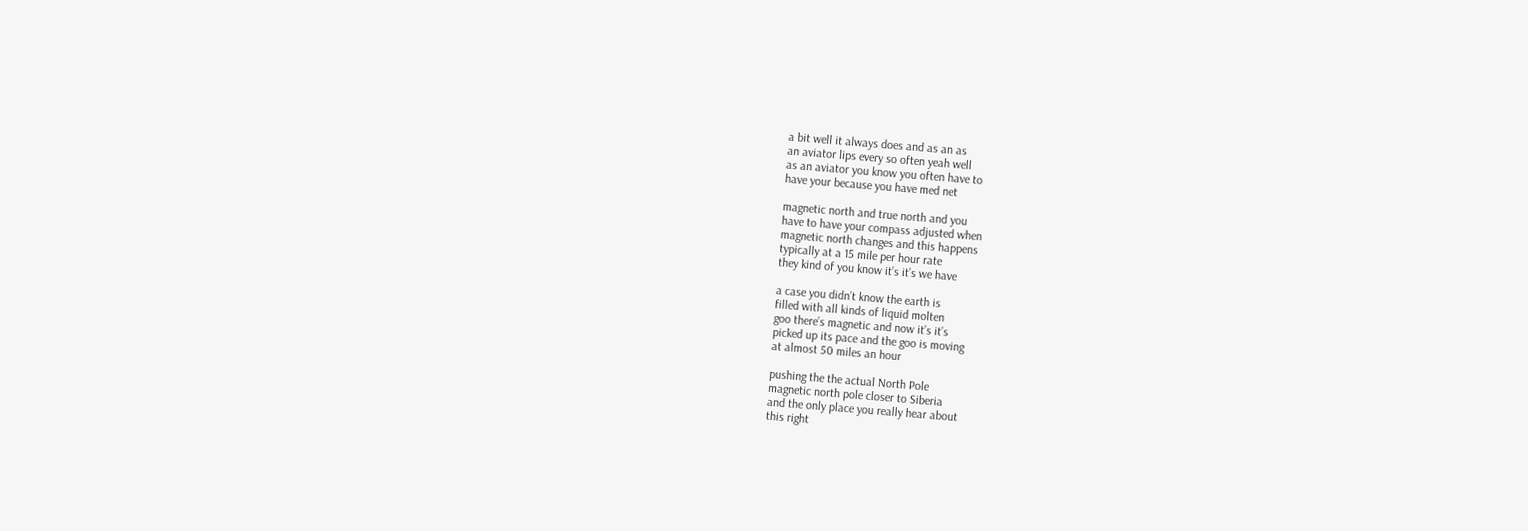a bit well it always does and as an as
an aviator lips every so often yeah well
as an aviator you know you often have to
have your because you have med net

magnetic north and true north and you
have to have your compass adjusted when
magnetic north changes and this happens
typically at a 15 mile per hour rate
they kind of you know it’s it’s we have

a case you didn’t know the earth is
filled with all kinds of liquid molten
goo there’s magnetic and now it’s it’s
picked up its pace and the goo is moving
at almost 50 miles an hour

pushing the the actual North Pole
magnetic north pole closer to Siberia
and the only place you really hear about
this right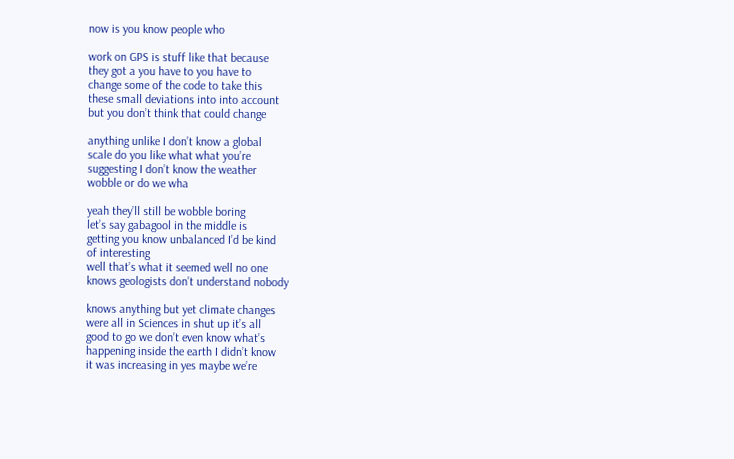now is you know people who

work on GPS is stuff like that because
they got a you have to you have to
change some of the code to take this
these small deviations into into account
but you don’t think that could change

anything unlike I don’t know a global
scale do you like what what you’re
suggesting I don’t know the weather
wobble or do we wha

yeah they’ll still be wobble boring
let’s say gabagool in the middle is
getting you know unbalanced I’d be kind
of interesting
well that’s what it seemed well no one
knows geologists don’t understand nobody

knows anything but yet climate changes
were all in Sciences in shut up it’s all
good to go we don’t even know what’s
happening inside the earth I didn’t know
it was increasing in yes maybe we’re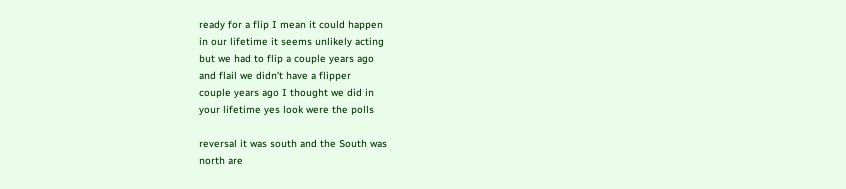ready for a flip I mean it could happen
in our lifetime it seems unlikely acting
but we had to flip a couple years ago
and flail we didn’t have a flipper
couple years ago I thought we did in
your lifetime yes look were the polls

reversal it was south and the South was
north are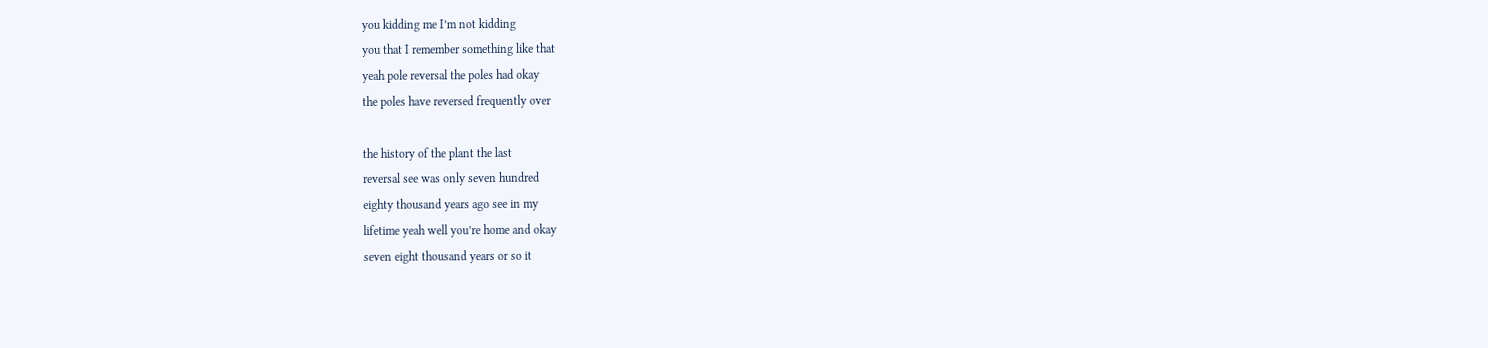you kidding me I’m not kidding
you that I remember something like that
yeah pole reversal the poles had okay
the poles have reversed frequently over

the history of the plant the last
reversal see was only seven hundred
eighty thousand years ago see in my
lifetime yeah well you’re home and okay
seven eight thousand years or so it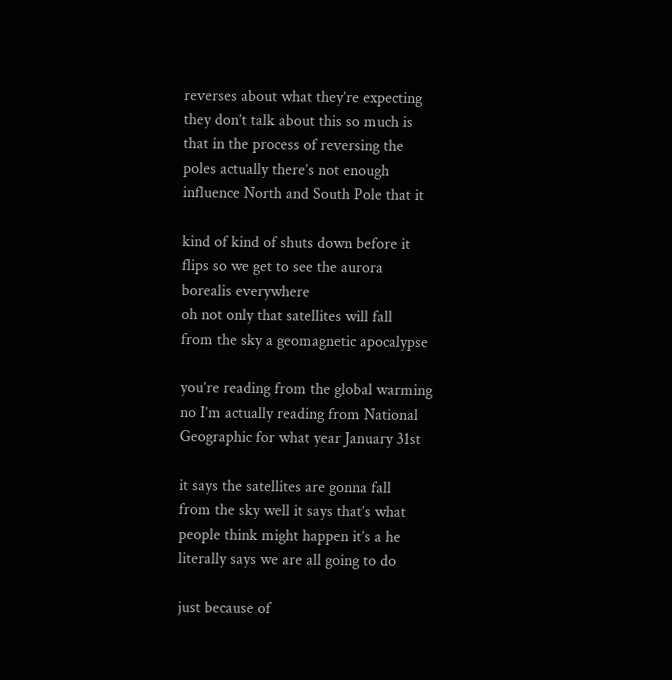reverses about what they’re expecting
they don’t talk about this so much is
that in the process of reversing the
poles actually there’s not enough
influence North and South Pole that it

kind of kind of shuts down before it
flips so we get to see the aurora
borealis everywhere
oh not only that satellites will fall
from the sky a geomagnetic apocalypse

you’re reading from the global warming
no I’m actually reading from National
Geographic for what year January 31st

it says the satellites are gonna fall
from the sky well it says that’s what
people think might happen it’s a he
literally says we are all going to do

just because of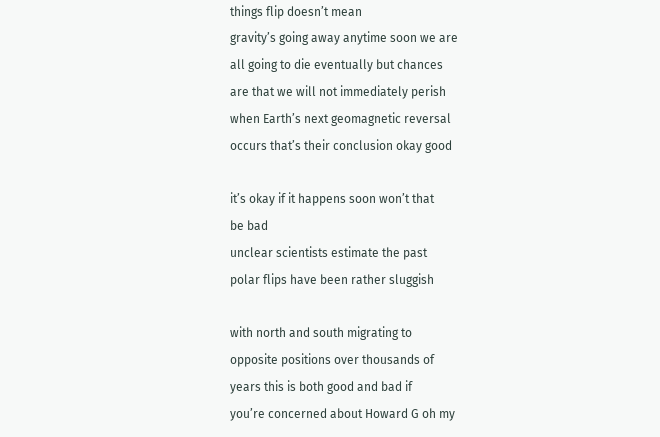things flip doesn’t mean
gravity’s going away anytime soon we are
all going to die eventually but chances
are that we will not immediately perish
when Earth’s next geomagnetic reversal
occurs that’s their conclusion okay good

it’s okay if it happens soon won’t that
be bad
unclear scientists estimate the past
polar flips have been rather sluggish

with north and south migrating to
opposite positions over thousands of
years this is both good and bad if
you’re concerned about Howard G oh my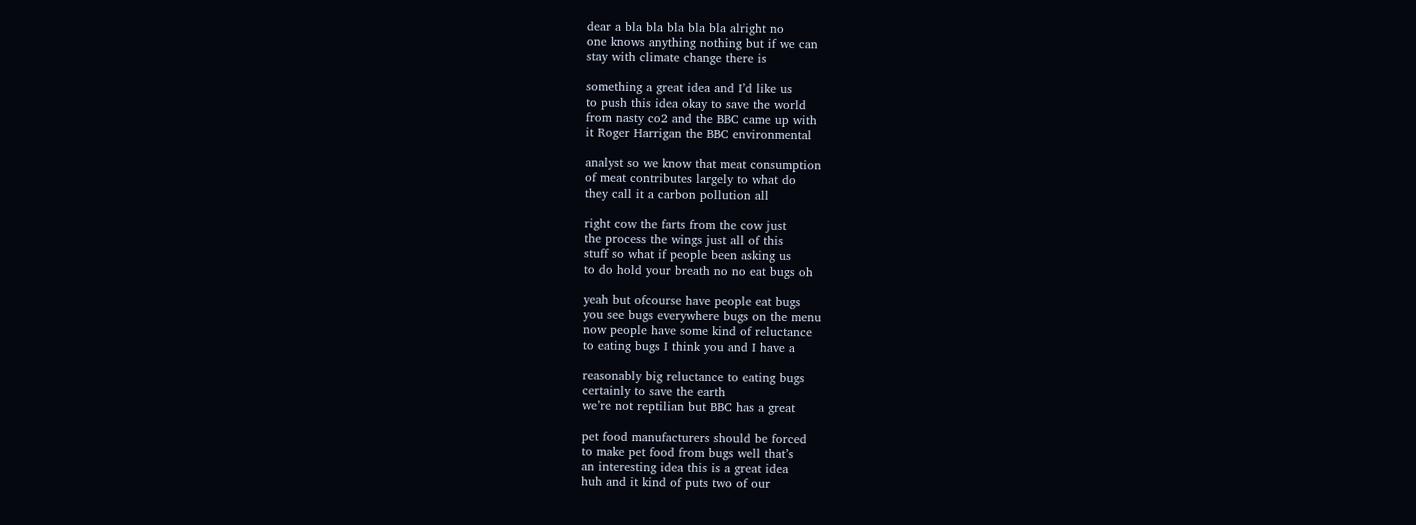dear a bla bla bla bla bla alright no
one knows anything nothing but if we can
stay with climate change there is

something a great idea and I’d like us
to push this idea okay to save the world
from nasty co2 and the BBC came up with
it Roger Harrigan the BBC environmental

analyst so we know that meat consumption
of meat contributes largely to what do
they call it a carbon pollution all

right cow the farts from the cow just
the process the wings just all of this
stuff so what if people been asking us
to do hold your breath no no eat bugs oh

yeah but ofcourse have people eat bugs
you see bugs everywhere bugs on the menu
now people have some kind of reluctance
to eating bugs I think you and I have a

reasonably big reluctance to eating bugs
certainly to save the earth
we’re not reptilian but BBC has a great

pet food manufacturers should be forced
to make pet food from bugs well that’s
an interesting idea this is a great idea
huh and it kind of puts two of our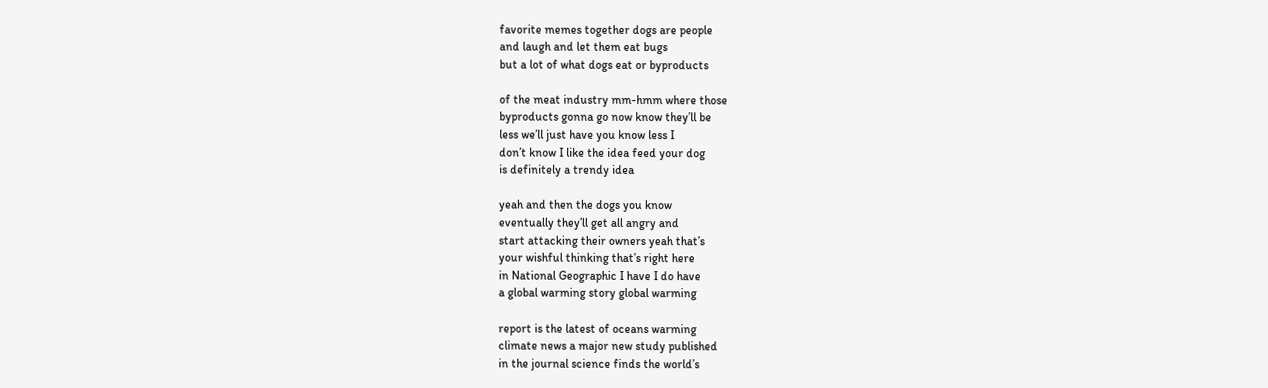favorite memes together dogs are people
and laugh and let them eat bugs
but a lot of what dogs eat or byproducts

of the meat industry mm-hmm where those
byproducts gonna go now know they’ll be
less we’ll just have you know less I
don’t know I like the idea feed your dog
is definitely a trendy idea

yeah and then the dogs you know
eventually they’ll get all angry and
start attacking their owners yeah that’s
your wishful thinking that’s right here
in National Geographic I have I do have
a global warming story global warming

report is the latest of oceans warming
climate news a major new study published
in the journal science finds the world’s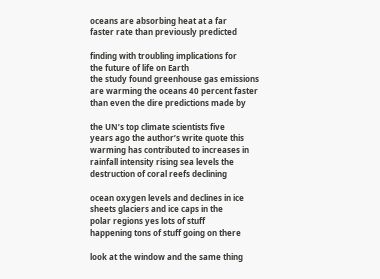oceans are absorbing heat at a far
faster rate than previously predicted

finding with troubling implications for
the future of life on Earth
the study found greenhouse gas emissions
are warming the oceans 40 percent faster
than even the dire predictions made by

the UN’s top climate scientists five
years ago the author’s write quote this
warming has contributed to increases in
rainfall intensity rising sea levels the
destruction of coral reefs declining

ocean oxygen levels and declines in ice
sheets glaciers and ice caps in the
polar regions yes lots of stuff
happening tons of stuff going on there

look at the window and the same thing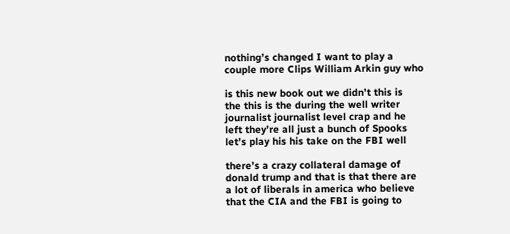nothing’s changed I want to play a
couple more Clips William Arkin guy who

is this new book out we didn’t this is
the this is the during the well writer
journalist journalist level crap and he
left they’re all just a bunch of Spooks
let’s play his his take on the FBI well

there’s a crazy collateral damage of
donald trump and that is that there are
a lot of liberals in america who believe
that the CIA and the FBI is going to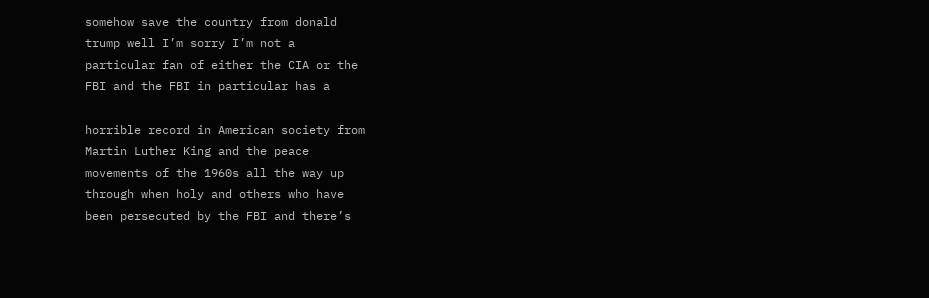somehow save the country from donald
trump well I’m sorry I’m not a
particular fan of either the CIA or the
FBI and the FBI in particular has a

horrible record in American society from
Martin Luther King and the peace
movements of the 1960s all the way up
through when holy and others who have
been persecuted by the FBI and there’s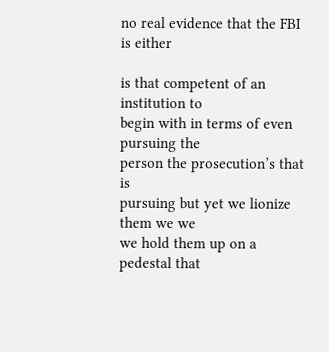no real evidence that the FBI is either

is that competent of an institution to
begin with in terms of even pursuing the
person the prosecution’s that is
pursuing but yet we lionize them we we
we hold them up on a pedestal that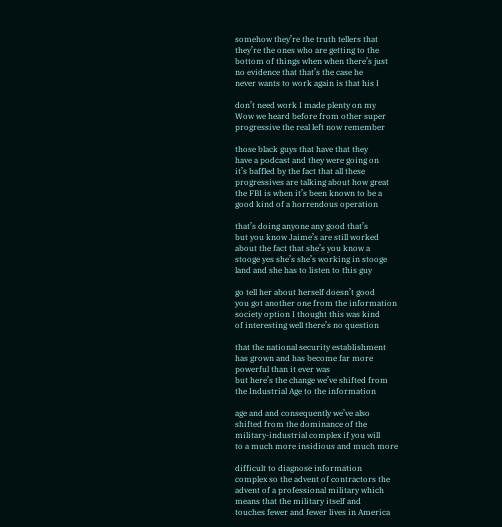somehow they’re the truth tellers that
they’re the ones who are getting to the
bottom of things when when there’s just
no evidence that that’s the case he
never wants to work again is that his I

don’t need work I made plenty on my
Wow we heard before from other super
progressive the real left now remember

those black guys that have that they
have a podcast and they were going on
it’s baffled by the fact that all these
progressives are talking about how great
the FBI is when it’s been known to be a
good kind of a horrendous operation

that’s doing anyone any good that’s
but you know Jaime’s are still worked
about the fact that she’s you know a
stooge yes she’s she’s working in stooge
land and she has to listen to this guy

go tell her about herself doesn’t good
you got another one from the information
society option I thought this was kind
of interesting well there’s no question

that the national security establishment
has grown and has become far more
powerful than it ever was
but here’s the change we’ve shifted from
the Industrial Age to the information

age and and consequently we’ve also
shifted from the dominance of the
military-industrial complex if you will
to a much more insidious and much more

difficult to diagnose information
complex so the advent of contractors the
advent of a professional military which
means that the military itself and
touches fewer and fewer lives in America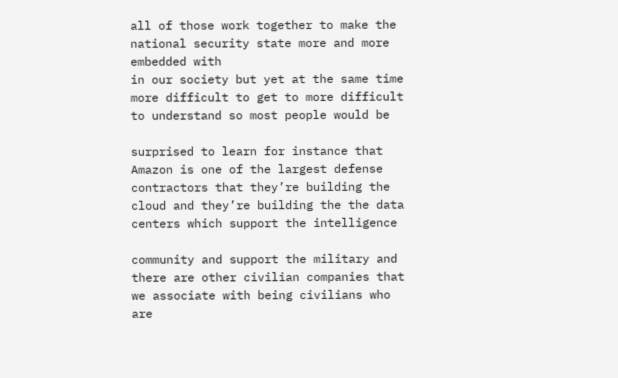all of those work together to make the
national security state more and more
embedded with
in our society but yet at the same time
more difficult to get to more difficult
to understand so most people would be

surprised to learn for instance that
Amazon is one of the largest defense
contractors that they’re building the
cloud and they’re building the the data
centers which support the intelligence

community and support the military and
there are other civilian companies that
we associate with being civilians who
are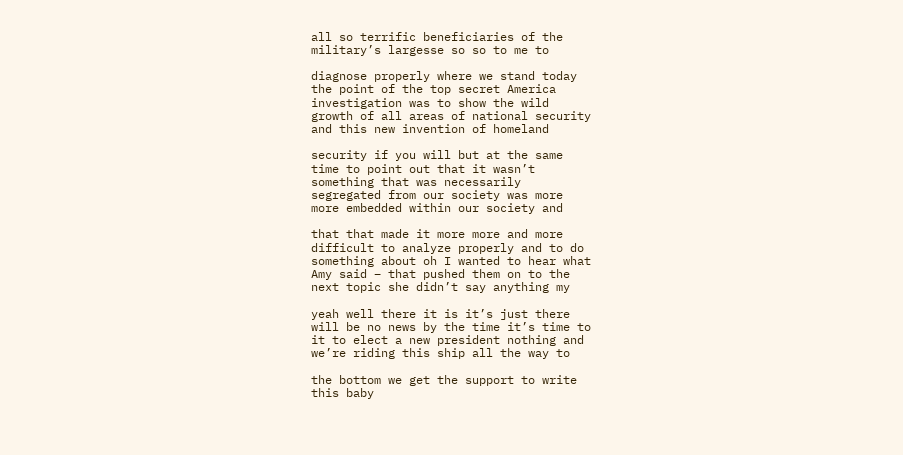all so terrific beneficiaries of the
military’s largesse so so to me to

diagnose properly where we stand today
the point of the top secret America
investigation was to show the wild
growth of all areas of national security
and this new invention of homeland

security if you will but at the same
time to point out that it wasn’t
something that was necessarily
segregated from our society was more
more embedded within our society and

that that made it more more and more
difficult to analyze properly and to do
something about oh I wanted to hear what
Amy said – that pushed them on to the
next topic she didn’t say anything my

yeah well there it is it’s just there
will be no news by the time it’s time to
it to elect a new president nothing and
we’re riding this ship all the way to

the bottom we get the support to write
this baby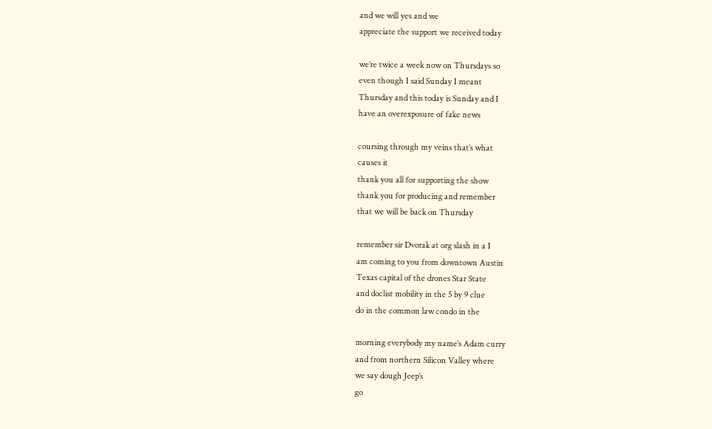and we will yes and we
appreciate the support we received today

we’re twice a week now on Thursdays so
even though I said Sunday I meant
Thursday and this today is Sunday and I
have an overexposure of fake news

coursing through my veins that’s what
causes it
thank you all for supporting the show
thank you for producing and remember
that we will be back on Thursday

remember sir Dvorak at org slash in a I
am coming to you from downtown Austin
Texas capital of the drones Star State
and doclist mobility in the 5 by 9 clue
do in the common law condo in the

morning everybody my name’s Adam curry
and from northern Silicon Valley where
we say dough Jeep’s
go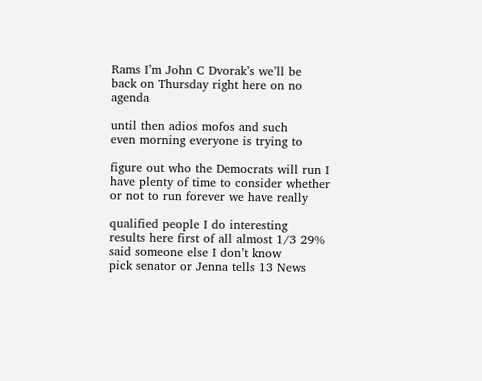Rams I’m John C Dvorak’s we’ll be
back on Thursday right here on no agenda

until then adios mofos and such
even morning everyone is trying to

figure out who the Democrats will run I
have plenty of time to consider whether
or not to run forever we have really

qualified people I do interesting
results here first of all almost 1/3 29%
said someone else I don’t know
pick senator or Jenna tells 13 News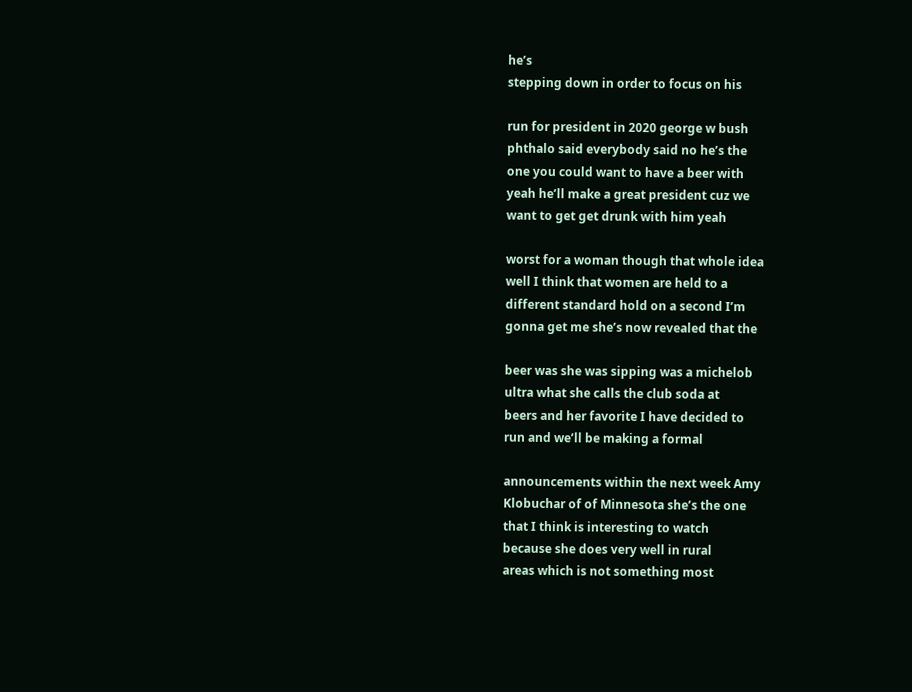he’s
stepping down in order to focus on his

run for president in 2020 george w bush
phthalo said everybody said no he’s the
one you could want to have a beer with
yeah he’ll make a great president cuz we
want to get get drunk with him yeah

worst for a woman though that whole idea
well I think that women are held to a
different standard hold on a second I’m
gonna get me she’s now revealed that the

beer was she was sipping was a michelob
ultra what she calls the club soda at
beers and her favorite I have decided to
run and we’ll be making a formal

announcements within the next week Amy
Klobuchar of of Minnesota she’s the one
that I think is interesting to watch
because she does very well in rural
areas which is not something most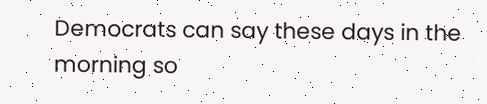Democrats can say these days in the
morning so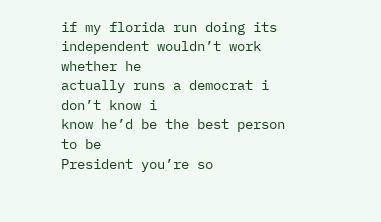if my florida run doing its
independent wouldn’t work whether he
actually runs a democrat i don’t know i
know he’d be the best person to be
President you’re so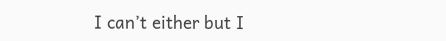I can’t either but I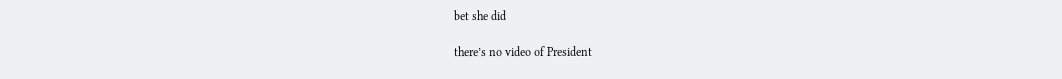bet she did

there’s no video of President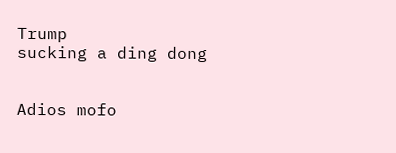Trump
sucking a ding dong


Adios mofo